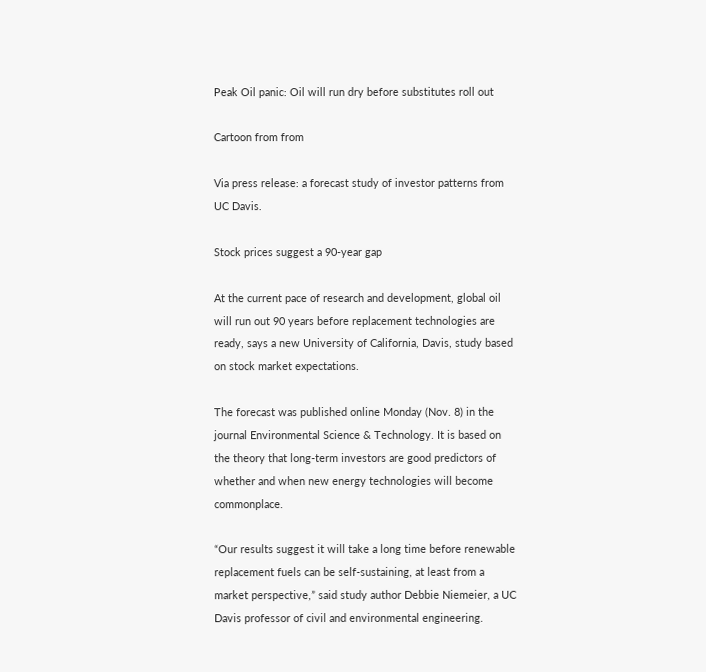Peak Oil panic: Oil will run dry before substitutes roll out

Cartoon from from

Via press release: a forecast study of investor patterns from UC Davis.

Stock prices suggest a 90-year gap

At the current pace of research and development, global oil will run out 90 years before replacement technologies are ready, says a new University of California, Davis, study based on stock market expectations.

The forecast was published online Monday (Nov. 8) in the journal Environmental Science & Technology. It is based on the theory that long-term investors are good predictors of whether and when new energy technologies will become commonplace.

“Our results suggest it will take a long time before renewable replacement fuels can be self-sustaining, at least from a market perspective,” said study author Debbie Niemeier, a UC Davis professor of civil and environmental engineering.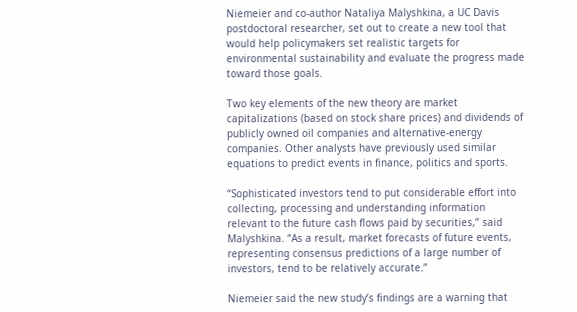Niemeier and co-author Nataliya Malyshkina, a UC Davis postdoctoral researcher, set out to create a new tool that would help policymakers set realistic targets for environmental sustainability and evaluate the progress made toward those goals.

Two key elements of the new theory are market capitalizations (based on stock share prices) and dividends of publicly owned oil companies and alternative-energy companies. Other analysts have previously used similar equations to predict events in finance, politics and sports.

“Sophisticated investors tend to put considerable effort into collecting, processing and understanding information relevant to the future cash flows paid by securities,” said Malyshkina. “As a result, market forecasts of future events, representing consensus predictions of a large number of investors, tend to be relatively accurate.”

Niemeier said the new study’s findings are a warning that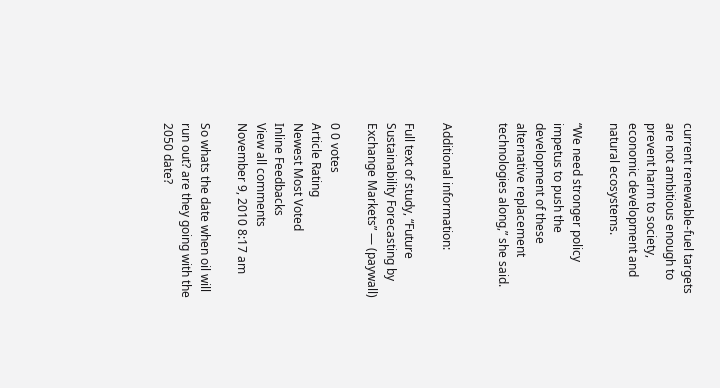current renewable-fuel targets are not ambitious enough to prevent harm to society, economic development and natural ecosystems.

“We need stronger policy impetus to push the development of these alternative replacement technologies along,” she said.


Additional information:

Full text of study, “Future Sustainability Forecasting by Exchange Markets” — (paywall)

0 0 votes
Article Rating
Newest Most Voted
Inline Feedbacks
View all comments
November 9, 2010 8:17 am

So whats the date when oil will run out? are they going with the 2050 date?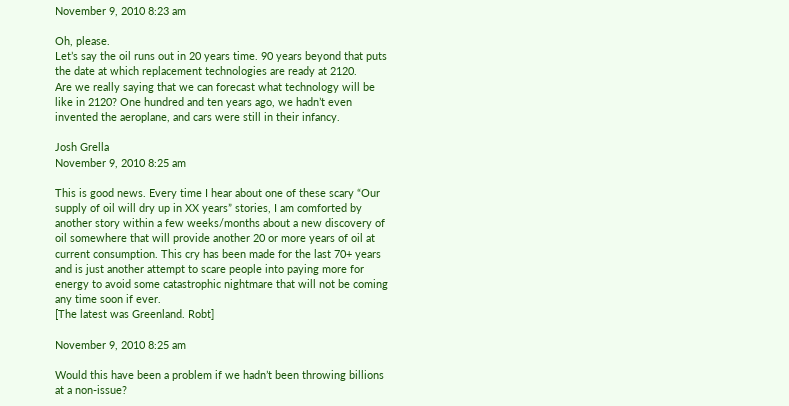November 9, 2010 8:23 am

Oh, please.
Let’s say the oil runs out in 20 years time. 90 years beyond that puts the date at which replacement technologies are ready at 2120.
Are we really saying that we can forecast what technology will be like in 2120? One hundred and ten years ago, we hadn’t even invented the aeroplane, and cars were still in their infancy.

Josh Grella
November 9, 2010 8:25 am

This is good news. Every time I hear about one of these scary “Our supply of oil will dry up in XX years” stories, I am comforted by another story within a few weeks/months about a new discovery of oil somewhere that will provide another 20 or more years of oil at current consumption. This cry has been made for the last 70+ years and is just another attempt to scare people into paying more for energy to avoid some catastrophic nightmare that will not be coming any time soon if ever.
[The latest was Greenland. Robt]

November 9, 2010 8:25 am

Would this have been a problem if we hadn’t been throwing billions at a non-issue?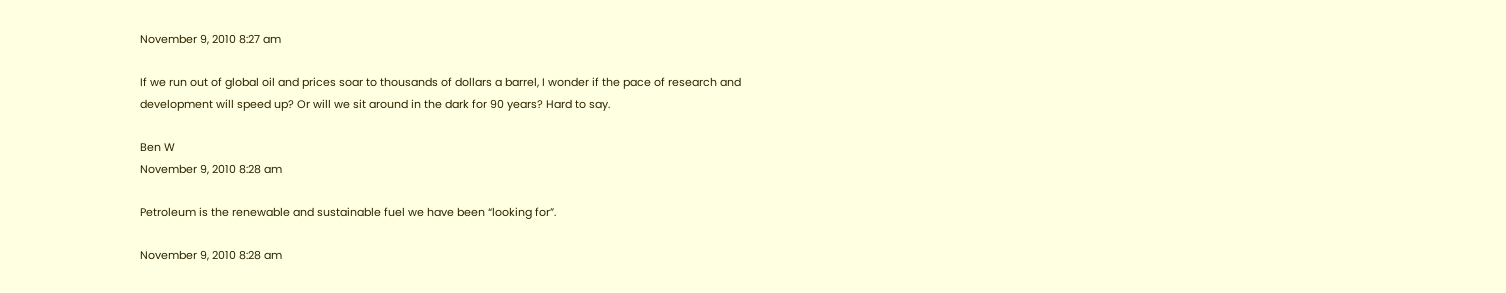November 9, 2010 8:27 am

If we run out of global oil and prices soar to thousands of dollars a barrel, I wonder if the pace of research and development will speed up? Or will we sit around in the dark for 90 years? Hard to say.

Ben W
November 9, 2010 8:28 am

Petroleum is the renewable and sustainable fuel we have been “looking for”.

November 9, 2010 8:28 am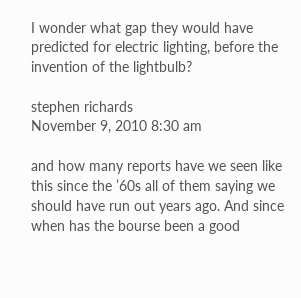I wonder what gap they would have predicted for electric lighting, before the invention of the lightbulb?

stephen richards
November 9, 2010 8:30 am

and how many reports have we seen like this since the ’60s all of them saying we should have run out years ago. And since when has the bourse been a good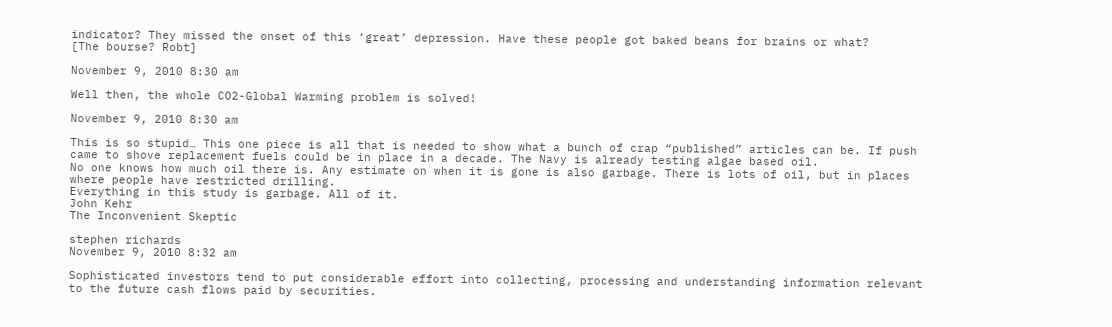indicator? They missed the onset of this ‘great’ depression. Have these people got baked beans for brains or what?
[The bourse? Robt]

November 9, 2010 8:30 am

Well then, the whole CO2-Global Warming problem is solved!

November 9, 2010 8:30 am

This is so stupid… This one piece is all that is needed to show what a bunch of crap “published” articles can be. If push came to shove replacement fuels could be in place in a decade. The Navy is already testing algae based oil.
No one knows how much oil there is. Any estimate on when it is gone is also garbage. There is lots of oil, but in places where people have restricted drilling.
Everything in this study is garbage. All of it.
John Kehr
The Inconvenient Skeptic

stephen richards
November 9, 2010 8:32 am

Sophisticated investors tend to put considerable effort into collecting, processing and understanding information relevant to the future cash flows paid by securities.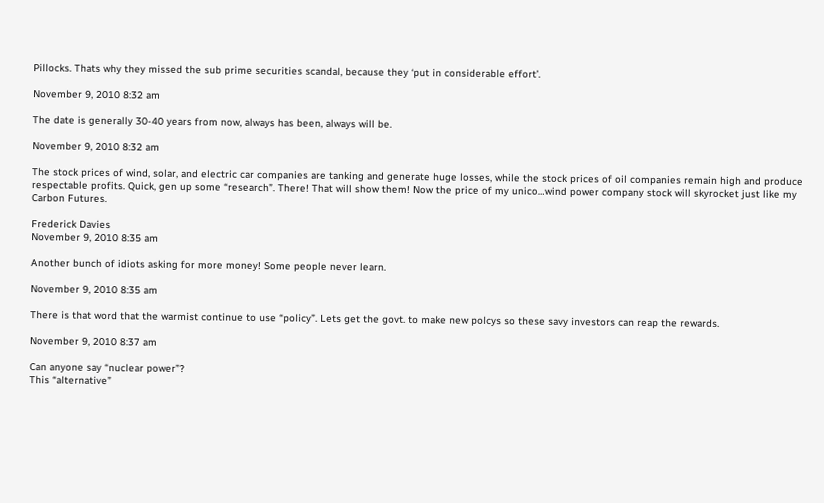Pillocks. Thats why they missed the sub prime securities scandal, because they ‘put in considerable effort’.

November 9, 2010 8:32 am

The date is generally 30-40 years from now, always has been, always will be.

November 9, 2010 8:32 am

The stock prices of wind, solar, and electric car companies are tanking and generate huge losses, while the stock prices of oil companies remain high and produce respectable profits. Quick, gen up some “research”. There! That will show them! Now the price of my unico…wind power company stock will skyrocket just like my Carbon Futures.

Frederick Davies
November 9, 2010 8:35 am

Another bunch of idiots asking for more money! Some people never learn.

November 9, 2010 8:35 am

There is that word that the warmist continue to use “policy”. Lets get the govt. to make new polcys so these savy investors can reap the rewards.

November 9, 2010 8:37 am

Can anyone say “nuclear power”?
This “alternative”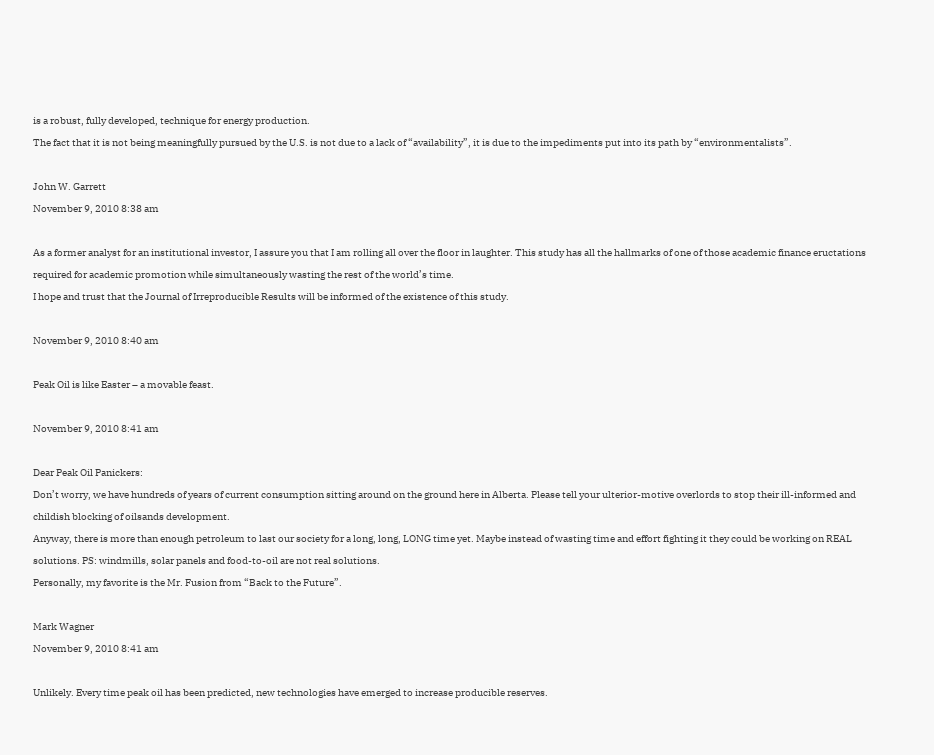is a robust, fully developed, technique for energy production.
The fact that it is not being meaningfully pursued by the U.S. is not due to a lack of “availability”, it is due to the impediments put into its path by “environmentalists”.

John W. Garrett
November 9, 2010 8:38 am

As a former analyst for an institutional investor, I assure you that I am rolling all over the floor in laughter. This study has all the hallmarks of one of those academic finance eructations required for academic promotion while simultaneously wasting the rest of the world’s time.
I hope and trust that the Journal of Irreproducible Results will be informed of the existence of this study.

November 9, 2010 8:40 am

Peak Oil is like Easter – a movable feast.

November 9, 2010 8:41 am

Dear Peak Oil Panickers:
Don’t worry, we have hundreds of years of current consumption sitting around on the ground here in Alberta. Please tell your ulterior-motive overlords to stop their ill-informed and childish blocking of oilsands development.
Anyway, there is more than enough petroleum to last our society for a long, long, LONG time yet. Maybe instead of wasting time and effort fighting it they could be working on REAL solutions. PS: windmills, solar panels and food-to-oil are not real solutions.
Personally, my favorite is the Mr. Fusion from “Back to the Future”.

Mark Wagner
November 9, 2010 8:41 am

Unlikely. Every time peak oil has been predicted, new technologies have emerged to increase producible reserves.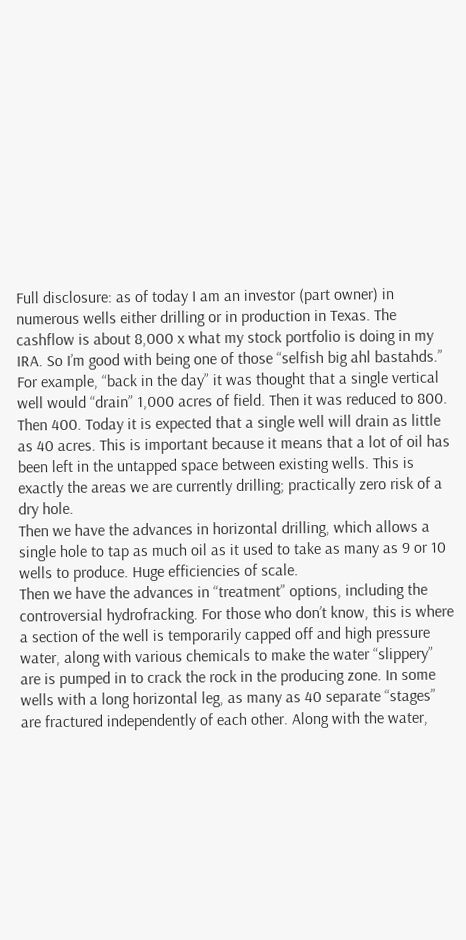Full disclosure: as of today I am an investor (part owner) in numerous wells either drilling or in production in Texas. The cashflow is about 8,000 x what my stock portfolio is doing in my IRA. So I’m good with being one of those “selfish big ahl bastahds.”
For example, “back in the day” it was thought that a single vertical well would “drain” 1,000 acres of field. Then it was reduced to 800. Then 400. Today it is expected that a single well will drain as little as 40 acres. This is important because it means that a lot of oil has been left in the untapped space between existing wells. This is exactly the areas we are currently drilling; practically zero risk of a dry hole.
Then we have the advances in horizontal drilling, which allows a single hole to tap as much oil as it used to take as many as 9 or 10 wells to produce. Huge efficiencies of scale.
Then we have the advances in “treatment” options, including the controversial hydrofracking. For those who don’t know, this is where a section of the well is temporarily capped off and high pressure water, along with various chemicals to make the water “slippery” are is pumped in to crack the rock in the producing zone. In some wells with a long horizontal leg, as many as 40 separate “stages” are fractured independently of each other. Along with the water,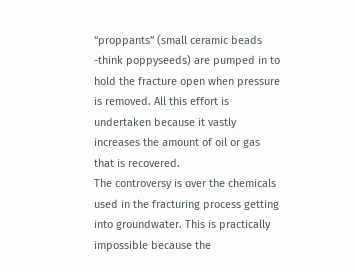“proppants” (small ceramic beads -think poppyseeds) are pumped in to hold the fracture open when pressure is removed. All this effort is undertaken because it vastly increases the amount of oil or gas that is recovered.
The controversy is over the chemicals used in the fracturing process getting into groundwater. This is practically impossible because the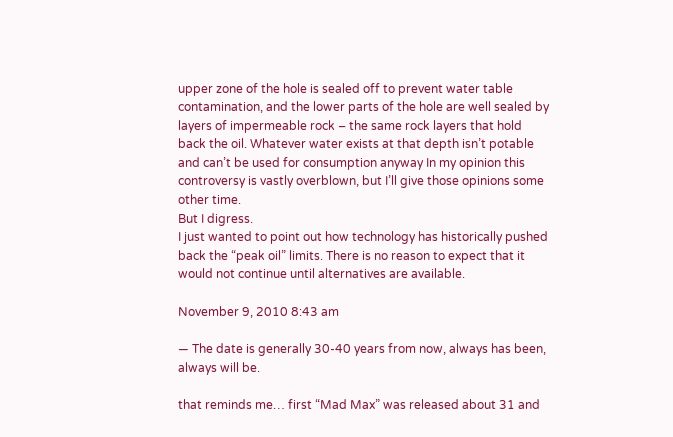upper zone of the hole is sealed off to prevent water table contamination, and the lower parts of the hole are well sealed by layers of impermeable rock – the same rock layers that hold back the oil. Whatever water exists at that depth isn’t potable and can’t be used for consumption anyway In my opinion this controversy is vastly overblown, but I’ll give those opinions some other time.
But I digress.
I just wanted to point out how technology has historically pushed back the “peak oil” limits. There is no reason to expect that it would not continue until alternatives are available.

November 9, 2010 8:43 am

— The date is generally 30-40 years from now, always has been, always will be.

that reminds me… first “Mad Max” was released about 31 and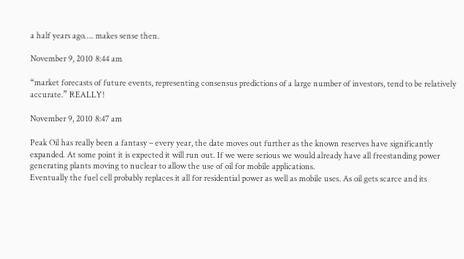a half years ago…. makes sense then.

November 9, 2010 8:44 am

“market forecasts of future events, representing consensus predictions of a large number of investors, tend to be relatively accurate.” REALLY!

November 9, 2010 8:47 am

Peak Oil has really been a fantasy – every year, the date moves out further as the known reserves have significantly expanded. At some point it is expected it will run out. If we were serious we would already have all freestanding power generating plants moving to nuclear to allow the use of oil for mobile applications.
Eventually the fuel cell probably replaces it all for residential power as well as mobile uses. As oil gets scarce and its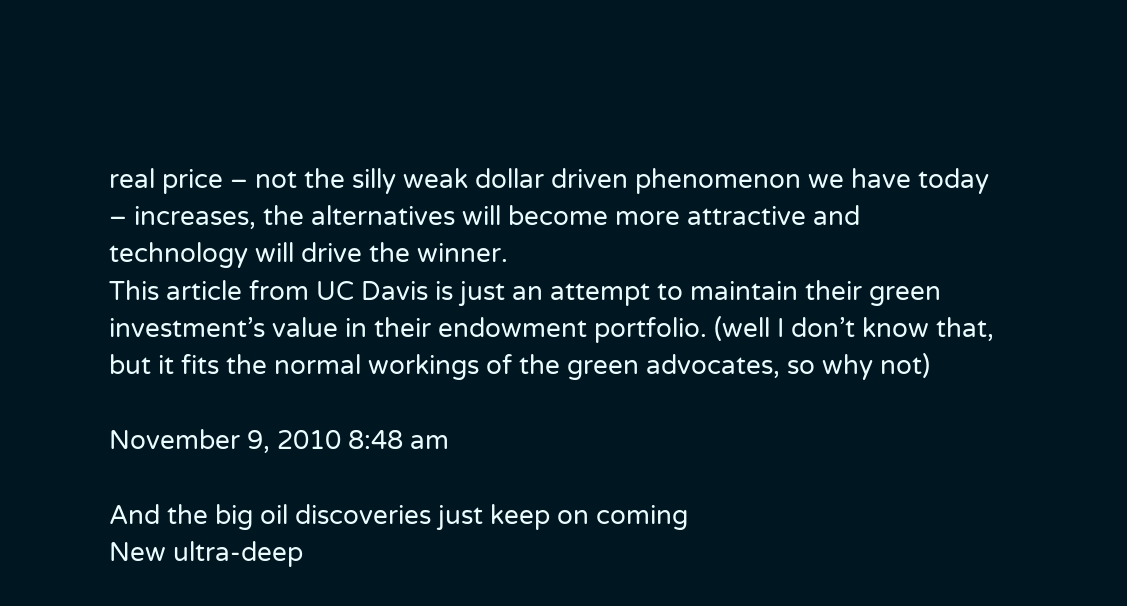real price – not the silly weak dollar driven phenomenon we have today – increases, the alternatives will become more attractive and technology will drive the winner.
This article from UC Davis is just an attempt to maintain their green investment’s value in their endowment portfolio. (well I don’t know that, but it fits the normal workings of the green advocates, so why not)

November 9, 2010 8:48 am

And the big oil discoveries just keep on coming
New ultra-deep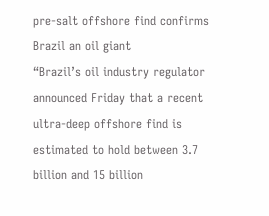pre-salt offshore find confirms Brazil an oil giant
“Brazil’s oil industry regulator announced Friday that a recent ultra-deep offshore find is estimated to hold between 3.7 billion and 15 billion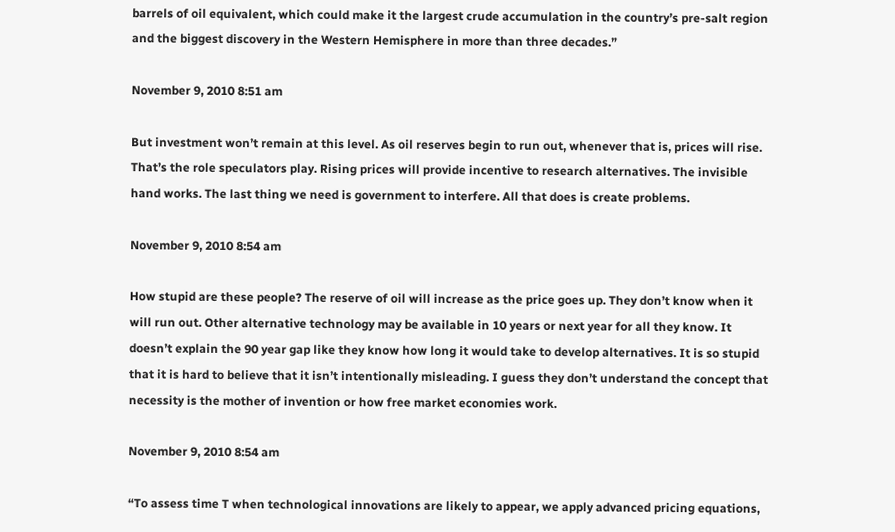barrels of oil equivalent, which could make it the largest crude accumulation in the country’s pre-salt region and the biggest discovery in the Western Hemisphere in more than three decades.”

November 9, 2010 8:51 am

But investment won’t remain at this level. As oil reserves begin to run out, whenever that is, prices will rise. That’s the role speculators play. Rising prices will provide incentive to research alternatives. The invisible hand works. The last thing we need is government to interfere. All that does is create problems.

November 9, 2010 8:54 am

How stupid are these people? The reserve of oil will increase as the price goes up. They don’t know when it will run out. Other alternative technology may be available in 10 years or next year for all they know. It doesn’t explain the 90 year gap like they know how long it would take to develop alternatives. It is so stupid that it is hard to believe that it isn’t intentionally misleading. I guess they don’t understand the concept that necessity is the mother of invention or how free market economies work.

November 9, 2010 8:54 am

“To assess time T when technological innovations are likely to appear, we apply advanced pricing equations,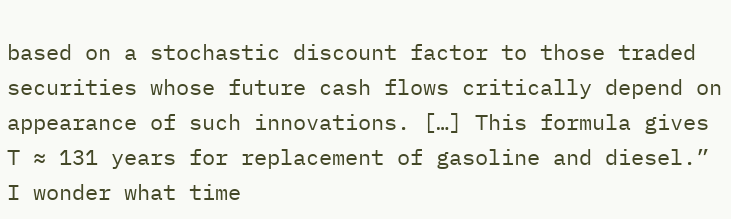based on a stochastic discount factor to those traded securities whose future cash flows critically depend on appearance of such innovations. […] This formula gives T ≈ 131 years for replacement of gasoline and diesel.”
I wonder what time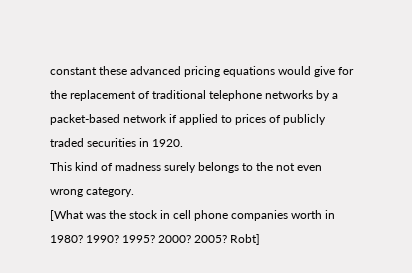constant these advanced pricing equations would give for the replacement of traditional telephone networks by a packet-based network if applied to prices of publicly traded securities in 1920.
This kind of madness surely belongs to the not even wrong category.
[What was the stock in cell phone companies worth in 1980? 1990? 1995? 2000? 2005? Robt]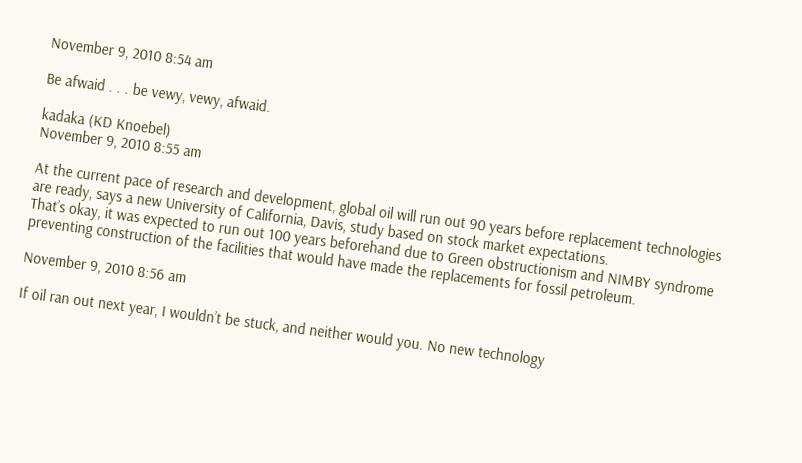November 9, 2010 8:54 am

Be afwaid . . . be vewy, vewy, afwaid.

kadaka (KD Knoebel)
November 9, 2010 8:55 am

At the current pace of research and development, global oil will run out 90 years before replacement technologies are ready, says a new University of California, Davis, study based on stock market expectations.
That’s okay, it was expected to run out 100 years beforehand due to Green obstructionism and NIMBY syndrome preventing construction of the facilities that would have made the replacements for fossil petroleum.

November 9, 2010 8:56 am

If oil ran out next year, I wouldn’t be stuck, and neither would you. No new technology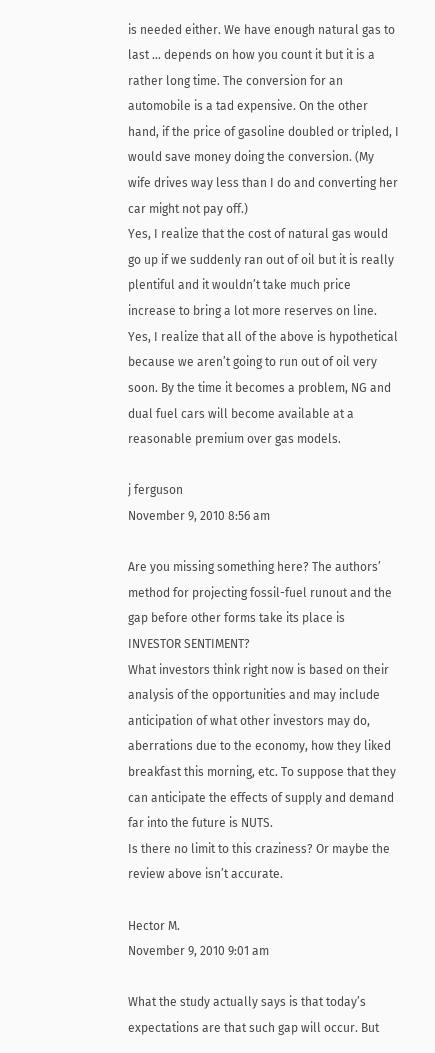is needed either. We have enough natural gas to last … depends on how you count it but it is a rather long time. The conversion for an automobile is a tad expensive. On the other hand, if the price of gasoline doubled or tripled, I would save money doing the conversion. (My wife drives way less than I do and converting her car might not pay off.)
Yes, I realize that the cost of natural gas would go up if we suddenly ran out of oil but it is really plentiful and it wouldn’t take much price increase to bring a lot more reserves on line.
Yes, I realize that all of the above is hypothetical because we aren’t going to run out of oil very soon. By the time it becomes a problem, NG and dual fuel cars will become available at a reasonable premium over gas models.

j ferguson
November 9, 2010 8:56 am

Are you missing something here? The authors’ method for projecting fossil-fuel runout and the gap before other forms take its place is INVESTOR SENTIMENT?
What investors think right now is based on their analysis of the opportunities and may include anticipation of what other investors may do, aberrations due to the economy, how they liked breakfast this morning, etc. To suppose that they can anticipate the effects of supply and demand far into the future is NUTS.
Is there no limit to this craziness? Or maybe the review above isn’t accurate.

Hector M.
November 9, 2010 9:01 am

What the study actually says is that today’s expectations are that such gap will occur. But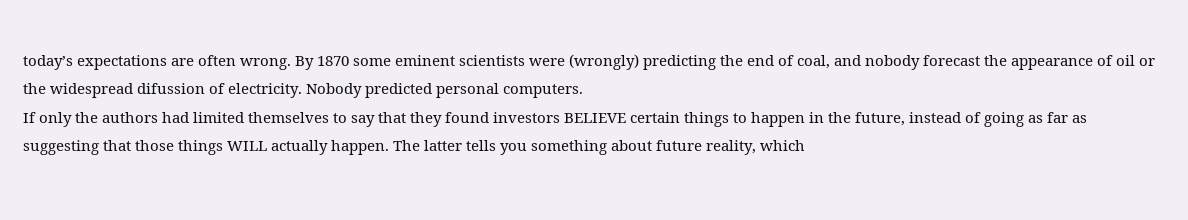today’s expectations are often wrong. By 1870 some eminent scientists were (wrongly) predicting the end of coal, and nobody forecast the appearance of oil or the widespread difussion of electricity. Nobody predicted personal computers.
If only the authors had limited themselves to say that they found investors BELIEVE certain things to happen in the future, instead of going as far as suggesting that those things WILL actually happen. The latter tells you something about future reality, which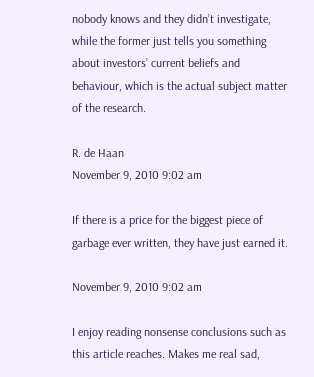nobody knows and they didn’t investigate, while the former just tells you something about investors’ current beliefs and behaviour, which is the actual subject matter of the research.

R. de Haan
November 9, 2010 9:02 am

If there is a price for the biggest piece of garbage ever written, they have just earned it.

November 9, 2010 9:02 am

I enjoy reading nonsense conclusions such as this article reaches. Makes me real sad,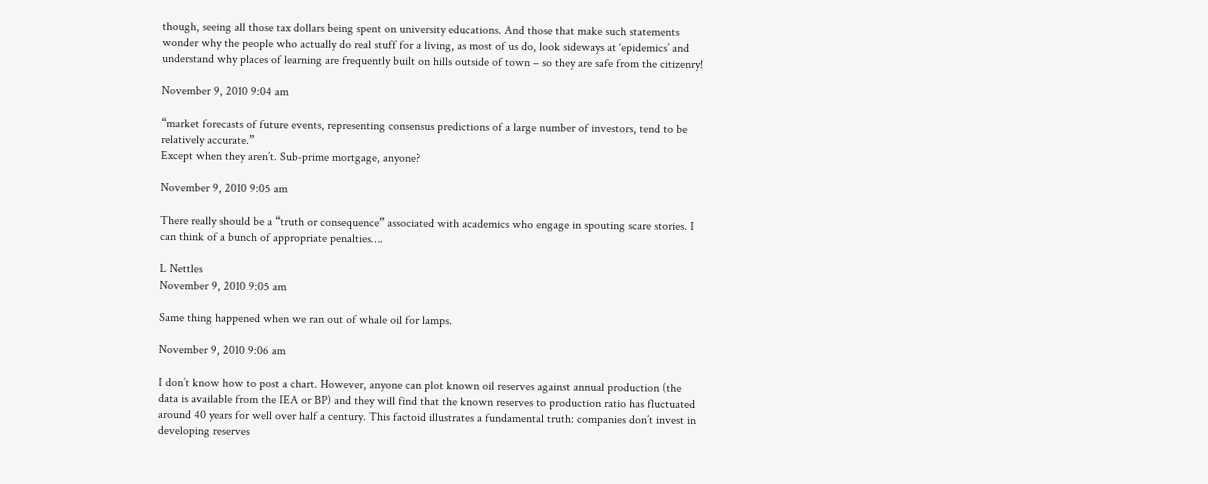though, seeing all those tax dollars being spent on university educations. And those that make such statements wonder why the people who actually do real stuff for a living, as most of us do, look sideways at ‘epidemics’ and understand why places of learning are frequently built on hills outside of town – so they are safe from the citizenry!

November 9, 2010 9:04 am

“market forecasts of future events, representing consensus predictions of a large number of investors, tend to be relatively accurate.”
Except when they aren’t. Sub-prime mortgage, anyone?

November 9, 2010 9:05 am

There really should be a “truth or consequence” associated with academics who engage in spouting scare stories. I can think of a bunch of appropriate penalties….

L Nettles
November 9, 2010 9:05 am

Same thing happened when we ran out of whale oil for lamps.

November 9, 2010 9:06 am

I don’t know how to post a chart. However, anyone can plot known oil reserves against annual production (the data is available from the IEA or BP) and they will find that the known reserves to production ratio has fluctuated around 40 years for well over half a century. This factoid illustrates a fundamental truth: companies don’t invest in developing reserves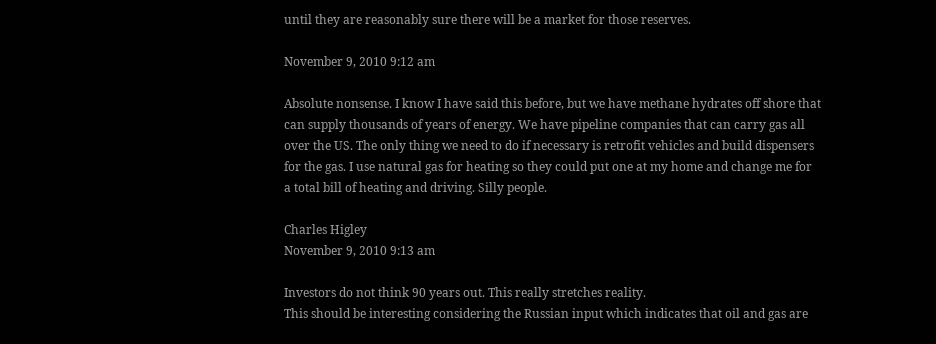until they are reasonably sure there will be a market for those reserves.

November 9, 2010 9:12 am

Absolute nonsense. I know I have said this before, but we have methane hydrates off shore that can supply thousands of years of energy. We have pipeline companies that can carry gas all over the US. The only thing we need to do if necessary is retrofit vehicles and build dispensers for the gas. I use natural gas for heating so they could put one at my home and change me for a total bill of heating and driving. Silly people.

Charles Higley
November 9, 2010 9:13 am

Investors do not think 90 years out. This really stretches reality.
This should be interesting considering the Russian input which indicates that oil and gas are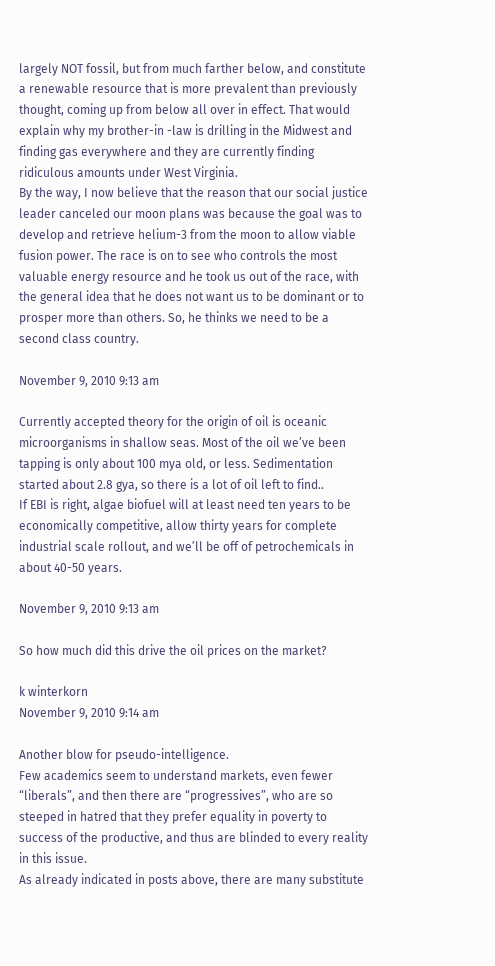largely NOT fossil, but from much farther below, and constitute a renewable resource that is more prevalent than previously thought, coming up from below all over in effect. That would explain why my brother-in -law is drilling in the Midwest and finding gas everywhere and they are currently finding ridiculous amounts under West Virginia.
By the way, I now believe that the reason that our social justice leader canceled our moon plans was because the goal was to develop and retrieve helium-3 from the moon to allow viable fusion power. The race is on to see who controls the most valuable energy resource and he took us out of the race, with the general idea that he does not want us to be dominant or to prosper more than others. So, he thinks we need to be a second class country.

November 9, 2010 9:13 am

Currently accepted theory for the origin of oil is oceanic microorganisms in shallow seas. Most of the oil we’ve been tapping is only about 100 mya old, or less. Sedimentation started about 2.8 gya, so there is a lot of oil left to find..
If EBI is right, algae biofuel will at least need ten years to be economically competitive, allow thirty years for complete industrial scale rollout, and we’ll be off of petrochemicals in about 40-50 years.

November 9, 2010 9:13 am

So how much did this drive the oil prices on the market?

k winterkorn
November 9, 2010 9:14 am

Another blow for pseudo-intelligence.
Few academics seem to understand markets, even fewer “liberals”, and then there are “progressives”, who are so steeped in hatred that they prefer equality in poverty to success of the productive, and thus are blinded to every reality in this issue.
As already indicated in posts above, there are many substitute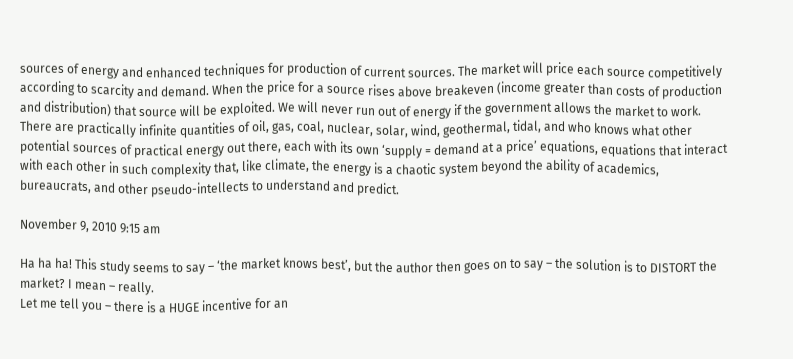sources of energy and enhanced techniques for production of current sources. The market will price each source competitively according to scarcity and demand. When the price for a source rises above breakeven (income greater than costs of production and distribution) that source will be exploited. We will never run out of energy if the government allows the market to work.
There are practically infinite quantities of oil, gas, coal, nuclear, solar, wind, geothermal, tidal, and who knows what other potential sources of practical energy out there, each with its own ‘supply = demand at a price’ equations, equations that interact with each other in such complexity that, like climate, the energy is a chaotic system beyond the ability of academics, bureaucrats, and other pseudo-intellects to understand and predict.

November 9, 2010 9:15 am

Ha ha ha! This study seems to say – ‘the market knows best’, but the author then goes on to say – the solution is to DISTORT the market? I mean – really.
Let me tell you – there is a HUGE incentive for an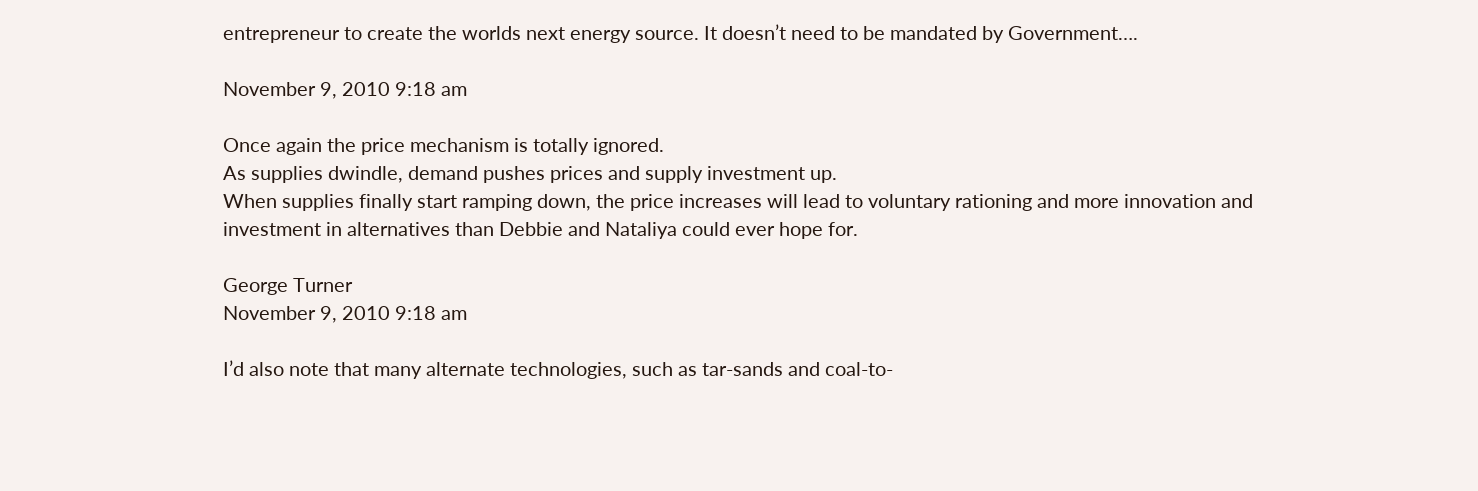entrepreneur to create the worlds next energy source. It doesn’t need to be mandated by Government….

November 9, 2010 9:18 am

Once again the price mechanism is totally ignored.
As supplies dwindle, demand pushes prices and supply investment up.
When supplies finally start ramping down, the price increases will lead to voluntary rationing and more innovation and investment in alternatives than Debbie and Nataliya could ever hope for.

George Turner
November 9, 2010 9:18 am

I’d also note that many alternate technologies, such as tar-sands and coal-to-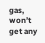gas, won’t get any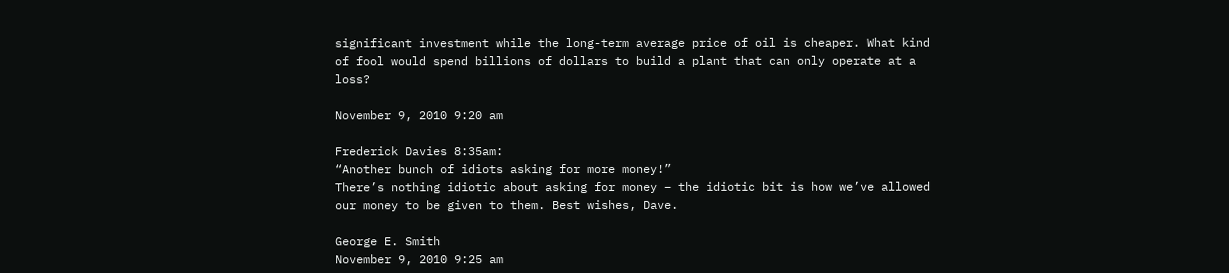significant investment while the long-term average price of oil is cheaper. What kind of fool would spend billions of dollars to build a plant that can only operate at a loss?

November 9, 2010 9:20 am

Frederick Davies 8:35am:
“Another bunch of idiots asking for more money!”
There’s nothing idiotic about asking for money – the idiotic bit is how we’ve allowed our money to be given to them. Best wishes, Dave.

George E. Smith
November 9, 2010 9:25 am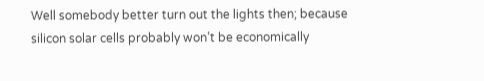Well somebody better turn out the lights then; because silicon solar cells probably won’t be economically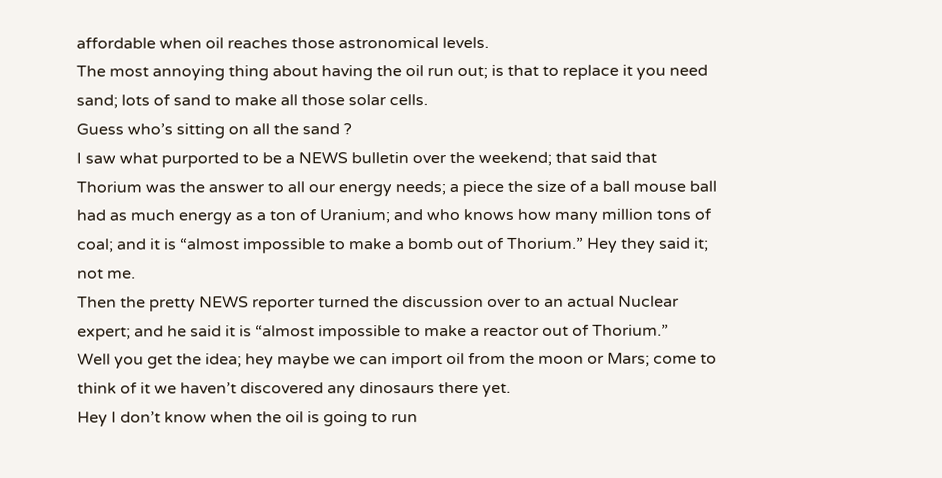affordable when oil reaches those astronomical levels.
The most annoying thing about having the oil run out; is that to replace it you need sand; lots of sand to make all those solar cells.
Guess who’s sitting on all the sand ?
I saw what purported to be a NEWS bulletin over the weekend; that said that Thorium was the answer to all our energy needs; a piece the size of a ball mouse ball had as much energy as a ton of Uranium; and who knows how many million tons of coal; and it is “almost impossible to make a bomb out of Thorium.” Hey they said it; not me.
Then the pretty NEWS reporter turned the discussion over to an actual Nuclear expert; and he said it is “almost impossible to make a reactor out of Thorium.”
Well you get the idea; hey maybe we can import oil from the moon or Mars; come to think of it we haven’t discovered any dinosaurs there yet.
Hey I don’t know when the oil is going to run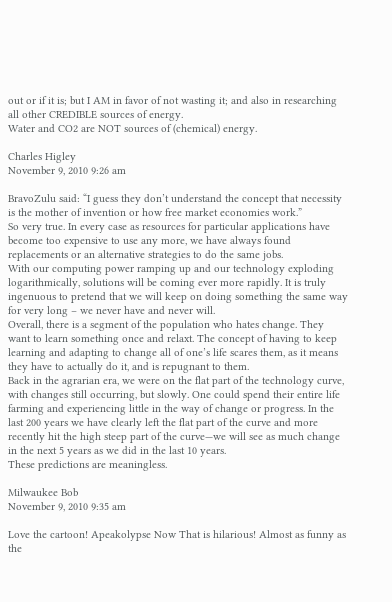out or if it is; but I AM in favor of not wasting it; and also in researching all other CREDIBLE sources of energy.
Water and CO2 are NOT sources of (chemical) energy.

Charles Higley
November 9, 2010 9:26 am

BravoZulu said: “I guess they don’t understand the concept that necessity is the mother of invention or how free market economies work.”
So very true. In every case as resources for particular applications have become too expensive to use any more, we have always found replacements or an alternative strategies to do the same jobs.
With our computing power ramping up and our technology exploding logarithmically, solutions will be coming ever more rapidly. It is truly ingenuous to pretend that we will keep on doing something the same way for very long – we never have and never will.
Overall, there is a segment of the population who hates change. They want to learn something once and relaxt. The concept of having to keep learning and adapting to change all of one’s life scares them, as it means they have to actually do it, and is repugnant to them.
Back in the agrarian era, we were on the flat part of the technology curve, with changes still occurring, but slowly. One could spend their entire life farming and experiencing little in the way of change or progress. In the last 200 years we have clearly left the flat part of the curve and more recently hit the high steep part of the curve—we will see as much change in the next 5 years as we did in the last 10 years.
These predictions are meaningless.

Milwaukee Bob
November 9, 2010 9:35 am

Love the cartoon! Apeakolypse Now That is hilarious! Almost as funny as the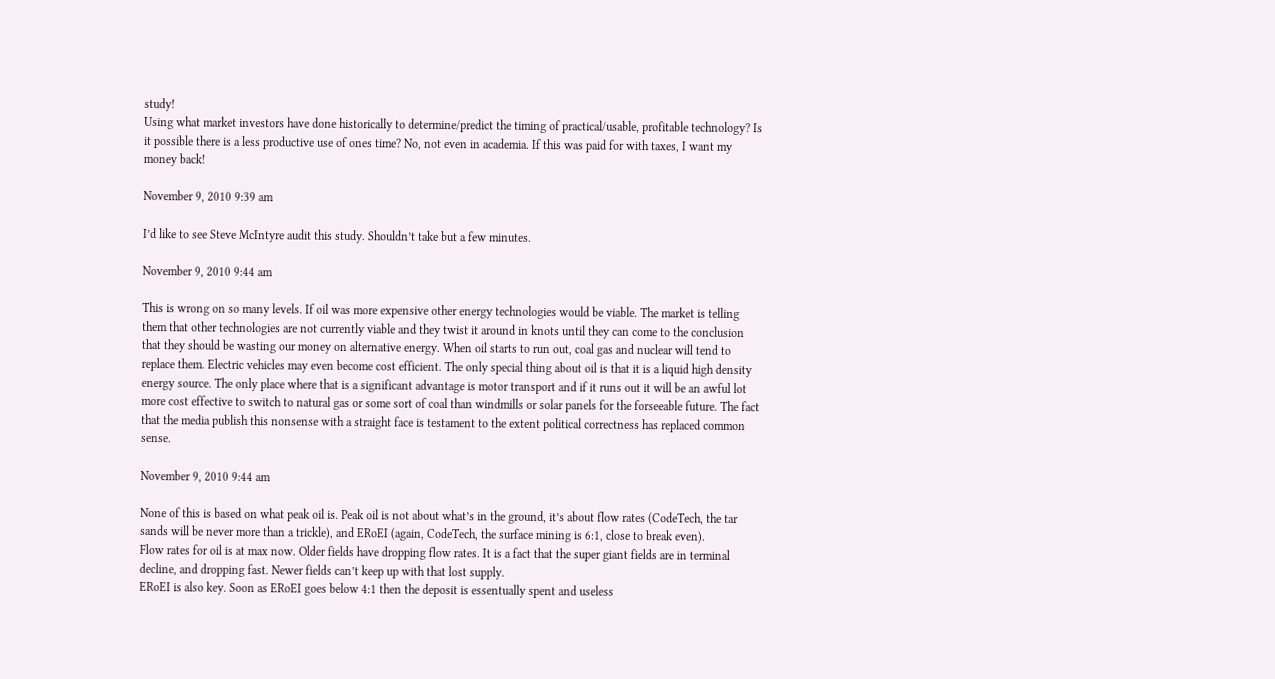study!
Using what market investors have done historically to determine/predict the timing of practical/usable, profitable technology? Is it possible there is a less productive use of ones time? No, not even in academia. If this was paid for with taxes, I want my money back!

November 9, 2010 9:39 am

I’d like to see Steve McIntyre audit this study. Shouldn’t take but a few minutes.

November 9, 2010 9:44 am

This is wrong on so many levels. If oil was more expensive other energy technologies would be viable. The market is telling them that other technologies are not currently viable and they twist it around in knots until they can come to the conclusion that they should be wasting our money on alternative energy. When oil starts to run out, coal gas and nuclear will tend to replace them. Electric vehicles may even become cost efficient. The only special thing about oil is that it is a liquid high density energy source. The only place where that is a significant advantage is motor transport and if it runs out it will be an awful lot more cost effective to switch to natural gas or some sort of coal than windmills or solar panels for the forseeable future. The fact that the media publish this nonsense with a straight face is testament to the extent political correctness has replaced common sense.

November 9, 2010 9:44 am

None of this is based on what peak oil is. Peak oil is not about what’s in the ground, it’s about flow rates (CodeTech, the tar sands will be never more than a trickle), and ERoEI (again, CodeTech, the surface mining is 6:1, close to break even).
Flow rates for oil is at max now. Older fields have dropping flow rates. It is a fact that the super giant fields are in terminal decline, and dropping fast. Newer fields can’t keep up with that lost supply.
ERoEI is also key. Soon as ERoEI goes below 4:1 then the deposit is essentually spent and useless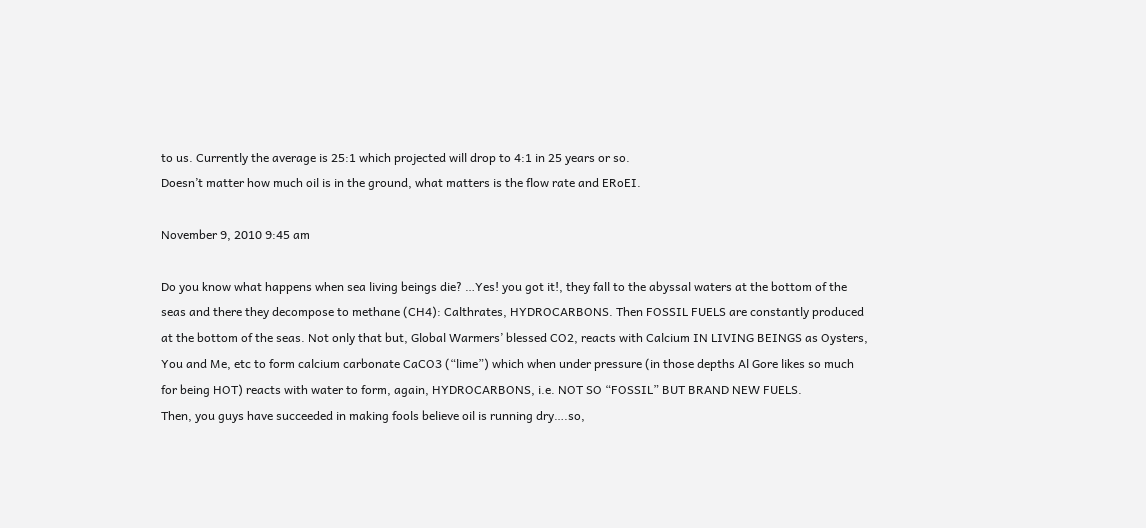to us. Currently the average is 25:1 which projected will drop to 4:1 in 25 years or so.
Doesn’t matter how much oil is in the ground, what matters is the flow rate and ERoEI.

November 9, 2010 9:45 am

Do you know what happens when sea living beings die? …Yes! you got it!, they fall to the abyssal waters at the bottom of the seas and there they decompose to methane (CH4): Calthrates, HYDROCARBONS. Then FOSSIL FUELS are constantly produced at the bottom of the seas. Not only that but, Global Warmers’ blessed CO2, reacts with Calcium IN LIVING BEINGS as Oysters, You and Me, etc to form calcium carbonate CaCO3 (“lime”) which when under pressure (in those depths Al Gore likes so much for being HOT) reacts with water to form, again, HYDROCARBONS, i.e. NOT SO “FOSSIL” BUT BRAND NEW FUELS.
Then, you guys have succeeded in making fools believe oil is running dry….so,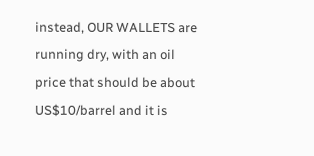instead, OUR WALLETS are running dry, with an oil price that should be about US$10/barrel and it is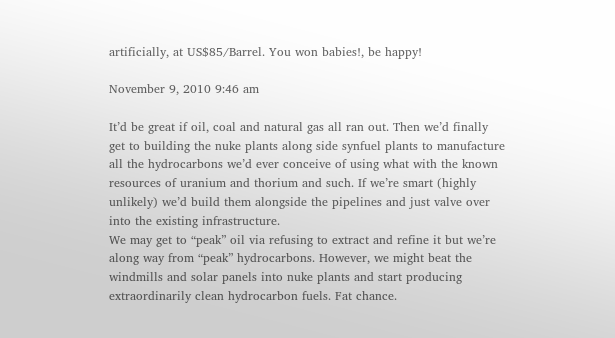artificially, at US$85/Barrel. You won babies!, be happy!

November 9, 2010 9:46 am

It’d be great if oil, coal and natural gas all ran out. Then we’d finally get to building the nuke plants along side synfuel plants to manufacture all the hydrocarbons we’d ever conceive of using what with the known resources of uranium and thorium and such. If we’re smart (highly unlikely) we’d build them alongside the pipelines and just valve over into the existing infrastructure.
We may get to “peak” oil via refusing to extract and refine it but we’re along way from “peak” hydrocarbons. However, we might beat the windmills and solar panels into nuke plants and start producing extraordinarily clean hydrocarbon fuels. Fat chance.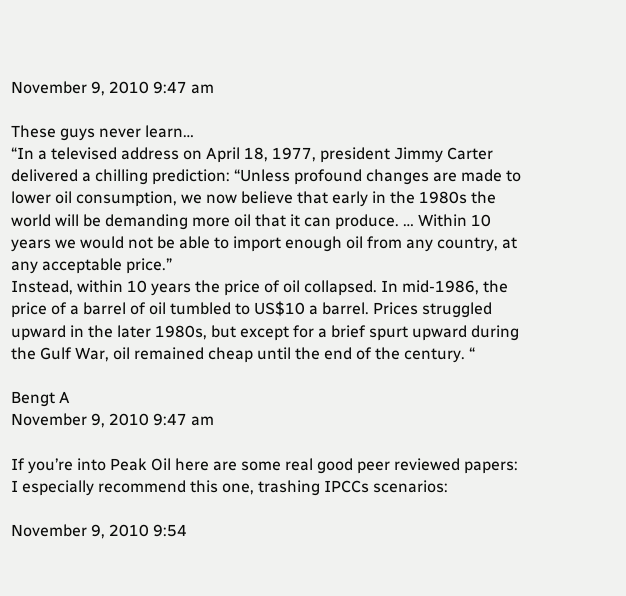November 9, 2010 9:47 am

These guys never learn…
“In a televised address on April 18, 1977, president Jimmy Carter delivered a chilling prediction: “Unless profound changes are made to lower oil consumption, we now believe that early in the 1980s the world will be demanding more oil that it can produce. … Within 10 years we would not be able to import enough oil from any country, at any acceptable price.”
Instead, within 10 years the price of oil collapsed. In mid-1986, the price of a barrel of oil tumbled to US$10 a barrel. Prices struggled upward in the later 1980s, but except for a brief spurt upward during the Gulf War, oil remained cheap until the end of the century. “

Bengt A
November 9, 2010 9:47 am

If you’re into Peak Oil here are some real good peer reviewed papers:
I especially recommend this one, trashing IPCCs scenarios:

November 9, 2010 9:54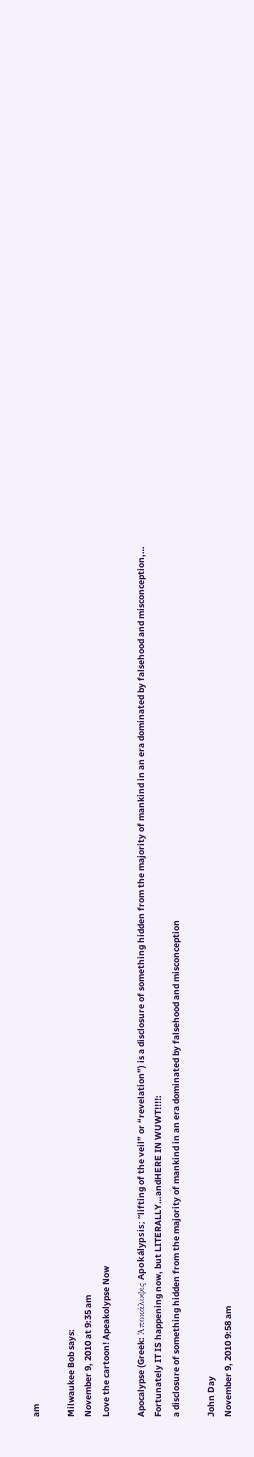am

Milwaukee Bob says:
November 9, 2010 at 9:35 am
Love the cartoon! Apeakolypse Now

Apocalypse (Greek: Ἀποκάλυψις Apokálypsis; “lifting of the veil” or “revelation”) is a disclosure of something hidden from the majority of mankind in an era dominated by falsehood and misconception,…
Fortunately IT IS happening now, but LITERALLY…andHERE IN WUWT!!!!:
a disclosure of something hidden from the majority of mankind in an era dominated by falsehood and misconception

John Day
November 9, 2010 9:58 am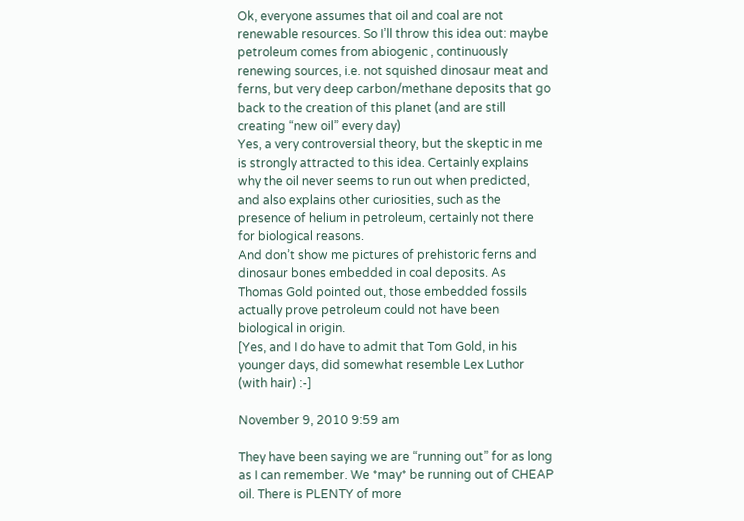Ok, everyone assumes that oil and coal are not renewable resources. So I’ll throw this idea out: maybe petroleum comes from abiogenic , continuously renewing sources, i.e. not squished dinosaur meat and ferns, but very deep carbon/methane deposits that go back to the creation of this planet (and are still creating “new oil” every day)
Yes, a very controversial theory, but the skeptic in me is strongly attracted to this idea. Certainly explains why the oil never seems to run out when predicted, and also explains other curiosities, such as the presence of helium in petroleum, certainly not there for biological reasons.
And don’t show me pictures of prehistoric ferns and dinosaur bones embedded in coal deposits. As Thomas Gold pointed out, those embedded fossils actually prove petroleum could not have been biological in origin.
[Yes, and I do have to admit that Tom Gold, in his younger days, did somewhat resemble Lex Luthor (with hair) :-]

November 9, 2010 9:59 am

They have been saying we are “running out” for as long as I can remember. We *may* be running out of CHEAP oil. There is PLENTY of more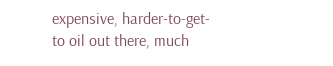expensive, harder-to-get-to oil out there, much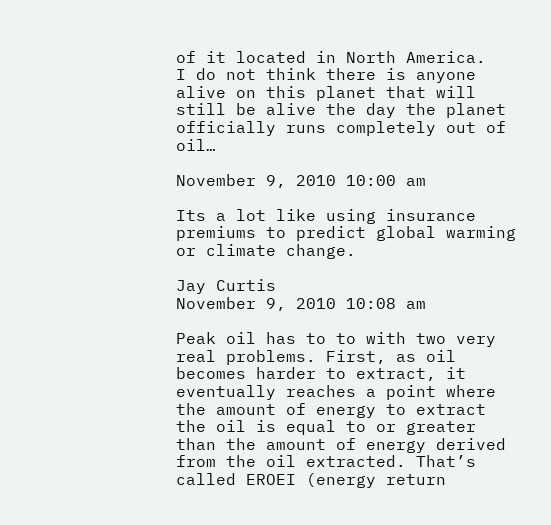of it located in North America.
I do not think there is anyone alive on this planet that will still be alive the day the planet officially runs completely out of oil…

November 9, 2010 10:00 am

Its a lot like using insurance premiums to predict global warming or climate change.

Jay Curtis
November 9, 2010 10:08 am

Peak oil has to to with two very real problems. First, as oil becomes harder to extract, it eventually reaches a point where the amount of energy to extract the oil is equal to or greater than the amount of energy derived from the oil extracted. That’s called EROEI (energy return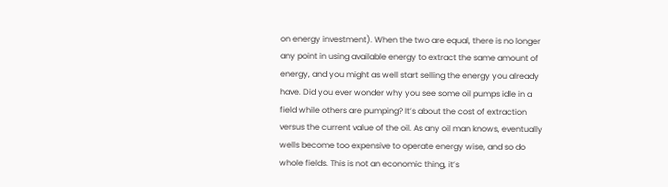on energy investment). When the two are equal, there is no longer any point in using available energy to extract the same amount of energy, and you might as well start selling the energy you already have. Did you ever wonder why you see some oil pumps idle in a field while others are pumping? It’s about the cost of extraction versus the current value of the oil. As any oil man knows, eventually wells become too expensive to operate energy wise, and so do whole fields. This is not an economic thing, it’s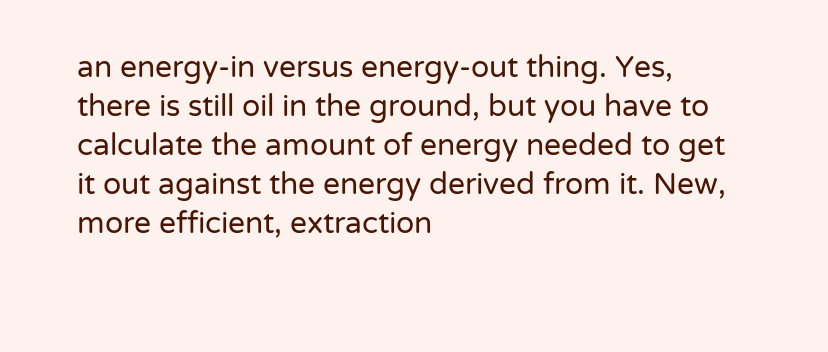an energy-in versus energy-out thing. Yes, there is still oil in the ground, but you have to calculate the amount of energy needed to get it out against the energy derived from it. New, more efficient, extraction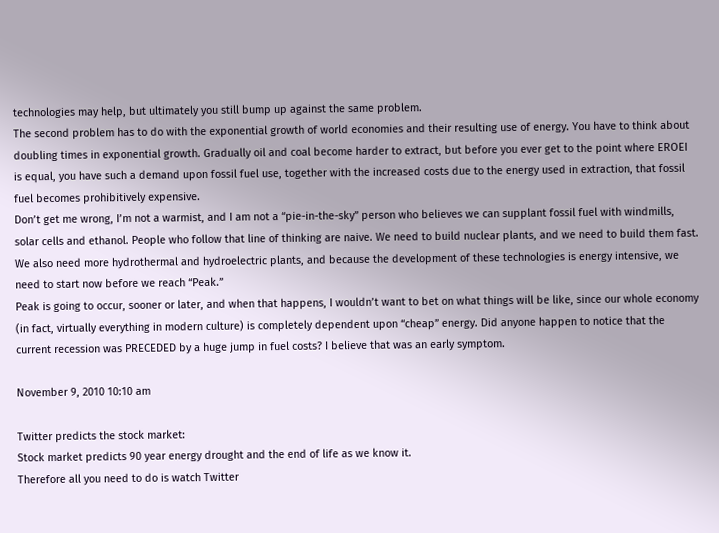technologies may help, but ultimately you still bump up against the same problem.
The second problem has to do with the exponential growth of world economies and their resulting use of energy. You have to think about doubling times in exponential growth. Gradually oil and coal become harder to extract, but before you ever get to the point where EROEI is equal, you have such a demand upon fossil fuel use, together with the increased costs due to the energy used in extraction, that fossil fuel becomes prohibitively expensive.
Don’t get me wrong, I’m not a warmist, and I am not a “pie-in-the-sky” person who believes we can supplant fossil fuel with windmills, solar cells and ethanol. People who follow that line of thinking are naive. We need to build nuclear plants, and we need to build them fast. We also need more hydrothermal and hydroelectric plants, and because the development of these technologies is energy intensive, we need to start now before we reach “Peak.”
Peak is going to occur, sooner or later, and when that happens, I wouldn’t want to bet on what things will be like, since our whole economy (in fact, virtually everything in modern culture) is completely dependent upon “cheap” energy. Did anyone happen to notice that the current recession was PRECEDED by a huge jump in fuel costs? I believe that was an early symptom.

November 9, 2010 10:10 am

Twitter predicts the stock market:
Stock market predicts 90 year energy drought and the end of life as we know it.
Therefore all you need to do is watch Twitter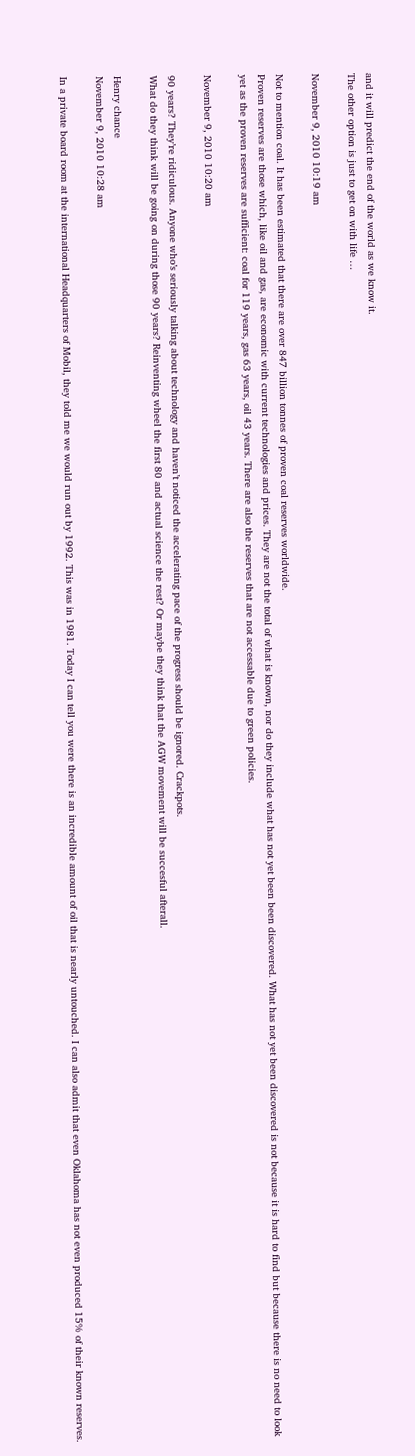and it will predict the end of the world as we know it.
The other option is just to get on with life …

November 9, 2010 10:19 am

Not to mention coal. It has been estimated that there are over 847 billion tonnes of proven coal reserves worldwide.
Proven reserves are those which, like oil and gas, are economic with current technologies and prices. They are not the total of what is known, nor do they include what has not yet been been discovered. What has not yet been discovered is not because it is hard to find but because there is no need to look yet as the proven reserves are sufficient: coal for 119 years, gas 63 years, oil 43 years. There are also the reserves that are not accessable due to green policies.

November 9, 2010 10:20 am

90 years? They’re ridiculous. Anyone who’s seriously talking about technology and haven’t noticed the accelerating pace of the progress should be ignored. Crackpots.
What do they think will be going on during those 90 years? Reinventing wheel the first 80 and actual science the rest? Or maybe they think that the AGW movement will be succesful afterall.

Henry chance
November 9, 2010 10:28 am

In a private board room at the international Headquarters of Mobil, they told me we would run out by 1992. This was in 1981. Today I can tell you were there is an incredible amount of oil that is nearly untouched. I can also admit that even Oklahoma has not even produced 15% of their known reserves.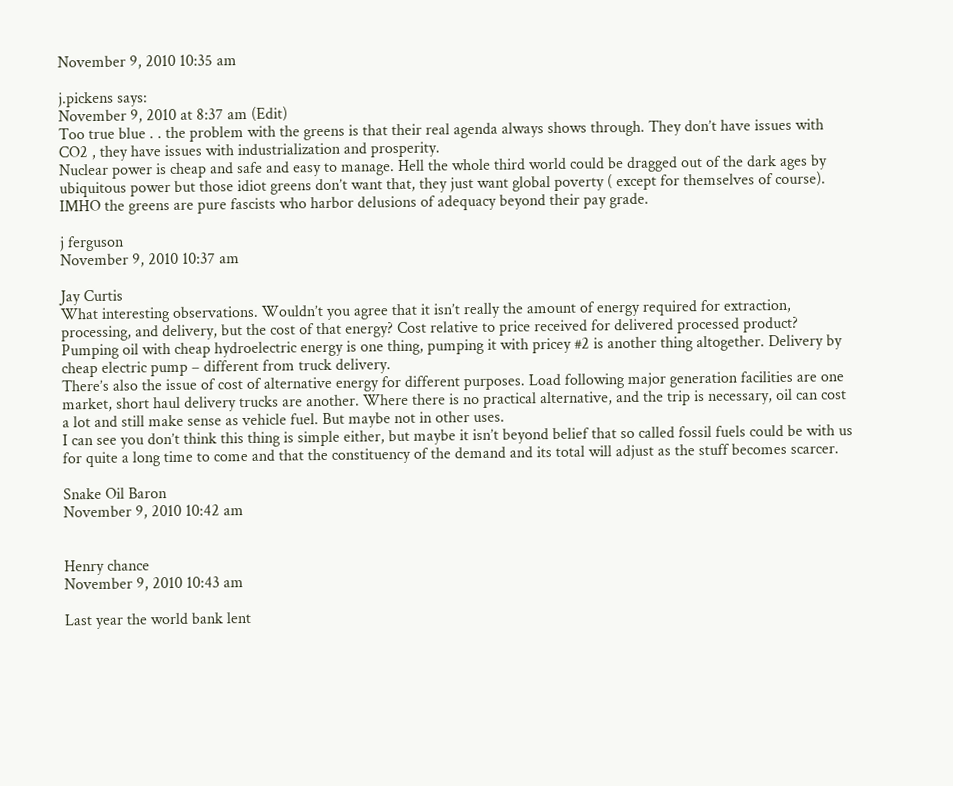November 9, 2010 10:35 am

j.pickens says:
November 9, 2010 at 8:37 am (Edit)
Too true blue . . the problem with the greens is that their real agenda always shows through. They don’t have issues with CO2 , they have issues with industrialization and prosperity.
Nuclear power is cheap and safe and easy to manage. Hell the whole third world could be dragged out of the dark ages by ubiquitous power but those idiot greens don’t want that, they just want global poverty ( except for themselves of course).
IMHO the greens are pure fascists who harbor delusions of adequacy beyond their pay grade.

j ferguson
November 9, 2010 10:37 am

Jay Curtis
What interesting observations. Wouldn’t you agree that it isn’t really the amount of energy required for extraction, processing, and delivery, but the cost of that energy? Cost relative to price received for delivered processed product? Pumping oil with cheap hydroelectric energy is one thing, pumping it with pricey #2 is another thing altogether. Delivery by cheap electric pump – different from truck delivery.
There’s also the issue of cost of alternative energy for different purposes. Load following major generation facilities are one market, short haul delivery trucks are another. Where there is no practical alternative, and the trip is necessary, oil can cost a lot and still make sense as vehicle fuel. But maybe not in other uses.
I can see you don’t think this thing is simple either, but maybe it isn’t beyond belief that so called fossil fuels could be with us for quite a long time to come and that the constituency of the demand and its total will adjust as the stuff becomes scarcer.

Snake Oil Baron
November 9, 2010 10:42 am


Henry chance
November 9, 2010 10:43 am

Last year the world bank lent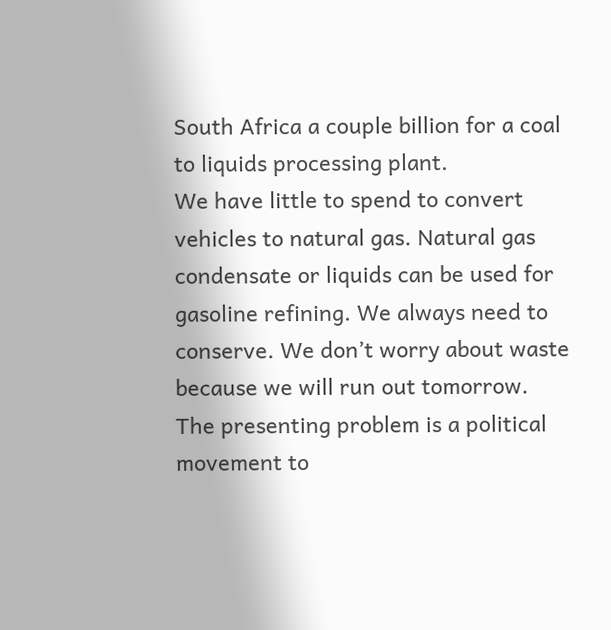South Africa a couple billion for a coal to liquids processing plant.
We have little to spend to convert vehicles to natural gas. Natural gas condensate or liquids can be used for gasoline refining. We always need to conserve. We don’t worry about waste because we will run out tomorrow.
The presenting problem is a political movement to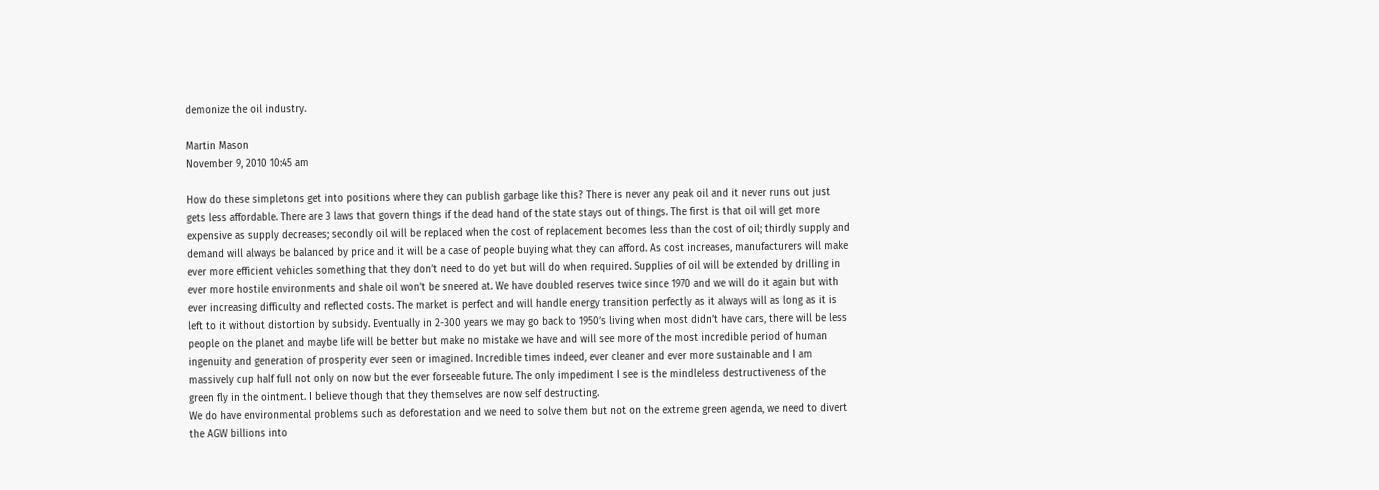demonize the oil industry.

Martin Mason
November 9, 2010 10:45 am

How do these simpletons get into positions where they can publish garbage like this? There is never any peak oil and it never runs out just gets less affordable. There are 3 laws that govern things if the dead hand of the state stays out of things. The first is that oil will get more expensive as supply decreases; secondly oil will be replaced when the cost of replacement becomes less than the cost of oil; thirdly supply and demand will always be balanced by price and it will be a case of people buying what they can afford. As cost increases, manufacturers will make ever more efficient vehicles something that they don’t need to do yet but will do when required. Supplies of oil will be extended by drilling in ever more hostile environments and shale oil won’t be sneered at. We have doubled reserves twice since 1970 and we will do it again but with ever increasing difficulty and reflected costs. The market is perfect and will handle energy transition perfectly as it always will as long as it is left to it without distortion by subsidy. Eventually in 2-300 years we may go back to 1950’s living when most didn’t have cars, there will be less people on the planet and maybe life will be better but make no mistake we have and will see more of the most incredible period of human ingenuity and generation of prosperity ever seen or imagined. Incredible times indeed, ever cleaner and ever more sustainable and I am massively cup half full not only on now but the ever forseeable future. The only impediment I see is the mindleless destructiveness of the green fly in the ointment. I believe though that they themselves are now self destructing.
We do have environmental problems such as deforestation and we need to solve them but not on the extreme green agenda, we need to divert the AGW billions into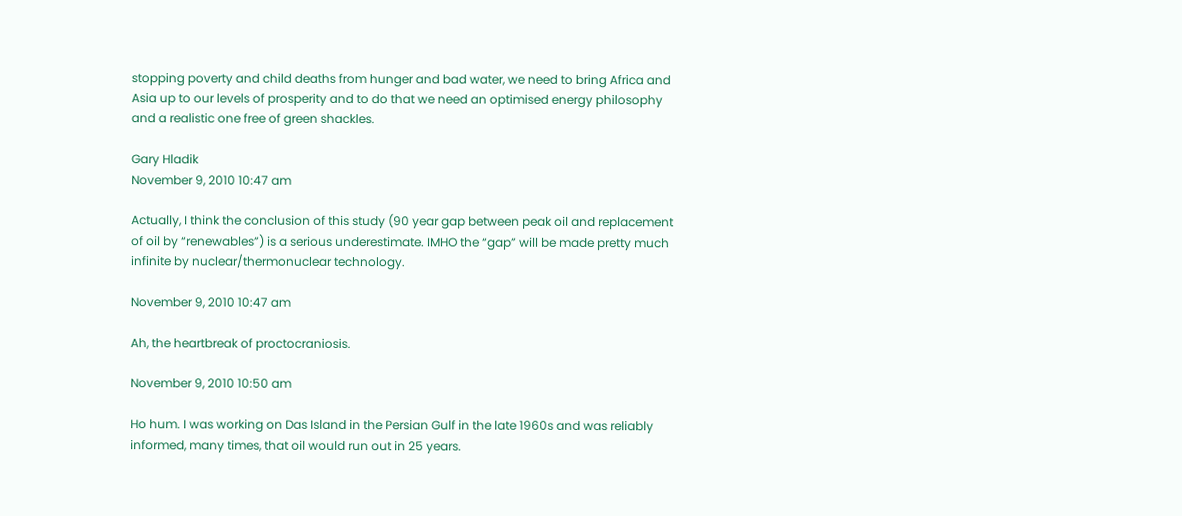stopping poverty and child deaths from hunger and bad water, we need to bring Africa and Asia up to our levels of prosperity and to do that we need an optimised energy philosophy and a realistic one free of green shackles.

Gary Hladik
November 9, 2010 10:47 am

Actually, I think the conclusion of this study (90 year gap between peak oil and replacement of oil by “renewables”) is a serious underestimate. IMHO the “gap” will be made pretty much infinite by nuclear/thermonuclear technology.

November 9, 2010 10:47 am

Ah, the heartbreak of proctocraniosis.

November 9, 2010 10:50 am

Ho hum. I was working on Das Island in the Persian Gulf in the late 1960s and was reliably informed, many times, that oil would run out in 25 years.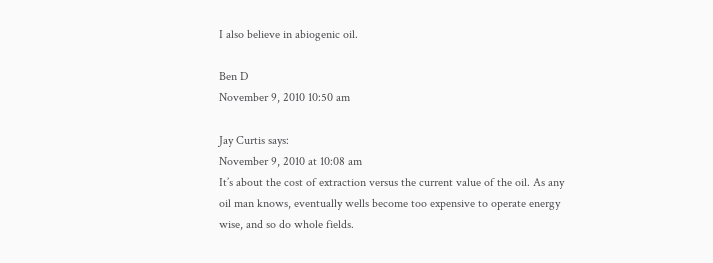I also believe in abiogenic oil.

Ben D
November 9, 2010 10:50 am

Jay Curtis says:
November 9, 2010 at 10:08 am
It’s about the cost of extraction versus the current value of the oil. As any oil man knows, eventually wells become too expensive to operate energy wise, and so do whole fields.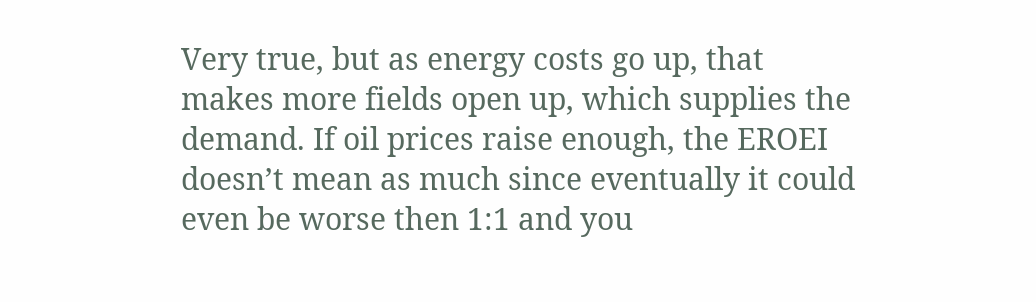Very true, but as energy costs go up, that makes more fields open up, which supplies the demand. If oil prices raise enough, the EROEI doesn’t mean as much since eventually it could even be worse then 1:1 and you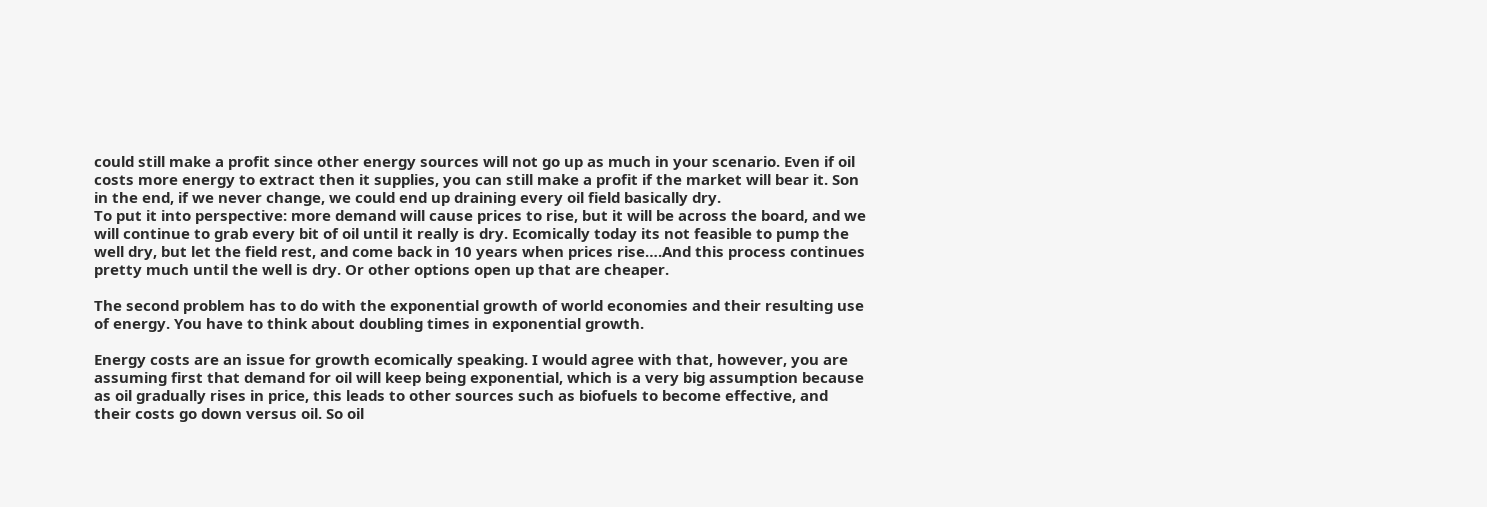could still make a profit since other energy sources will not go up as much in your scenario. Even if oil costs more energy to extract then it supplies, you can still make a profit if the market will bear it. Son in the end, if we never change, we could end up draining every oil field basically dry.
To put it into perspective: more demand will cause prices to rise, but it will be across the board, and we will continue to grab every bit of oil until it really is dry. Ecomically today its not feasible to pump the well dry, but let the field rest, and come back in 10 years when prices rise….And this process continues pretty much until the well is dry. Or other options open up that are cheaper.

The second problem has to do with the exponential growth of world economies and their resulting use of energy. You have to think about doubling times in exponential growth.

Energy costs are an issue for growth ecomically speaking. I would agree with that, however, you are assuming first that demand for oil will keep being exponential, which is a very big assumption because as oil gradually rises in price, this leads to other sources such as biofuels to become effective, and their costs go down versus oil. So oil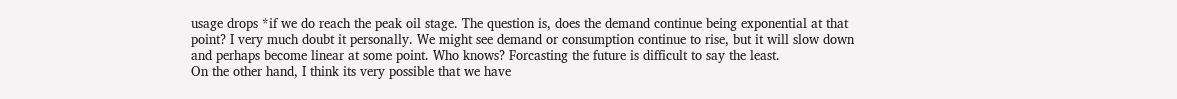usage drops *if we do reach the peak oil stage. The question is, does the demand continue being exponential at that point? I very much doubt it personally. We might see demand or consumption continue to rise, but it will slow down and perhaps become linear at some point. Who knows? Forcasting the future is difficult to say the least.
On the other hand, I think its very possible that we have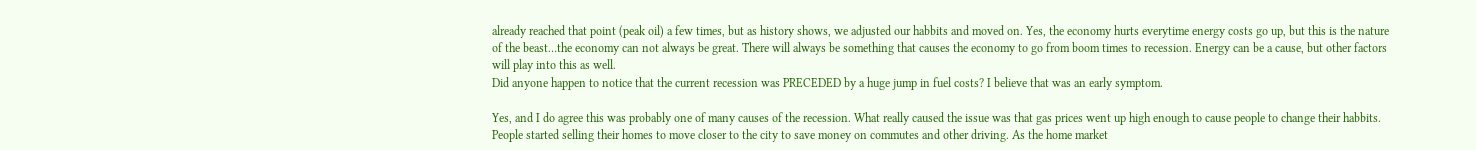already reached that point (peak oil) a few times, but as history shows, we adjusted our habbits and moved on. Yes, the economy hurts everytime energy costs go up, but this is the nature of the beast…the economy can not always be great. There will always be something that causes the economy to go from boom times to recession. Energy can be a cause, but other factors will play into this as well.
Did anyone happen to notice that the current recession was PRECEDED by a huge jump in fuel costs? I believe that was an early symptom.

Yes, and I do agree this was probably one of many causes of the recession. What really caused the issue was that gas prices went up high enough to cause people to change their habbits. People started selling their homes to move closer to the city to save money on commutes and other driving. As the home market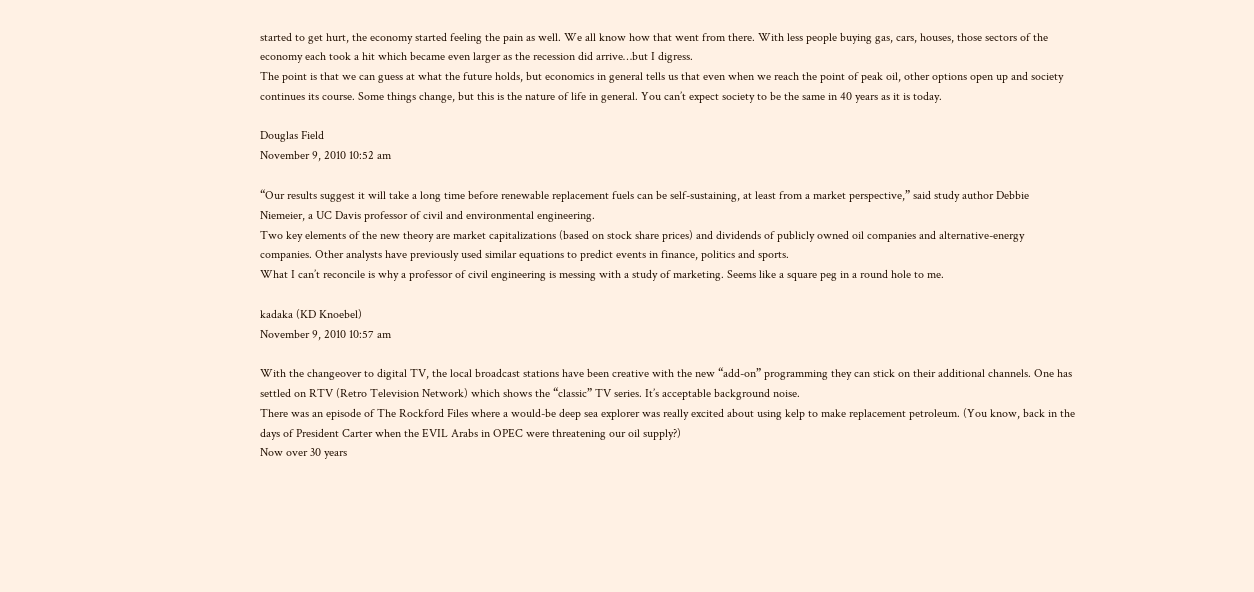started to get hurt, the economy started feeling the pain as well. We all know how that went from there. With less people buying gas, cars, houses, those sectors of the economy each took a hit which became even larger as the recession did arrive…but I digress.
The point is that we can guess at what the future holds, but economics in general tells us that even when we reach the point of peak oil, other options open up and society continues its course. Some things change, but this is the nature of life in general. You can’t expect society to be the same in 40 years as it is today.

Douglas Field
November 9, 2010 10:52 am

“Our results suggest it will take a long time before renewable replacement fuels can be self-sustaining, at least from a market perspective,” said study author Debbie Niemeier, a UC Davis professor of civil and environmental engineering.
Two key elements of the new theory are market capitalizations (based on stock share prices) and dividends of publicly owned oil companies and alternative-energy companies. Other analysts have previously used similar equations to predict events in finance, politics and sports.
What I can’t reconcile is why a professor of civil engineering is messing with a study of marketing. Seems like a square peg in a round hole to me.

kadaka (KD Knoebel)
November 9, 2010 10:57 am

With the changeover to digital TV, the local broadcast stations have been creative with the new “add-on” programming they can stick on their additional channels. One has settled on RTV (Retro Television Network) which shows the “classic” TV series. It’s acceptable background noise.
There was an episode of The Rockford Files where a would-be deep sea explorer was really excited about using kelp to make replacement petroleum. (You know, back in the days of President Carter when the EVIL Arabs in OPEC were threatening our oil supply?)
Now over 30 years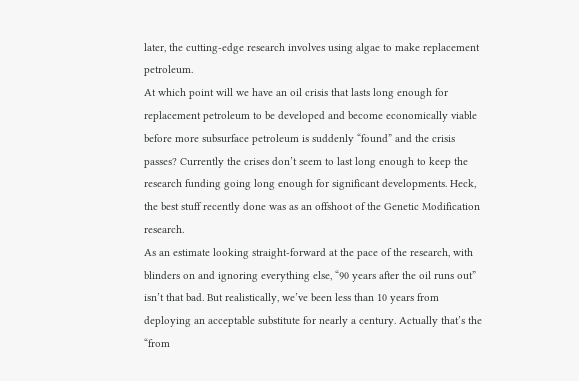later, the cutting-edge research involves using algae to make replacement petroleum.
At which point will we have an oil crisis that lasts long enough for replacement petroleum to be developed and become economically viable before more subsurface petroleum is suddenly “found” and the crisis passes? Currently the crises don’t seem to last long enough to keep the research funding going long enough for significant developments. Heck, the best stuff recently done was as an offshoot of the Genetic Modification research.
As an estimate looking straight-forward at the pace of the research, with blinders on and ignoring everything else, “90 years after the oil runs out” isn’t that bad. But realistically, we’ve been less than 10 years from deploying an acceptable substitute for nearly a century. Actually that’s the “from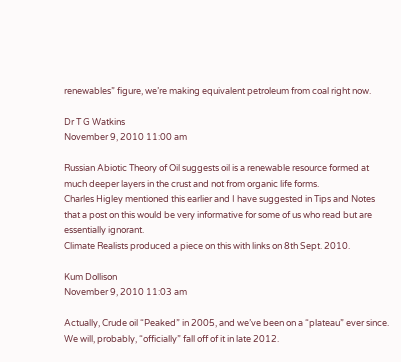renewables” figure, we’re making equivalent petroleum from coal right now.

Dr T G Watkins
November 9, 2010 11:00 am

Russian Abiotic Theory of Oil suggests oil is a renewable resource formed at much deeper layers in the crust and not from organic life forms.
Charles Higley mentioned this earlier and I have suggested in Tips and Notes that a post on this would be very informative for some of us who read but are essentially ignorant.
Climate Realists produced a piece on this with links on 8th Sept. 2010.

Kum Dollison
November 9, 2010 11:03 am

Actually, Crude oil “Peaked” in 2005, and we’ve been on a “plateau” ever since. We will, probably, “officially” fall off of it in late 2012.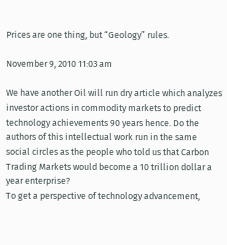Prices are one thing, but “Geology” rules.

November 9, 2010 11:03 am

We have another Oil will run dry article which analyzes investor actions in commodity markets to predict technology achievements 90 years hence. Do the authors of this intellectual work run in the same social circles as the people who told us that Carbon Trading Markets would become a 10 trillion dollar a year enterprise?
To get a perspective of technology advancement,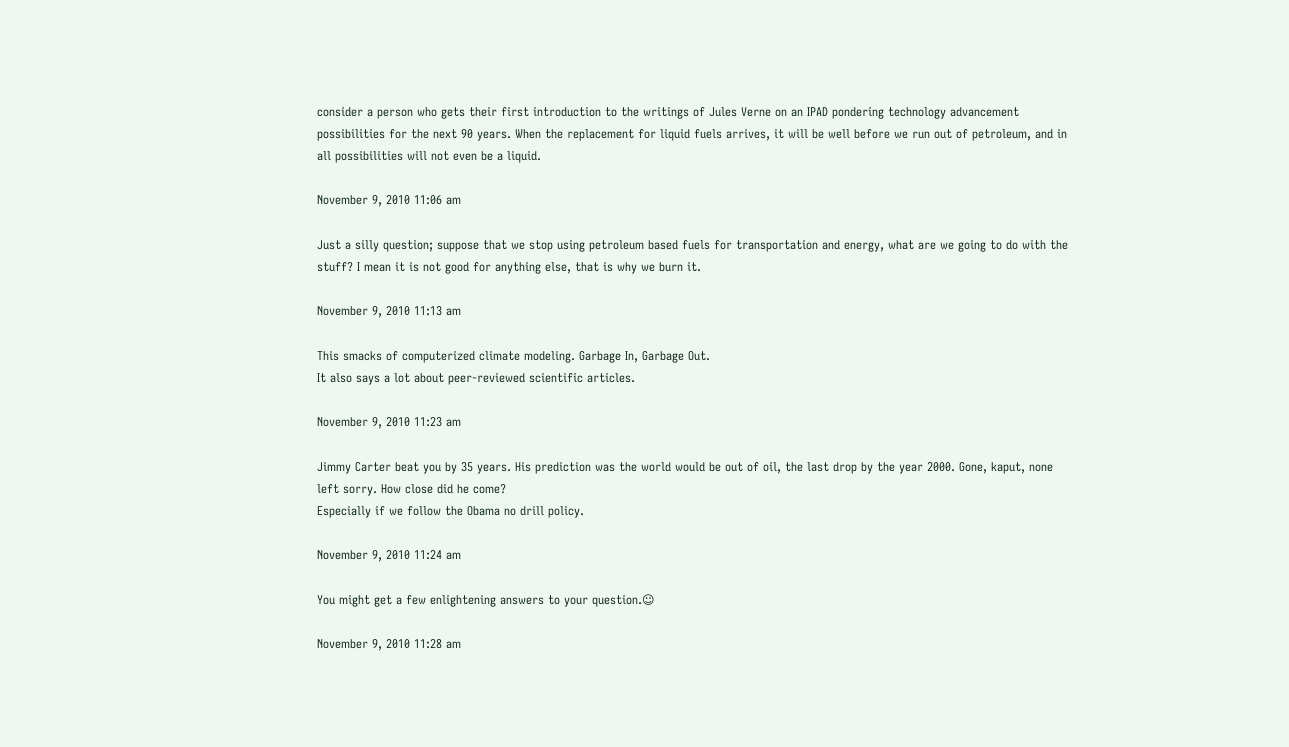consider a person who gets their first introduction to the writings of Jules Verne on an IPAD pondering technology advancement possibilities for the next 90 years. When the replacement for liquid fuels arrives, it will be well before we run out of petroleum, and in all possibilities will not even be a liquid.

November 9, 2010 11:06 am

Just a silly question; suppose that we stop using petroleum based fuels for transportation and energy, what are we going to do with the stuff? I mean it is not good for anything else, that is why we burn it.

November 9, 2010 11:13 am

This smacks of computerized climate modeling. Garbage In, Garbage Out.
It also says a lot about peer-reviewed scientific articles.

November 9, 2010 11:23 am

Jimmy Carter beat you by 35 years. His prediction was the world would be out of oil, the last drop by the year 2000. Gone, kaput, none left sorry. How close did he come?
Especially if we follow the Obama no drill policy.

November 9, 2010 11:24 am

You might get a few enlightening answers to your question.☺

November 9, 2010 11:28 am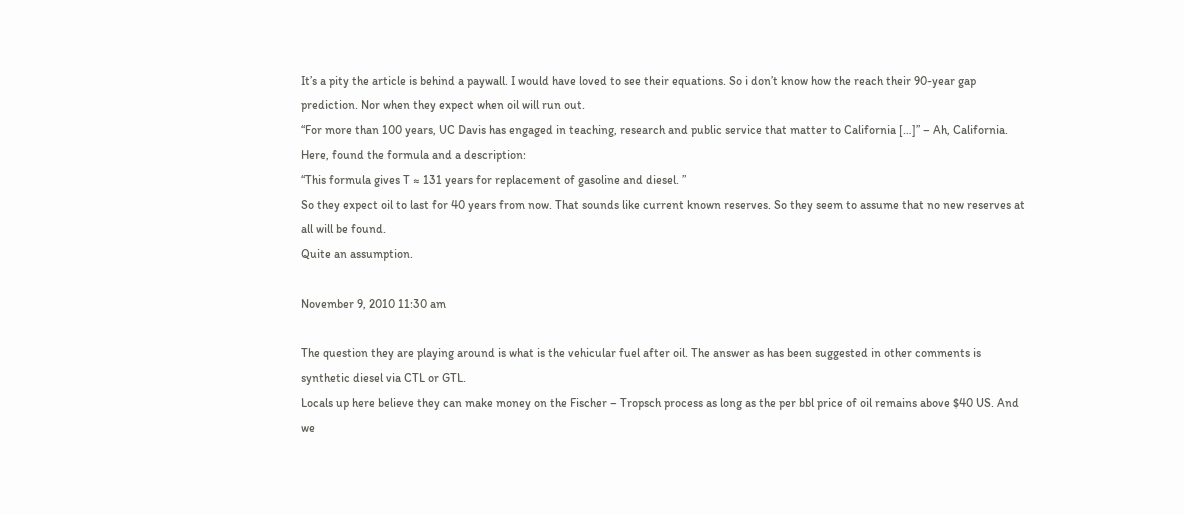It’s a pity the article is behind a paywall. I would have loved to see their equations. So i don’t know how the reach their 90-year gap prediction. Nor when they expect when oil will run out.
“For more than 100 years, UC Davis has engaged in teaching, research and public service that matter to California […]” – Ah, California.
Here, found the formula and a description:
“This formula gives T ≈ 131 years for replacement of gasoline and diesel. ”
So they expect oil to last for 40 years from now. That sounds like current known reserves. So they seem to assume that no new reserves at all will be found.
Quite an assumption.

November 9, 2010 11:30 am

The question they are playing around is what is the vehicular fuel after oil. The answer as has been suggested in other comments is synthetic diesel via CTL or GTL.
Locals up here believe they can make money on the Fischer – Tropsch process as long as the per bbl price of oil remains above $40 US. And we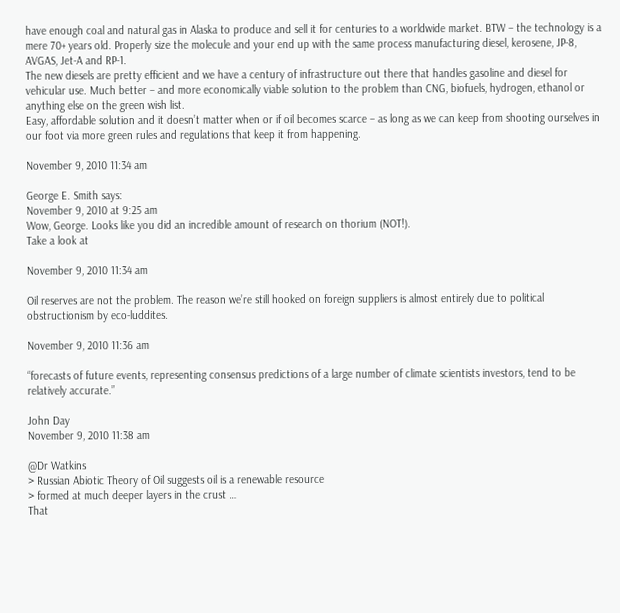have enough coal and natural gas in Alaska to produce and sell it for centuries to a worldwide market. BTW – the technology is a mere 70+ years old. Properly size the molecule and your end up with the same process manufacturing diesel, kerosene, JP-8, AVGAS, Jet-A and RP-1.
The new diesels are pretty efficient and we have a century of infrastructure out there that handles gasoline and diesel for vehicular use. Much better – and more economically viable solution to the problem than CNG, biofuels, hydrogen, ethanol or anything else on the green wish list.
Easy, affordable solution and it doesn’t matter when or if oil becomes scarce – as long as we can keep from shooting ourselves in our foot via more green rules and regulations that keep it from happening.

November 9, 2010 11:34 am

George E. Smith says:
November 9, 2010 at 9:25 am
Wow, George. Looks like you did an incredible amount of research on thorium (NOT!).
Take a look at

November 9, 2010 11:34 am

Oil reserves are not the problem. The reason we’re still hooked on foreign suppliers is almost entirely due to political obstructionism by eco-luddites.

November 9, 2010 11:36 am

“forecasts of future events, representing consensus predictions of a large number of climate scientists investors, tend to be relatively accurate.”

John Day
November 9, 2010 11:38 am

@Dr Watkins
> Russian Abiotic Theory of Oil suggests oil is a renewable resource
> formed at much deeper layers in the crust …
That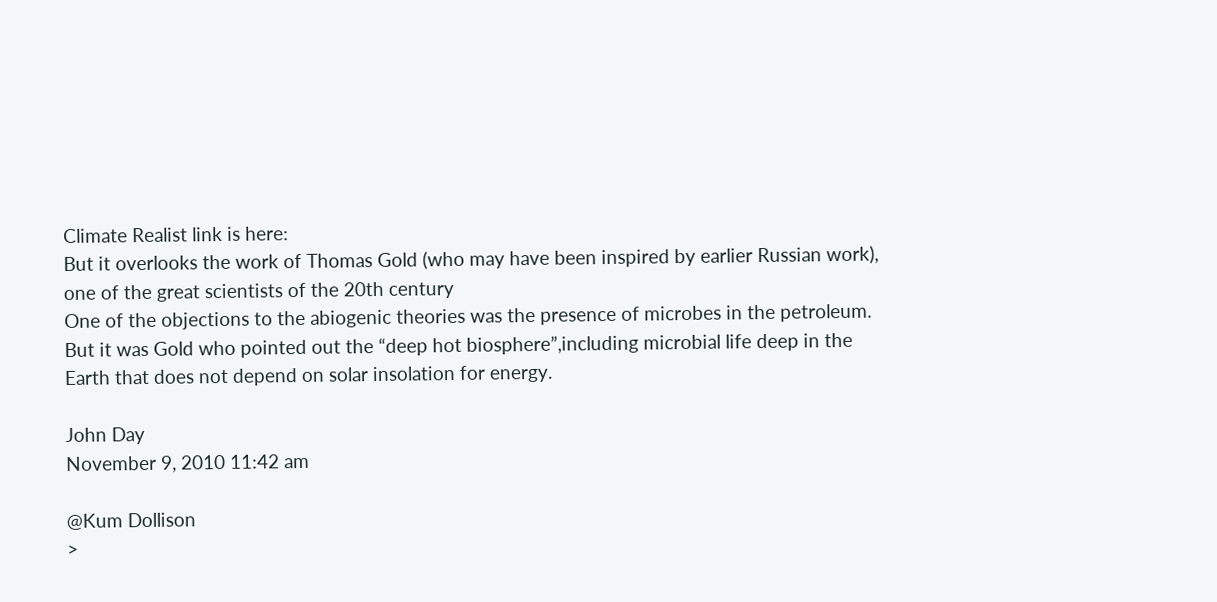Climate Realist link is here:
But it overlooks the work of Thomas Gold (who may have been inspired by earlier Russian work), one of the great scientists of the 20th century
One of the objections to the abiogenic theories was the presence of microbes in the petroleum. But it was Gold who pointed out the “deep hot biosphere”,including microbial life deep in the Earth that does not depend on solar insolation for energy.

John Day
November 9, 2010 11:42 am

@Kum Dollison
>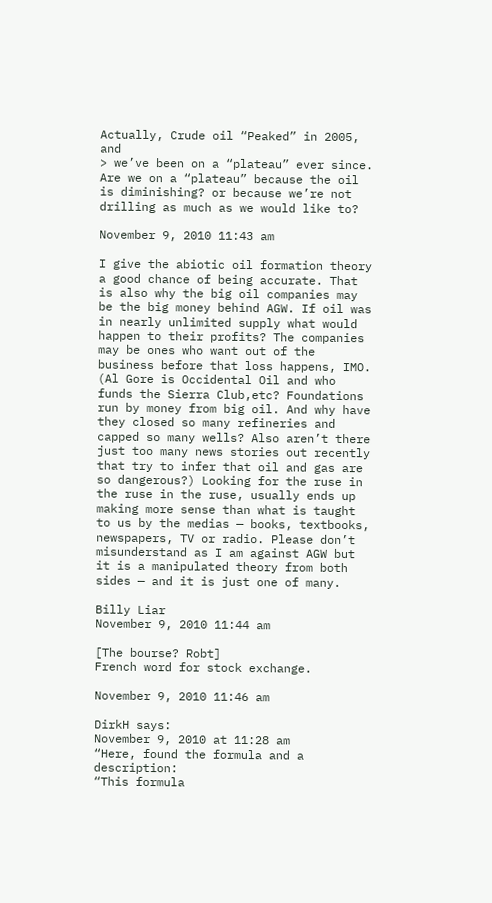Actually, Crude oil “Peaked” in 2005, and
> we’ve been on a “plateau” ever since.
Are we on a “plateau” because the oil is diminishing? or because we’re not drilling as much as we would like to?

November 9, 2010 11:43 am

I give the abiotic oil formation theory a good chance of being accurate. That is also why the big oil companies may be the big money behind AGW. If oil was in nearly unlimited supply what would happen to their profits? The companies may be ones who want out of the business before that loss happens, IMO. (Al Gore is Occidental Oil and who funds the Sierra Club,etc? Foundations run by money from big oil. And why have they closed so many refineries and capped so many wells? Also aren’t there just too many news stories out recently that try to infer that oil and gas are so dangerous?) Looking for the ruse in the ruse in the ruse, usually ends up making more sense than what is taught to us by the medias — books, textbooks, newspapers, TV or radio. Please don’t misunderstand as I am against AGW but it is a manipulated theory from both sides — and it is just one of many.

Billy Liar
November 9, 2010 11:44 am

[The bourse? Robt]
French word for stock exchange.

November 9, 2010 11:46 am

DirkH says:
November 9, 2010 at 11:28 am
“Here, found the formula and a description:
“This formula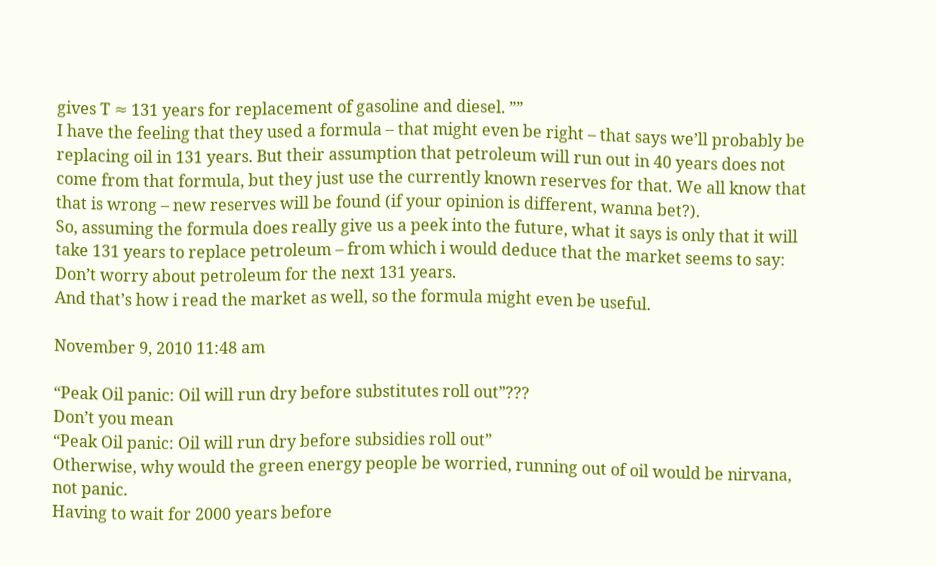gives T ≈ 131 years for replacement of gasoline and diesel. ””
I have the feeling that they used a formula – that might even be right – that says we’ll probably be replacing oil in 131 years. But their assumption that petroleum will run out in 40 years does not come from that formula, but they just use the currently known reserves for that. We all know that that is wrong – new reserves will be found (if your opinion is different, wanna bet?).
So, assuming the formula does really give us a peek into the future, what it says is only that it will take 131 years to replace petroleum – from which i would deduce that the market seems to say: Don’t worry about petroleum for the next 131 years.
And that’s how i read the market as well, so the formula might even be useful.

November 9, 2010 11:48 am

“Peak Oil panic: Oil will run dry before substitutes roll out”???
Don’t you mean
“Peak Oil panic: Oil will run dry before subsidies roll out”
Otherwise, why would the green energy people be worried, running out of oil would be nirvana, not panic.
Having to wait for 2000 years before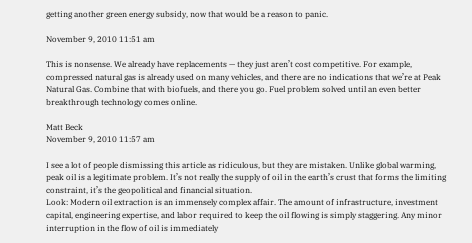getting another green energy subsidy, now that would be a reason to panic.

November 9, 2010 11:51 am

This is nonsense. We already have replacements — they just aren’t cost competitive. For example, compressed natural gas is already used on many vehicles, and there are no indications that we’re at Peak Natural Gas. Combine that with biofuels, and there you go. Fuel problem solved until an even better breakthrough technology comes online.

Matt Beck
November 9, 2010 11:57 am

I see a lot of people dismissing this article as ridiculous, but they are mistaken. Unlike global warming, peak oil is a legitimate problem. It’s not really the supply of oil in the earth’s crust that forms the limiting constraint, it’s the geopolitical and financial situation.
Look: Modern oil extraction is an immensely complex affair. The amount of infrastructure, investment capital, engineering expertise, and labor required to keep the oil flowing is simply staggering. Any minor interruption in the flow of oil is immediately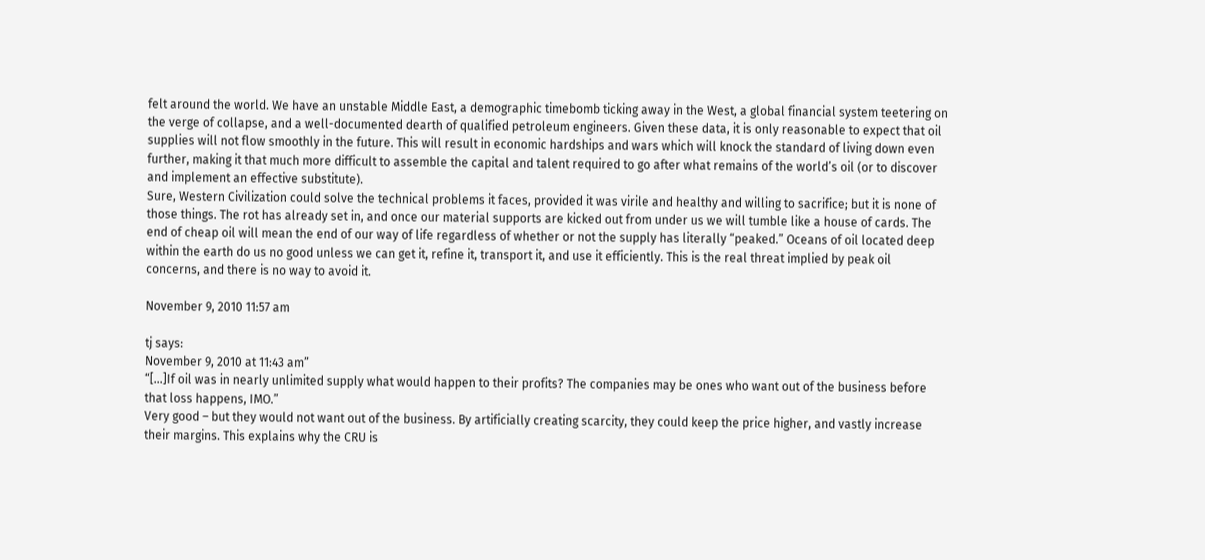felt around the world. We have an unstable Middle East, a demographic timebomb ticking away in the West, a global financial system teetering on the verge of collapse, and a well-documented dearth of qualified petroleum engineers. Given these data, it is only reasonable to expect that oil supplies will not flow smoothly in the future. This will result in economic hardships and wars which will knock the standard of living down even further, making it that much more difficult to assemble the capital and talent required to go after what remains of the world’s oil (or to discover and implement an effective substitute).
Sure, Western Civilization could solve the technical problems it faces, provided it was virile and healthy and willing to sacrifice; but it is none of those things. The rot has already set in, and once our material supports are kicked out from under us we will tumble like a house of cards. The end of cheap oil will mean the end of our way of life regardless of whether or not the supply has literally “peaked.” Oceans of oil located deep within the earth do us no good unless we can get it, refine it, transport it, and use it efficiently. This is the real threat implied by peak oil concerns, and there is no way to avoid it.

November 9, 2010 11:57 am

tj says:
November 9, 2010 at 11:43 am”
“[…]If oil was in nearly unlimited supply what would happen to their profits? The companies may be ones who want out of the business before that loss happens, IMO.”
Very good – but they would not want out of the business. By artificially creating scarcity, they could keep the price higher, and vastly increase their margins. This explains why the CRU is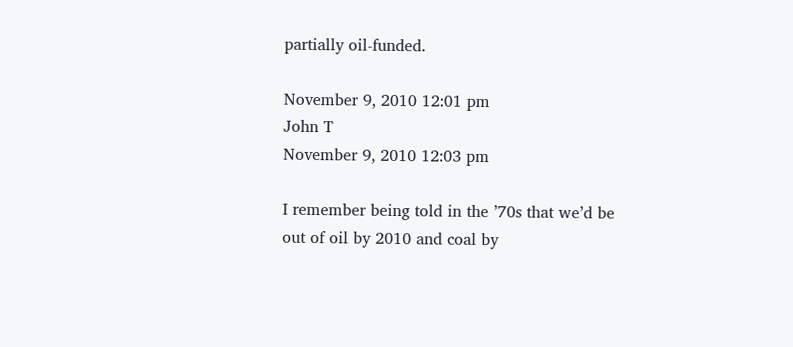partially oil-funded.

November 9, 2010 12:01 pm
John T
November 9, 2010 12:03 pm

I remember being told in the ’70s that we’d be out of oil by 2010 and coal by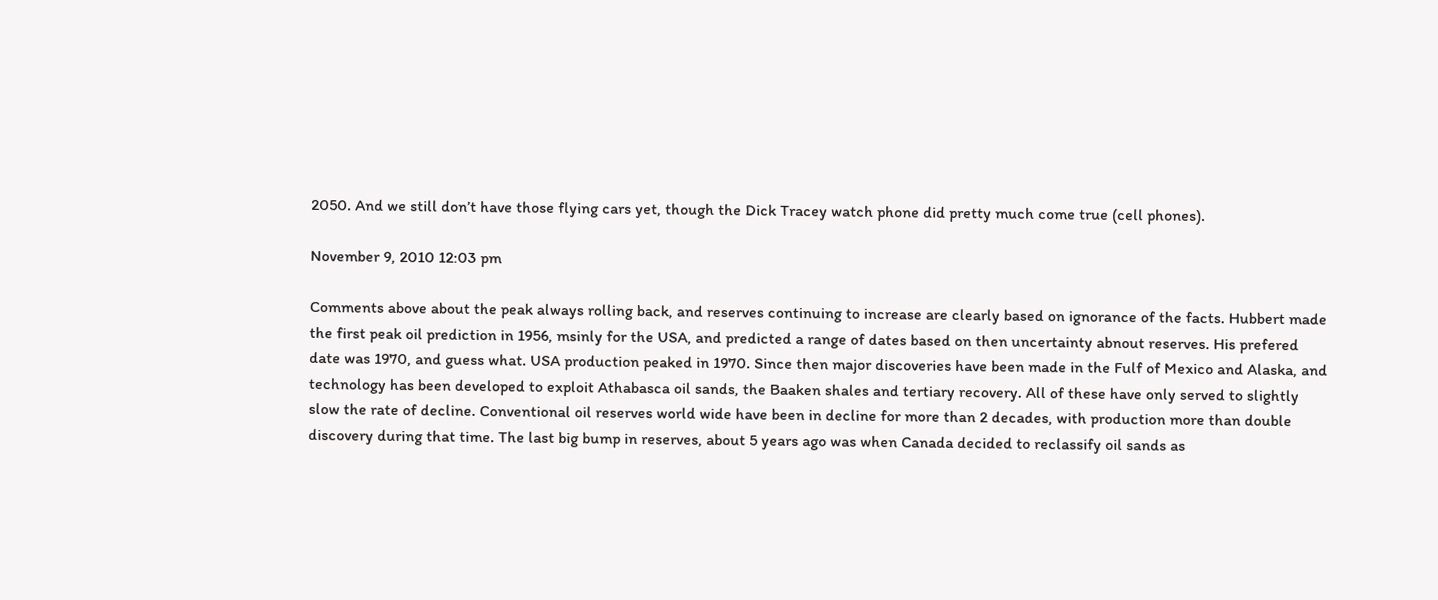2050. And we still don’t have those flying cars yet, though the Dick Tracey watch phone did pretty much come true (cell phones).

November 9, 2010 12:03 pm

Comments above about the peak always rolling back, and reserves continuing to increase are clearly based on ignorance of the facts. Hubbert made the first peak oil prediction in 1956, msinly for the USA, and predicted a range of dates based on then uncertainty abnout reserves. His prefered date was 1970, and guess what. USA production peaked in 1970. Since then major discoveries have been made in the Fulf of Mexico and Alaska, and technology has been developed to exploit Athabasca oil sands, the Baaken shales and tertiary recovery. All of these have only served to slightly slow the rate of decline. Conventional oil reserves world wide have been in decline for more than 2 decades, with production more than double discovery during that time. The last big bump in reserves, about 5 years ago was when Canada decided to reclassify oil sands as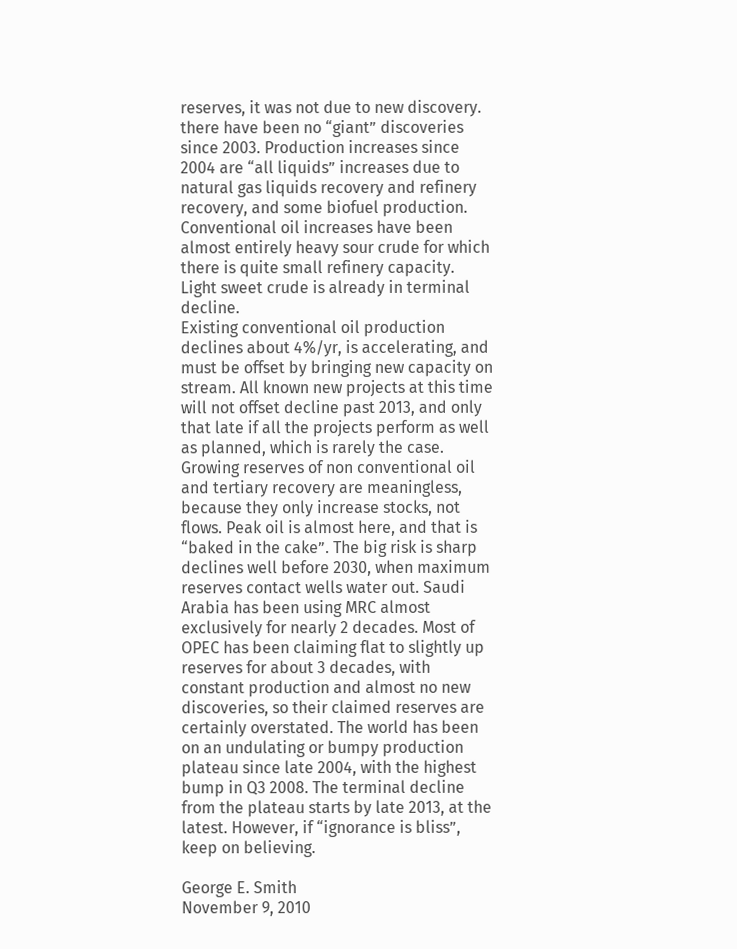reserves, it was not due to new discovery. there have been no “giant” discoveries since 2003. Production increases since 2004 are “all liquids” increases due to natural gas liquids recovery and refinery recovery, and some biofuel production. Conventional oil increases have been almost entirely heavy sour crude for which there is quite small refinery capacity. Light sweet crude is already in terminal decline.
Existing conventional oil production declines about 4%/yr, is accelerating, and must be offset by bringing new capacity on stream. All known new projects at this time will not offset decline past 2013, and only that late if all the projects perform as well as planned, which is rarely the case. Growing reserves of non conventional oil and tertiary recovery are meaningless, because they only increase stocks, not flows. Peak oil is almost here, and that is “baked in the cake”. The big risk is sharp declines well before 2030, when maximum reserves contact wells water out. Saudi Arabia has been using MRC almost exclusively for nearly 2 decades. Most of OPEC has been claiming flat to slightly up reserves for about 3 decades, with constant production and almost no new discoveries, so their claimed reserves are certainly overstated. The world has been on an undulating or bumpy production plateau since late 2004, with the highest bump in Q3 2008. The terminal decline from the plateau starts by late 2013, at the latest. However, if “ignorance is bliss”, keep on believing.

George E. Smith
November 9, 2010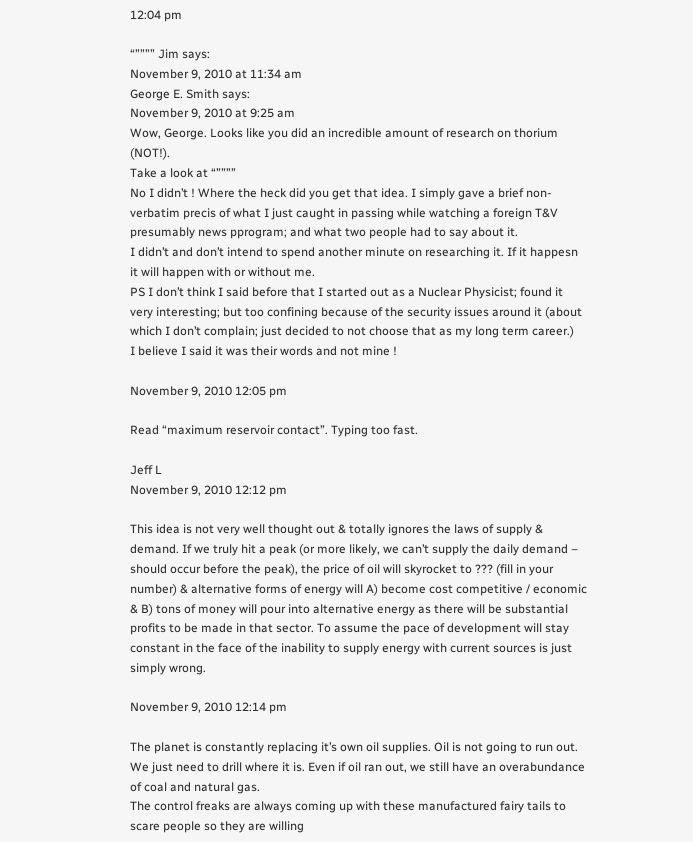12:04 pm

“”””” Jim says:
November 9, 2010 at 11:34 am
George E. Smith says:
November 9, 2010 at 9:25 am
Wow, George. Looks like you did an incredible amount of research on thorium (NOT!).
Take a look at “””””
No I didn’t ! Where the heck did you get that idea. I simply gave a brief non-verbatim precis of what I just caught in passing while watching a foreign T&V presumably news pprogram; and what two people had to say about it.
I didn’t and don’t intend to spend another minute on researching it. If it happesn it will happen with or without me.
PS I don’t think I said before that I started out as a Nuclear Physicist; found it very interesting; but too confining because of the security issues around it (about which I don’t complain; just decided to not choose that as my long term career.)
I believe I said it was their words and not mine !

November 9, 2010 12:05 pm

Read “maximum reservoir contact”. Typing too fast.

Jeff L
November 9, 2010 12:12 pm

This idea is not very well thought out & totally ignores the laws of supply & demand. If we truly hit a peak (or more likely, we can’t supply the daily demand – should occur before the peak), the price of oil will skyrocket to ??? (fill in your number) & alternative forms of energy will A) become cost competitive / economic & B) tons of money will pour into alternative energy as there will be substantial profits to be made in that sector. To assume the pace of development will stay constant in the face of the inability to supply energy with current sources is just simply wrong.

November 9, 2010 12:14 pm

The planet is constantly replacing it’s own oil supplies. Oil is not going to run out. We just need to drill where it is. Even if oil ran out, we still have an overabundance of coal and natural gas.
The control freaks are always coming up with these manufactured fairy tails to scare people so they are willing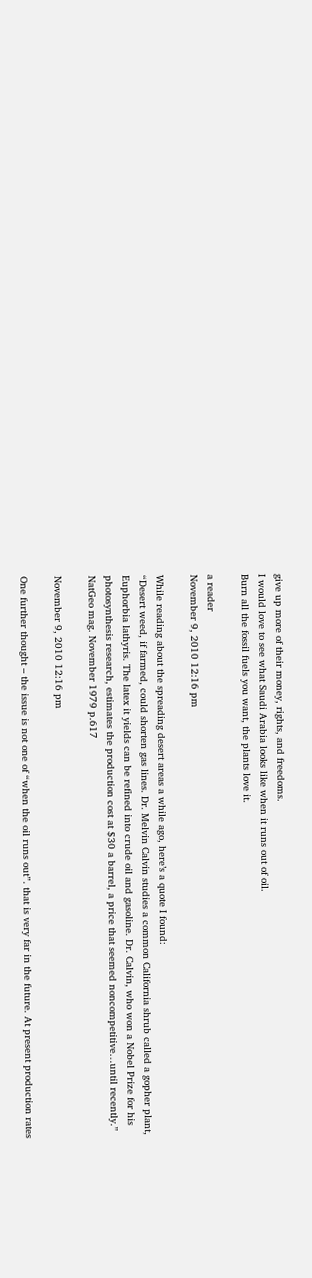give up more of their money, rights, and freedoms.
I would love to see what Saudi Arabia looks like when it runs out of oil.
Burn all the fossil fuels you want, the plants love it.

a reader
November 9, 2010 12:16 pm

While reading about the spreading desert areas a while ago, here’s a quote I found:
“Desert weed, if farmed, could shorten gas lines. Dr. Melvin Calvin studies a common California shrub called a gopher plant, Euphorbia lathyris. The latex it yields can be refined into crude oil and gasoline. Dr. Calvin, who won a Nobel Prize for his photosynthesis research, estimates the production cost at $30 a barrel, a price that seemed noncompetitive…until recently.”
NatGeo mag. November 1979 p.617

November 9, 2010 12:16 pm

One further thought – the issue is not one of “when the oil runs out”. that is very far in the future. At present production rates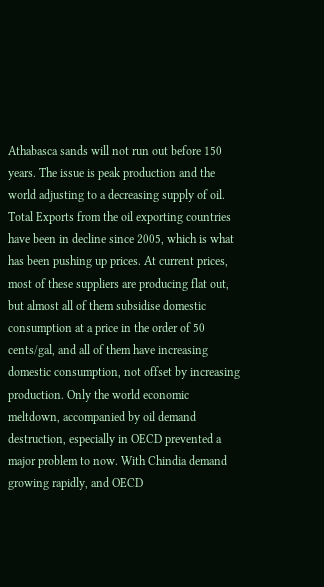Athabasca sands will not run out before 150 years. The issue is peak production and the world adjusting to a decreasing supply of oil. Total Exports from the oil exporting countries have been in decline since 2005, which is what has been pushing up prices. At current prices, most of these suppliers are producing flat out, but almost all of them subsidise domestic consumption at a price in the order of 50 cents/gal, and all of them have increasing domestic consumption, not offset by increasing production. Only the world economic meltdown, accompanied by oil demand destruction, especially in OECD prevented a major problem to now. With Chindia demand growing rapidly, and OECD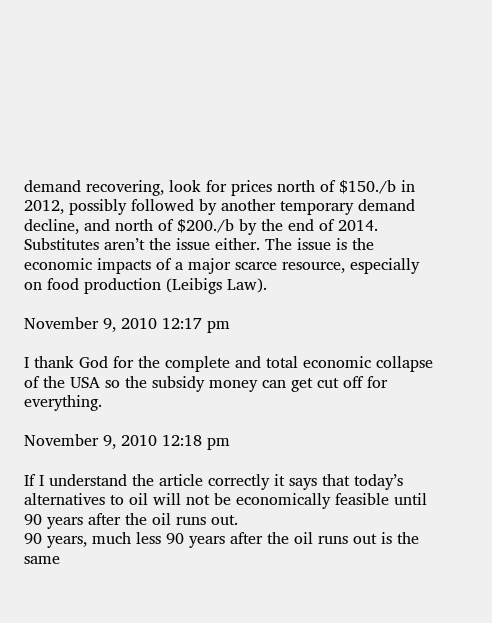demand recovering, look for prices north of $150./b in 2012, possibly followed by another temporary demand decline, and north of $200./b by the end of 2014. Substitutes aren’t the issue either. The issue is the economic impacts of a major scarce resource, especially on food production (Leibigs Law).

November 9, 2010 12:17 pm

I thank God for the complete and total economic collapse of the USA so the subsidy money can get cut off for everything.

November 9, 2010 12:18 pm

If I understand the article correctly it says that today’s alternatives to oil will not be economically feasible until 90 years after the oil runs out.
90 years, much less 90 years after the oil runs out is the same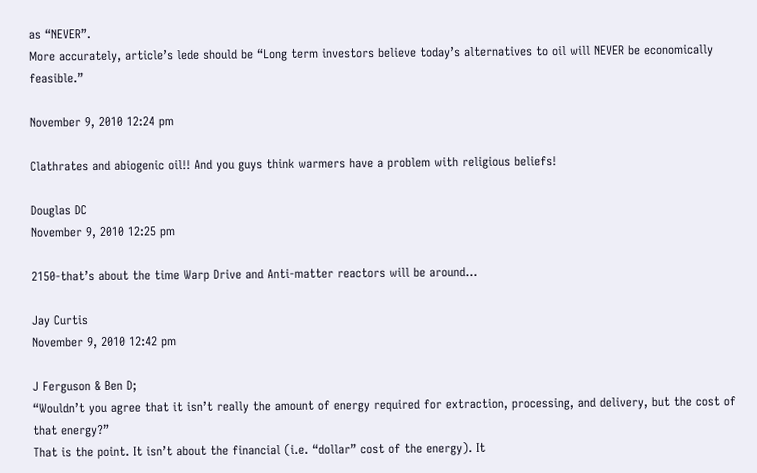as “NEVER”.
More accurately, article’s lede should be “Long term investors believe today’s alternatives to oil will NEVER be economically feasible.”

November 9, 2010 12:24 pm

Clathrates and abiogenic oil!! And you guys think warmers have a problem with religious beliefs!

Douglas DC
November 9, 2010 12:25 pm

2150-that’s about the time Warp Drive and Anti-matter reactors will be around…

Jay Curtis
November 9, 2010 12:42 pm

J Ferguson & Ben D;
“Wouldn’t you agree that it isn’t really the amount of energy required for extraction, processing, and delivery, but the cost of that energy?”
That is the point. It isn’t about the financial (i.e. “dollar” cost of the energy). It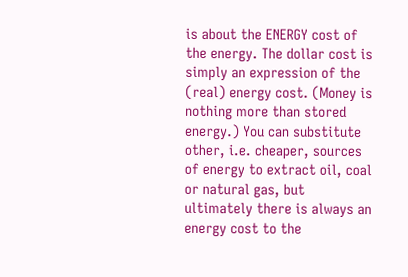is about the ENERGY cost of the energy. The dollar cost is simply an expression of the (real) energy cost. (Money is nothing more than stored energy.) You can substitute other, i.e. cheaper, sources of energy to extract oil, coal or natural gas, but ultimately there is always an energy cost to the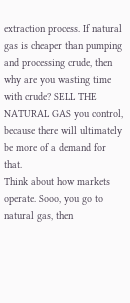extraction process. If natural gas is cheaper than pumping and processing crude, then why are you wasting time with crude? SELL THE NATURAL GAS you control, because there will ultimately be more of a demand for that.
Think about how markets operate. Sooo, you go to natural gas, then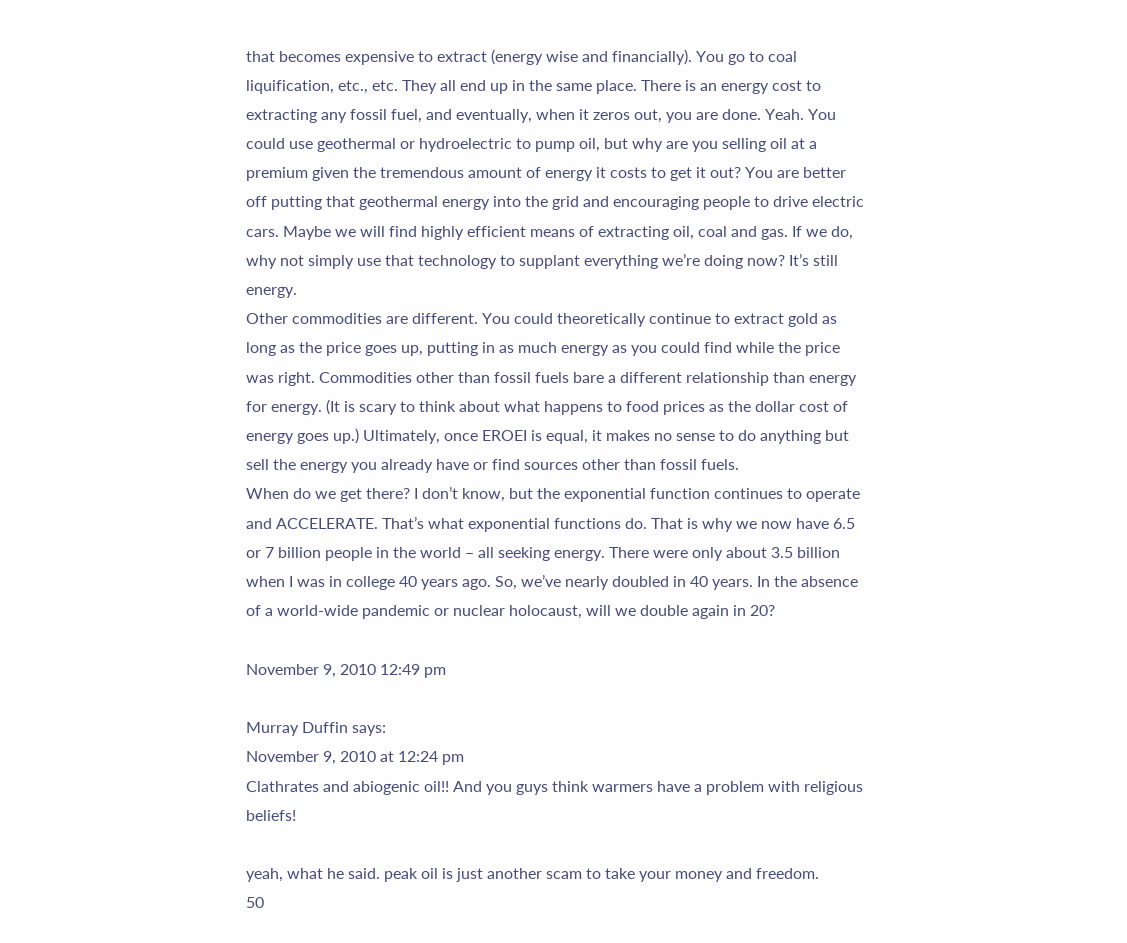that becomes expensive to extract (energy wise and financially). You go to coal liquification, etc., etc. They all end up in the same place. There is an energy cost to extracting any fossil fuel, and eventually, when it zeros out, you are done. Yeah. You could use geothermal or hydroelectric to pump oil, but why are you selling oil at a premium given the tremendous amount of energy it costs to get it out? You are better off putting that geothermal energy into the grid and encouraging people to drive electric cars. Maybe we will find highly efficient means of extracting oil, coal and gas. If we do, why not simply use that technology to supplant everything we’re doing now? It’s still energy.
Other commodities are different. You could theoretically continue to extract gold as long as the price goes up, putting in as much energy as you could find while the price was right. Commodities other than fossil fuels bare a different relationship than energy for energy. (It is scary to think about what happens to food prices as the dollar cost of energy goes up.) Ultimately, once EROEI is equal, it makes no sense to do anything but sell the energy you already have or find sources other than fossil fuels.
When do we get there? I don’t know, but the exponential function continues to operate and ACCELERATE. That’s what exponential functions do. That is why we now have 6.5 or 7 billion people in the world – all seeking energy. There were only about 3.5 billion when I was in college 40 years ago. So, we’ve nearly doubled in 40 years. In the absence of a world-wide pandemic or nuclear holocaust, will we double again in 20?

November 9, 2010 12:49 pm

Murray Duffin says:
November 9, 2010 at 12:24 pm
Clathrates and abiogenic oil!! And you guys think warmers have a problem with religious beliefs!

yeah, what he said. peak oil is just another scam to take your money and freedom.
50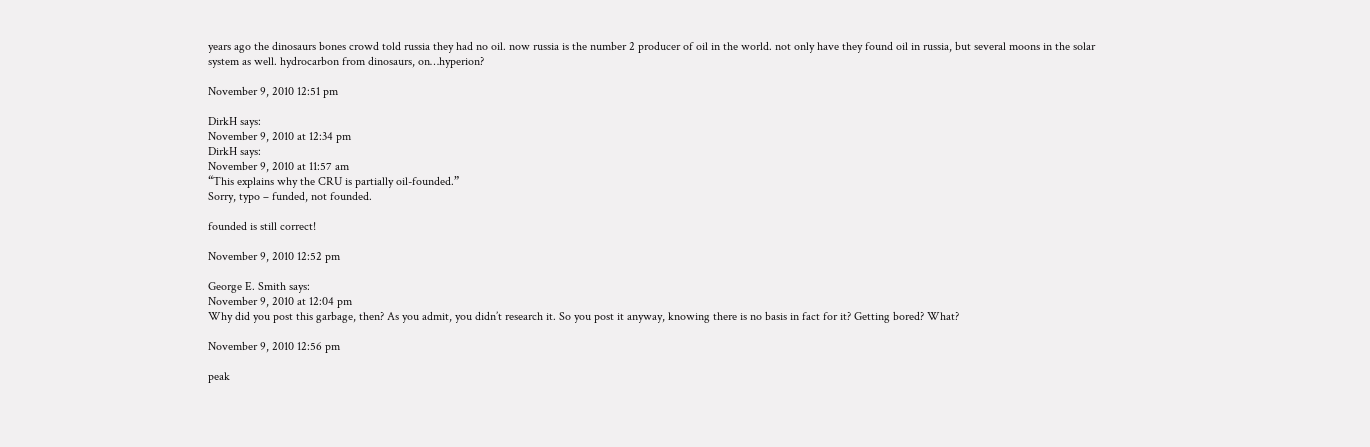years ago the dinosaurs bones crowd told russia they had no oil. now russia is the number 2 producer of oil in the world. not only have they found oil in russia, but several moons in the solar system as well. hydrocarbon from dinosaurs, on…hyperion?

November 9, 2010 12:51 pm

DirkH says:
November 9, 2010 at 12:34 pm
DirkH says:
November 9, 2010 at 11:57 am
“This explains why the CRU is partially oil-founded.”
Sorry, typo – funded, not founded.

founded is still correct!

November 9, 2010 12:52 pm

George E. Smith says:
November 9, 2010 at 12:04 pm
Why did you post this garbage, then? As you admit, you didn’t research it. So you post it anyway, knowing there is no basis in fact for it? Getting bored? What?

November 9, 2010 12:56 pm

peak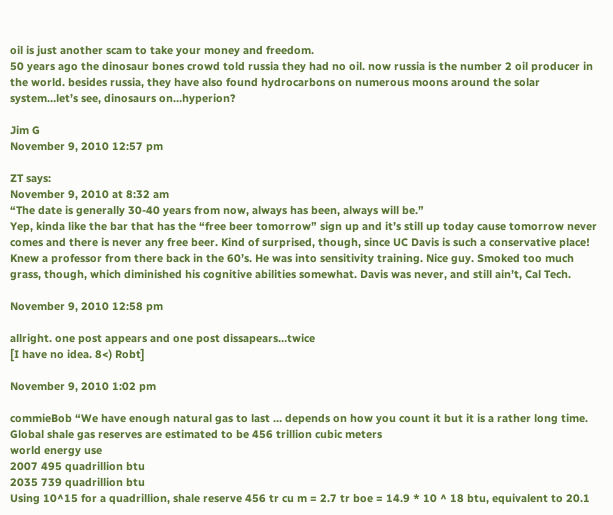oil is just another scam to take your money and freedom.
50 years ago the dinosaur bones crowd told russia they had no oil. now russia is the number 2 oil producer in the world. besides russia, they have also found hydrocarbons on numerous moons around the solar system…let’s see, dinosaurs on…hyperion?

Jim G
November 9, 2010 12:57 pm

ZT says:
November 9, 2010 at 8:32 am
“The date is generally 30-40 years from now, always has been, always will be.”
Yep, kinda like the bar that has the “free beer tomorrow” sign up and it’s still up today cause tomorrow never comes and there is never any free beer. Kind of surprised, though, since UC Davis is such a conservative place! Knew a professor from there back in the 60’s. He was into sensitivity training. Nice guy. Smoked too much grass, though, which diminished his cognitive abilities somewhat. Davis was never, and still ain’t, Cal Tech.

November 9, 2010 12:58 pm

allright. one post appears and one post dissapears…twice
[I have no idea. 8<) Robt]

November 9, 2010 1:02 pm

commieBob “We have enough natural gas to last … depends on how you count it but it is a rather long time.
Global shale gas reserves are estimated to be 456 trillion cubic meters
world energy use
2007 495 quadrillion btu
2035 739 quadrillion btu
Using 10^15 for a quadrillion, shale reserve 456 tr cu m = 2.7 tr boe = 14.9 * 10 ^ 18 btu, equivalent to 20.1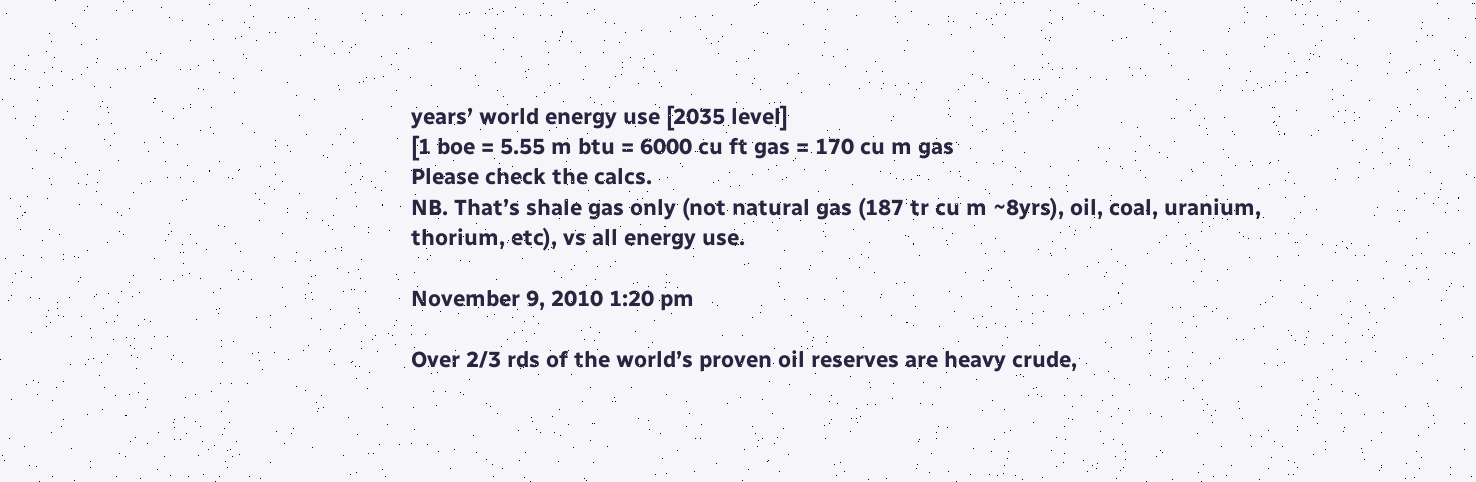years’ world energy use [2035 level]
[1 boe = 5.55 m btu = 6000 cu ft gas = 170 cu m gas
Please check the calcs.
NB. That’s shale gas only (not natural gas (187 tr cu m ~8yrs), oil, coal, uranium, thorium, etc), vs all energy use.

November 9, 2010 1:20 pm

Over 2/3 rds of the world’s proven oil reserves are heavy crude,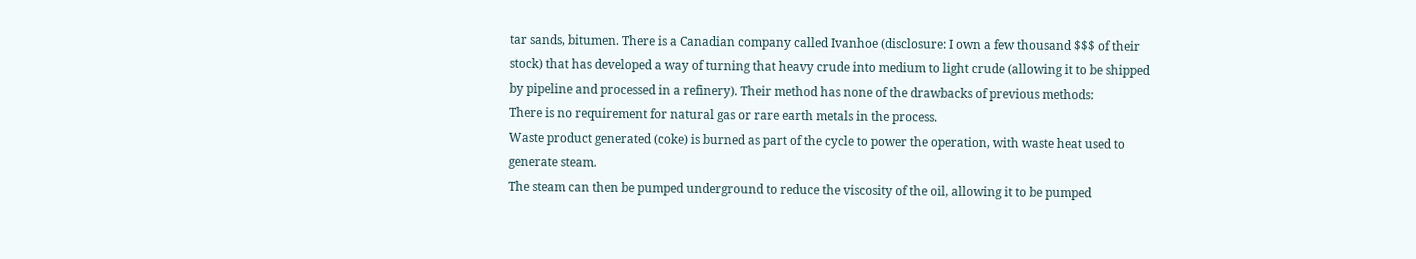tar sands, bitumen. There is a Canadian company called Ivanhoe (disclosure: I own a few thousand $$$ of their stock) that has developed a way of turning that heavy crude into medium to light crude (allowing it to be shipped by pipeline and processed in a refinery). Their method has none of the drawbacks of previous methods:
There is no requirement for natural gas or rare earth metals in the process.
Waste product generated (coke) is burned as part of the cycle to power the operation, with waste heat used to generate steam.
The steam can then be pumped underground to reduce the viscosity of the oil, allowing it to be pumped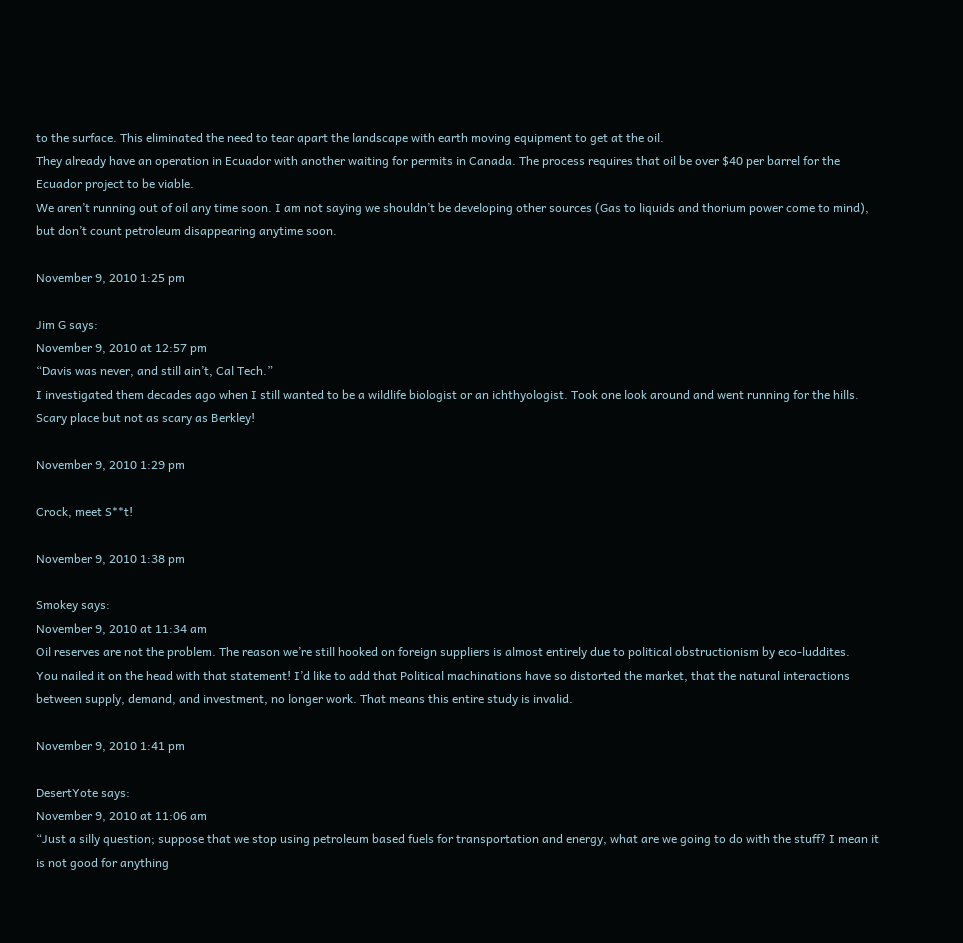to the surface. This eliminated the need to tear apart the landscape with earth moving equipment to get at the oil.
They already have an operation in Ecuador with another waiting for permits in Canada. The process requires that oil be over $40 per barrel for the Ecuador project to be viable.
We aren’t running out of oil any time soon. I am not saying we shouldn’t be developing other sources (Gas to liquids and thorium power come to mind), but don’t count petroleum disappearing anytime soon.

November 9, 2010 1:25 pm

Jim G says:
November 9, 2010 at 12:57 pm
“Davis was never, and still ain’t, Cal Tech.”
I investigated them decades ago when I still wanted to be a wildlife biologist or an ichthyologist. Took one look around and went running for the hills. Scary place but not as scary as Berkley!

November 9, 2010 1:29 pm

Crock, meet S**t!

November 9, 2010 1:38 pm

Smokey says:
November 9, 2010 at 11:34 am
Oil reserves are not the problem. The reason we’re still hooked on foreign suppliers is almost entirely due to political obstructionism by eco-luddites.
You nailed it on the head with that statement! I’d like to add that Political machinations have so distorted the market, that the natural interactions between supply, demand, and investment, no longer work. That means this entire study is invalid.

November 9, 2010 1:41 pm

DesertYote says:
November 9, 2010 at 11:06 am
“Just a silly question; suppose that we stop using petroleum based fuels for transportation and energy, what are we going to do with the stuff? I mean it is not good for anything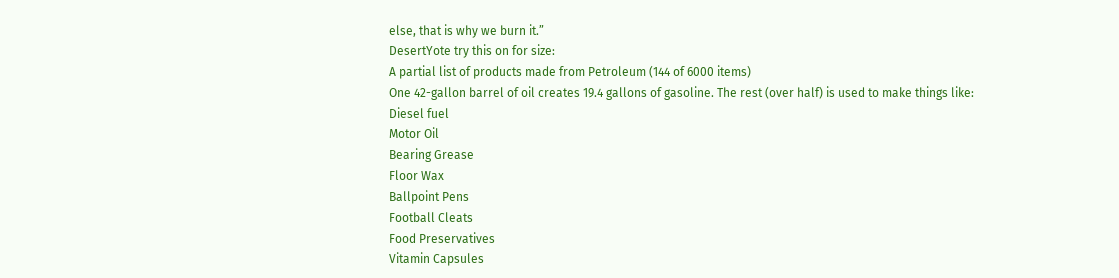else, that is why we burn it.”
DesertYote try this on for size:
A partial list of products made from Petroleum (144 of 6000 items)
One 42-gallon barrel of oil creates 19.4 gallons of gasoline. The rest (over half) is used to make things like:
Diesel fuel
Motor Oil
Bearing Grease
Floor Wax
Ballpoint Pens
Football Cleats
Food Preservatives
Vitamin Capsules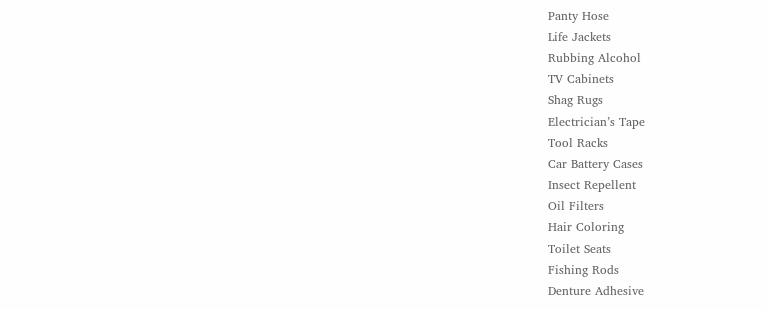Panty Hose
Life Jackets
Rubbing Alcohol
TV Cabinets
Shag Rugs
Electrician’s Tape
Tool Racks
Car Battery Cases
Insect Repellent
Oil Filters
Hair Coloring
Toilet Seats
Fishing Rods
Denture Adhesive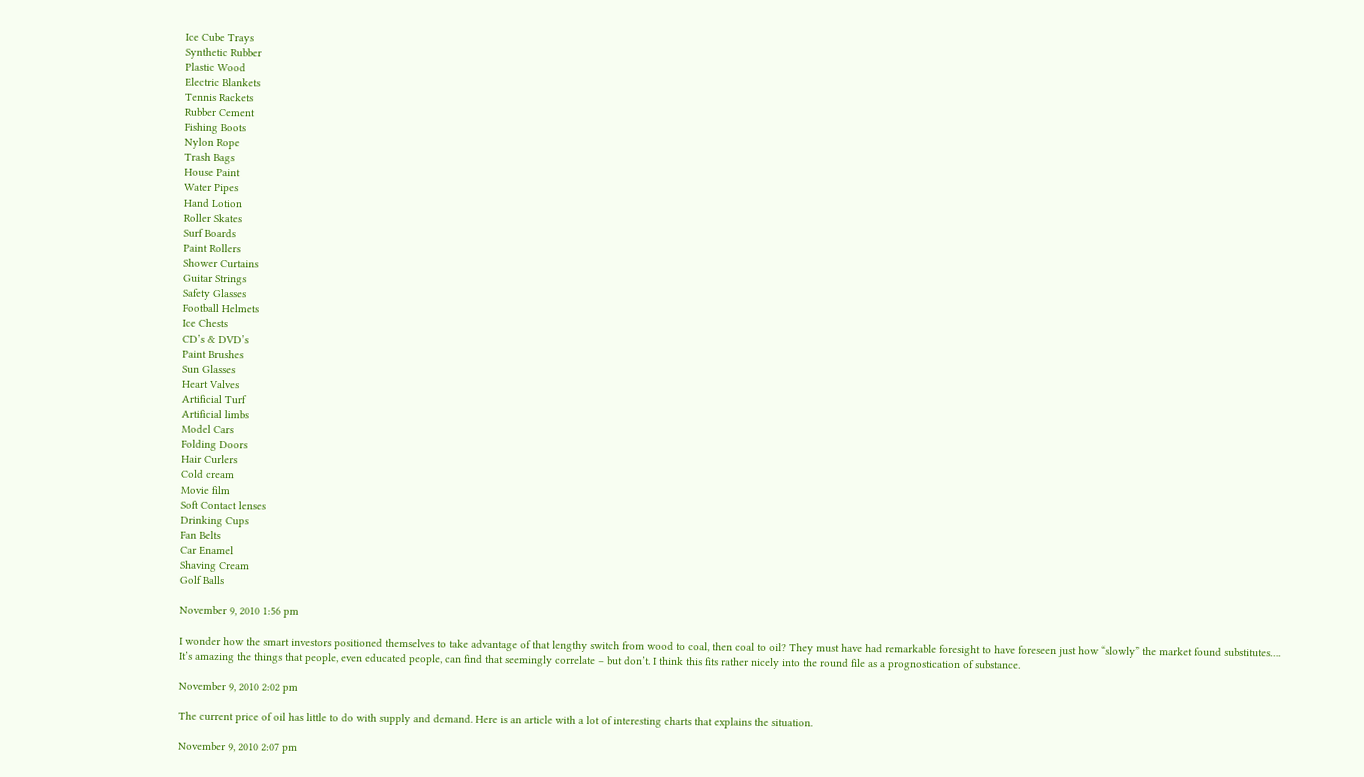Ice Cube Trays
Synthetic Rubber
Plastic Wood
Electric Blankets
Tennis Rackets
Rubber Cement
Fishing Boots
Nylon Rope
Trash Bags
House Paint
Water Pipes
Hand Lotion
Roller Skates
Surf Boards
Paint Rollers
Shower Curtains
Guitar Strings
Safety Glasses
Football Helmets
Ice Chests
CD’s & DVD’s
Paint Brushes
Sun Glasses
Heart Valves
Artificial Turf
Artificial limbs
Model Cars
Folding Doors
Hair Curlers
Cold cream
Movie film
Soft Contact lenses
Drinking Cups
Fan Belts
Car Enamel
Shaving Cream
Golf Balls

November 9, 2010 1:56 pm

I wonder how the smart investors positioned themselves to take advantage of that lengthy switch from wood to coal, then coal to oil? They must have had remarkable foresight to have foreseen just how “slowly” the market found substitutes….
It’s amazing the things that people, even educated people, can find that seemingly correlate – but don’t. I think this fits rather nicely into the round file as a prognostication of substance.

November 9, 2010 2:02 pm

The current price of oil has little to do with supply and demand. Here is an article with a lot of interesting charts that explains the situation.

November 9, 2010 2:07 pm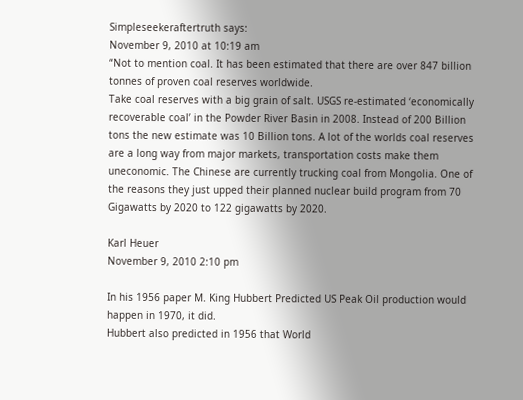Simpleseekeraftertruth says:
November 9, 2010 at 10:19 am
“Not to mention coal. It has been estimated that there are over 847 billion tonnes of proven coal reserves worldwide.
Take coal reserves with a big grain of salt. USGS re-estimated ‘economically recoverable coal’ in the Powder River Basin in 2008. Instead of 200 Billion tons the new estimate was 10 Billion tons. A lot of the worlds coal reserves are a long way from major markets, transportation costs make them uneconomic. The Chinese are currently trucking coal from Mongolia. One of the reasons they just upped their planned nuclear build program from 70 Gigawatts by 2020 to 122 gigawatts by 2020.

Karl Heuer
November 9, 2010 2:10 pm

In his 1956 paper M. King Hubbert Predicted US Peak Oil production would happen in 1970, it did.
Hubbert also predicted in 1956 that World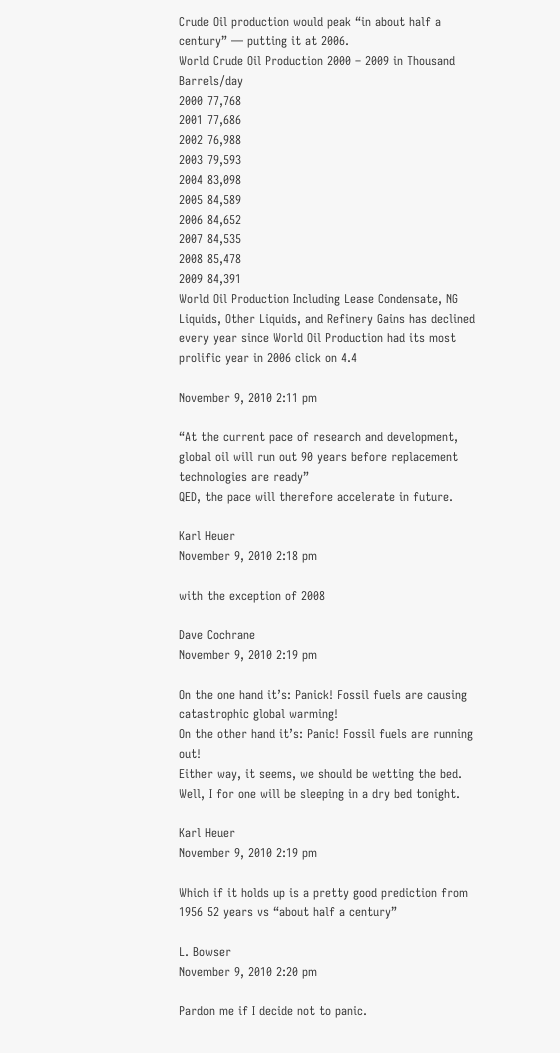Crude Oil production would peak “in about half a century” — putting it at 2006.
World Crude Oil Production 2000 – 2009 in Thousand Barrels/day
2000 77,768
2001 77,686
2002 76,988
2003 79,593
2004 83,098
2005 84,589
2006 84,652
2007 84,535
2008 85,478
2009 84,391
World Oil Production Including Lease Condensate, NG Liquids, Other Liquids, and Refinery Gains has declined every year since World Oil Production had its most prolific year in 2006 click on 4.4

November 9, 2010 2:11 pm

“At the current pace of research and development, global oil will run out 90 years before replacement technologies are ready”
QED, the pace will therefore accelerate in future.

Karl Heuer
November 9, 2010 2:18 pm

with the exception of 2008

Dave Cochrane
November 9, 2010 2:19 pm

On the one hand it’s: Panick! Fossil fuels are causing catastrophic global warming!
On the other hand it’s: Panic! Fossil fuels are running out!
Either way, it seems, we should be wetting the bed. Well, I for one will be sleeping in a dry bed tonight.

Karl Heuer
November 9, 2010 2:19 pm

Which if it holds up is a pretty good prediction from 1956 52 years vs “about half a century”

L. Bowser
November 9, 2010 2:20 pm

Pardon me if I decide not to panic.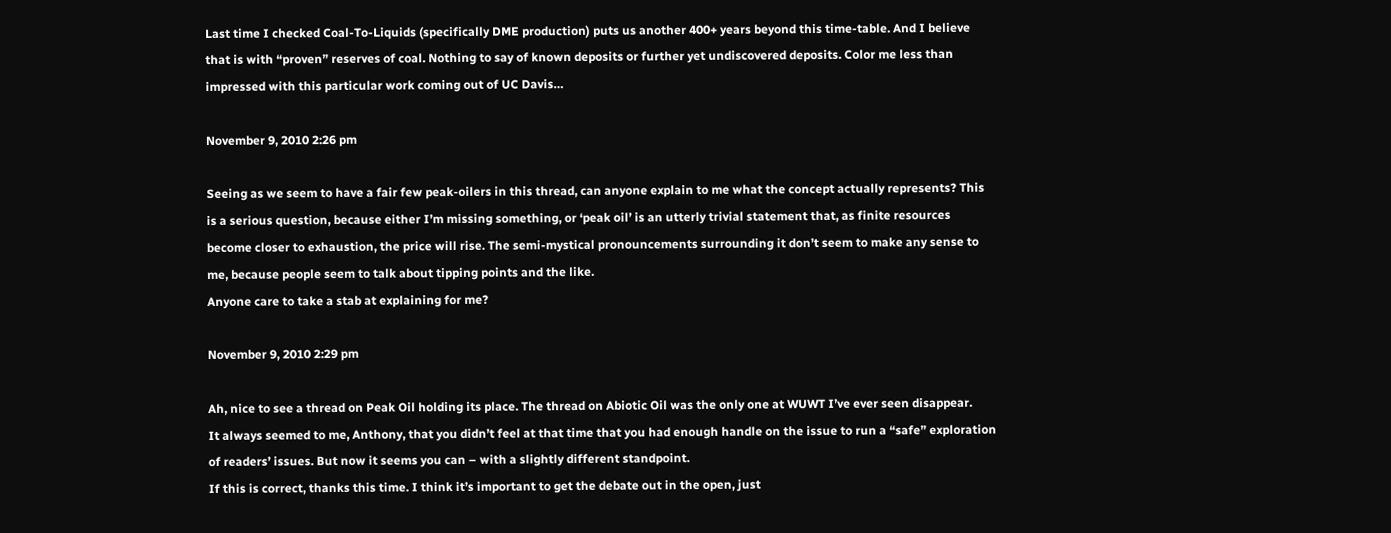Last time I checked Coal-To-Liquids (specifically DME production) puts us another 400+ years beyond this time-table. And I believe that is with “proven” reserves of coal. Nothing to say of known deposits or further yet undiscovered deposits. Color me less than impressed with this particular work coming out of UC Davis…

November 9, 2010 2:26 pm

Seeing as we seem to have a fair few peak-oilers in this thread, can anyone explain to me what the concept actually represents? This is a serious question, because either I’m missing something, or ‘peak oil’ is an utterly trivial statement that, as finite resources become closer to exhaustion, the price will rise. The semi-mystical pronouncements surrounding it don’t seem to make any sense to me, because people seem to talk about tipping points and the like.
Anyone care to take a stab at explaining for me?

November 9, 2010 2:29 pm

Ah, nice to see a thread on Peak Oil holding its place. The thread on Abiotic Oil was the only one at WUWT I’ve ever seen disappear.
It always seemed to me, Anthony, that you didn’t feel at that time that you had enough handle on the issue to run a “safe” exploration of readers’ issues. But now it seems you can – with a slightly different standpoint.
If this is correct, thanks this time. I think it’s important to get the debate out in the open, just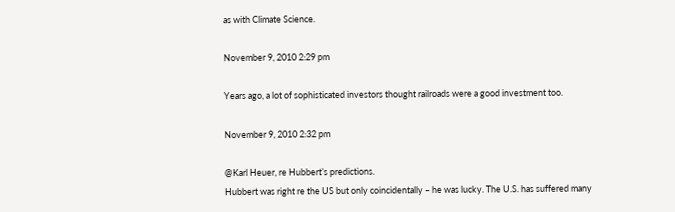as with Climate Science.

November 9, 2010 2:29 pm

Years ago, a lot of sophisticated investors thought railroads were a good investment too.

November 9, 2010 2:32 pm

@Karl Heuer, re Hubbert’s predictions.
Hubbert was right re the US but only coincidentally – he was lucky. The U.S. has suffered many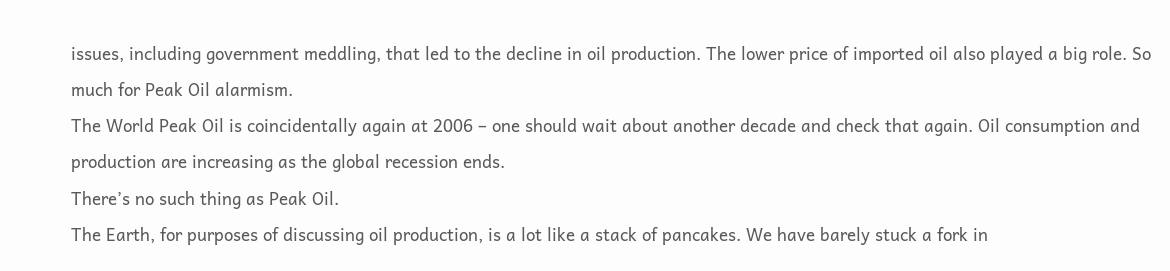issues, including government meddling, that led to the decline in oil production. The lower price of imported oil also played a big role. So much for Peak Oil alarmism.
The World Peak Oil is coincidentally again at 2006 – one should wait about another decade and check that again. Oil consumption and production are increasing as the global recession ends.
There’s no such thing as Peak Oil.
The Earth, for purposes of discussing oil production, is a lot like a stack of pancakes. We have barely stuck a fork in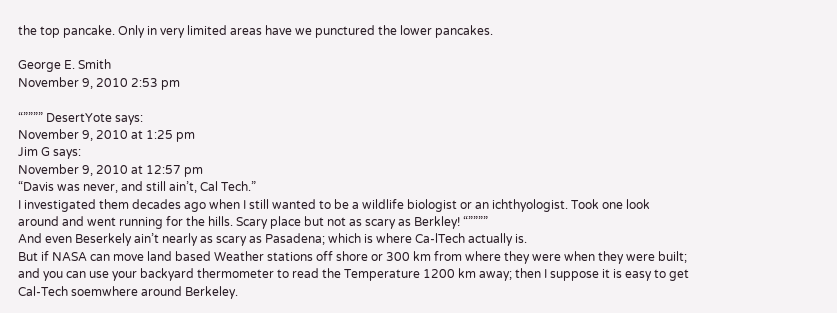the top pancake. Only in very limited areas have we punctured the lower pancakes.

George E. Smith
November 9, 2010 2:53 pm

“”””” DesertYote says:
November 9, 2010 at 1:25 pm
Jim G says:
November 9, 2010 at 12:57 pm
“Davis was never, and still ain’t, Cal Tech.”
I investigated them decades ago when I still wanted to be a wildlife biologist or an ichthyologist. Took one look around and went running for the hills. Scary place but not as scary as Berkley! “””””
And even Beserkely ain’t nearly as scary as Pasadena; which is where Ca-lTech actually is.
But if NASA can move land based Weather stations off shore or 300 km from where they were when they were built; and you can use your backyard thermometer to read the Temperature 1200 km away; then I suppose it is easy to get Cal-Tech soemwhere around Berkeley.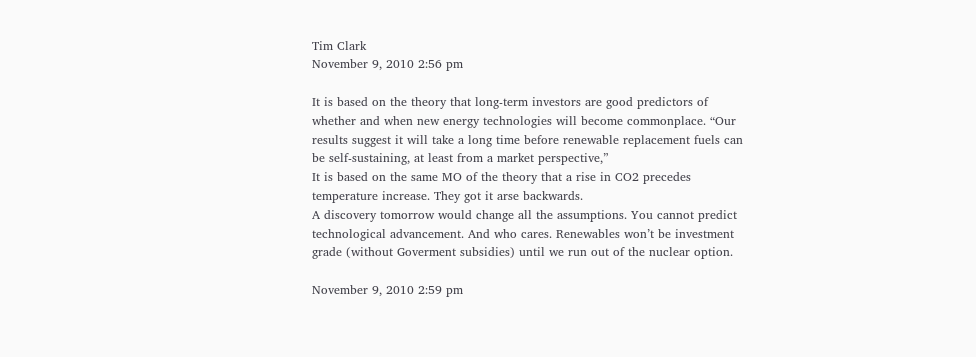Tim Clark
November 9, 2010 2:56 pm

It is based on the theory that long-term investors are good predictors of whether and when new energy technologies will become commonplace. “Our results suggest it will take a long time before renewable replacement fuels can be self-sustaining, at least from a market perspective,”
It is based on the same MO of the theory that a rise in CO2 precedes temperature increase. They got it arse backwards.
A discovery tomorrow would change all the assumptions. You cannot predict technological advancement. And who cares. Renewables won’t be investment grade (without Goverment subsidies) until we run out of the nuclear option.

November 9, 2010 2:59 pm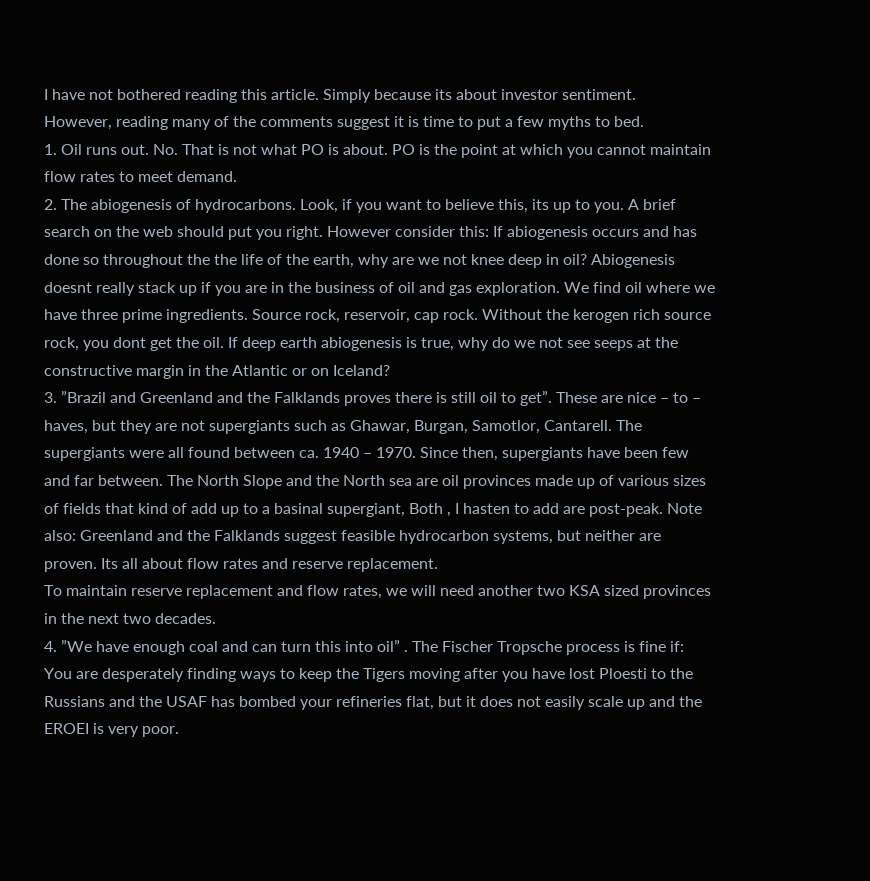I have not bothered reading this article. Simply because its about investor sentiment.
However, reading many of the comments suggest it is time to put a few myths to bed.
1. Oil runs out. No. That is not what PO is about. PO is the point at which you cannot maintain flow rates to meet demand.
2. The abiogenesis of hydrocarbons. Look, if you want to believe this, its up to you. A brief search on the web should put you right. However consider this: If abiogenesis occurs and has done so throughout the the life of the earth, why are we not knee deep in oil? Abiogenesis doesnt really stack up if you are in the business of oil and gas exploration. We find oil where we have three prime ingredients. Source rock, reservoir, cap rock. Without the kerogen rich source rock, you dont get the oil. If deep earth abiogenesis is true, why do we not see seeps at the constructive margin in the Atlantic or on Iceland?
3. ”Brazil and Greenland and the Falklands proves there is still oil to get”. These are nice – to – haves, but they are not supergiants such as Ghawar, Burgan, Samotlor, Cantarell. The supergiants were all found between ca. 1940 – 1970. Since then, supergiants have been few and far between. The North Slope and the North sea are oil provinces made up of various sizes of fields that kind of add up to a basinal supergiant, Both , I hasten to add are post-peak. Note also: Greenland and the Falklands suggest feasible hydrocarbon systems, but neither are proven. Its all about flow rates and reserve replacement.
To maintain reserve replacement and flow rates, we will need another two KSA sized provinces in the next two decades.
4. ”We have enough coal and can turn this into oil” . The Fischer Tropsche process is fine if: You are desperately finding ways to keep the Tigers moving after you have lost Ploesti to the Russians and the USAF has bombed your refineries flat, but it does not easily scale up and the EROEI is very poor.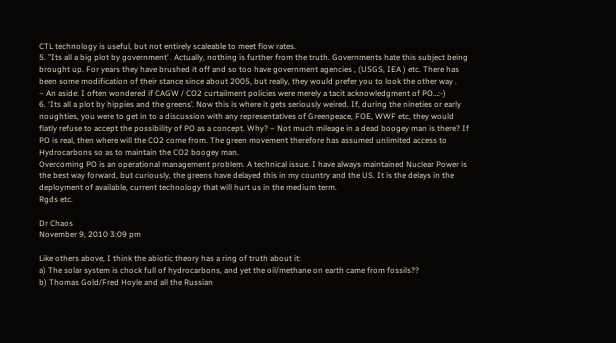CTL technology is useful, but not entirely scaleable to meet flow rates.
5. ”Its all a big plot by government’ . Actually, nothing is further from the truth. Governments hate this subject being brought up. For years they have brushed it off and so too have government agencies , (USGS, IEA ) etc. There has been some modification of their stance since about 2005, but really, they would prefer you to look the other way .
– An aside: I often wondered if CAGW / CO2 curtailment policies were merely a tacit acknowledgment of PO…:-)
6. ‘Its all a plot by hippies and the greens’. Now this is where it gets seriously weired. If, during the nineties or early noughties, you were to get in to a discussion with any representatives of Greenpeace, FOE, WWF etc, they would flatly refuse to accept the possibility of PO as a concept. Why? – Not much mileage in a dead boogey man is there? If PO is real, then where will the CO2 come from. The green movement therefore has assumed unlimited access to Hydrocarbons so as to maintain the CO2 boogey man.
Overcoming PO is an operational management problem. A technical issue. I have always maintained Nuclear Power is the best way forward, but curiously, the greens have delayed this in my country and the US. It is the delays in the deployment of available, current technology that will hurt us in the medium term.
Rgds etc.

Dr Chaos
November 9, 2010 3:09 pm

Like others above, I think the abiotic theory has a ring of truth about it:
a) The solar system is chock full of hydrocarbons, and yet the oil/methane on earth came from fossils??
b) Thomas Gold/Fred Hoyle and all the Russian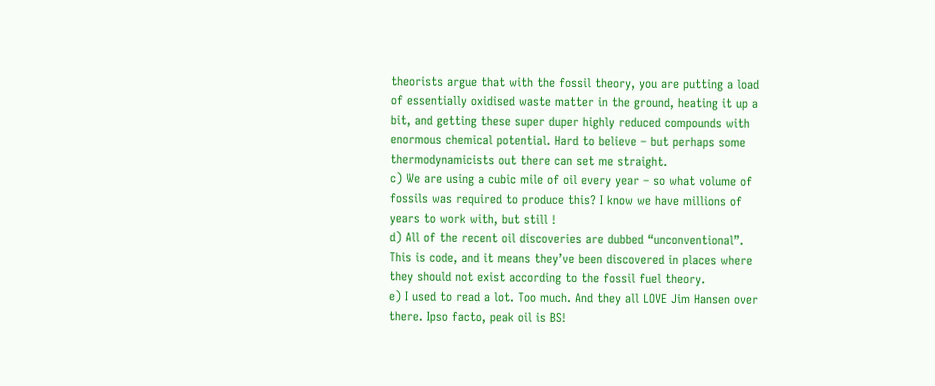theorists argue that with the fossil theory, you are putting a load of essentially oxidised waste matter in the ground, heating it up a bit, and getting these super duper highly reduced compounds with enormous chemical potential. Hard to believe – but perhaps some thermodynamicists out there can set me straight.
c) We are using a cubic mile of oil every year – so what volume of fossils was required to produce this? I know we have millions of years to work with, but still !
d) All of the recent oil discoveries are dubbed “unconventional”. This is code, and it means they’ve been discovered in places where they should not exist according to the fossil fuel theory.
e) I used to read a lot. Too much. And they all LOVE Jim Hansen over there. Ipso facto, peak oil is BS!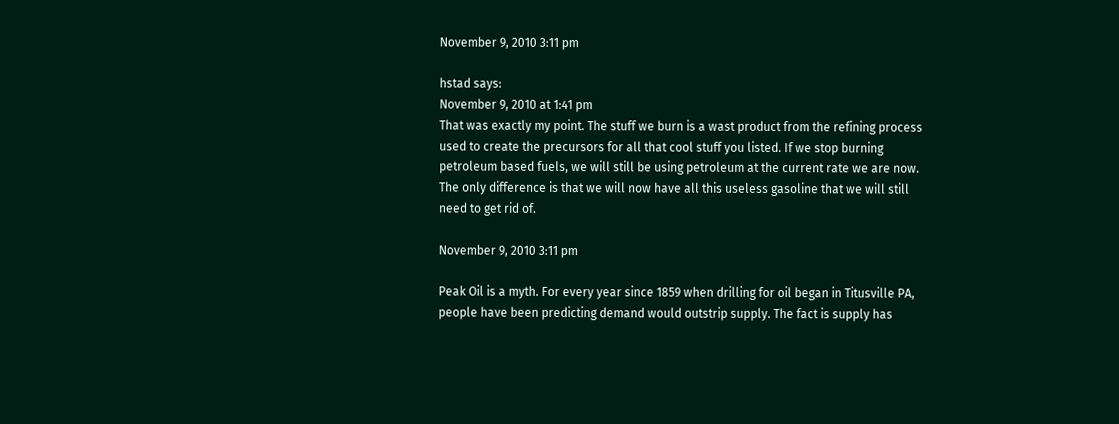November 9, 2010 3:11 pm

hstad says:
November 9, 2010 at 1:41 pm
That was exactly my point. The stuff we burn is a wast product from the refining process used to create the precursors for all that cool stuff you listed. If we stop burning petroleum based fuels, we will still be using petroleum at the current rate we are now. The only difference is that we will now have all this useless gasoline that we will still need to get rid of.

November 9, 2010 3:11 pm

Peak Oil is a myth. For every year since 1859 when drilling for oil began in Titusville PA, people have been predicting demand would outstrip supply. The fact is supply has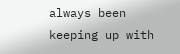always been keeping up with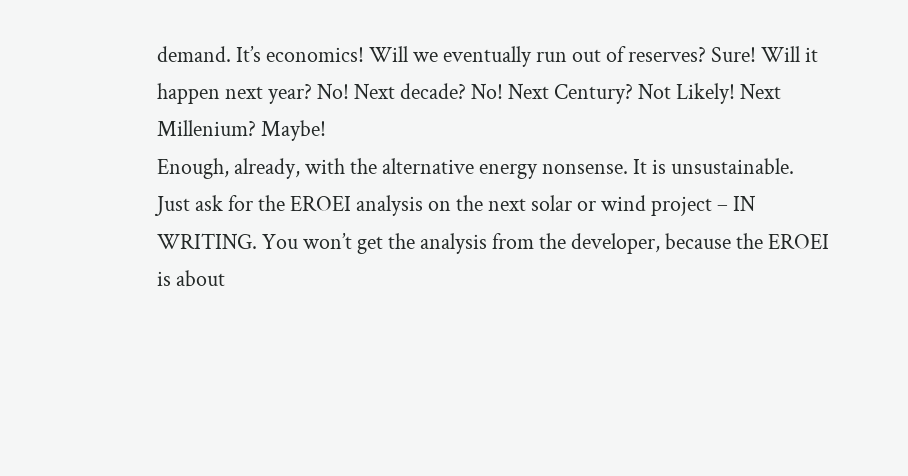demand. It’s economics! Will we eventually run out of reserves? Sure! Will it happen next year? No! Next decade? No! Next Century? Not Likely! Next Millenium? Maybe!
Enough, already, with the alternative energy nonsense. It is unsustainable. Just ask for the EROEI analysis on the next solar or wind project – IN WRITING. You won’t get the analysis from the developer, because the EROEI is about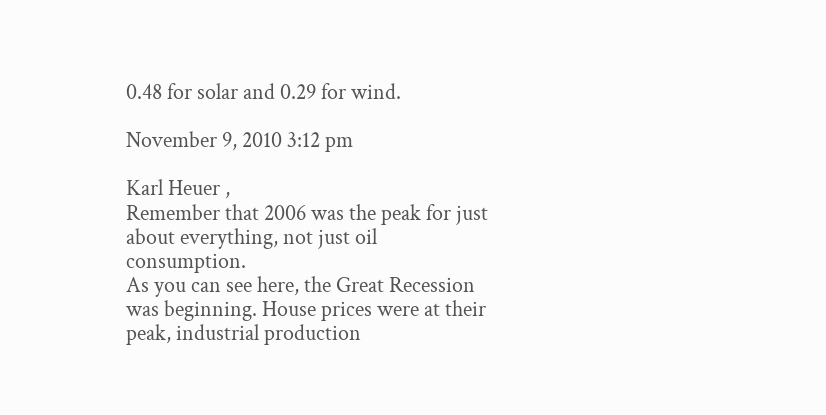0.48 for solar and 0.29 for wind.

November 9, 2010 3:12 pm

Karl Heuer ,
Remember that 2006 was the peak for just about everything, not just oil consumption.
As you can see here, the Great Recession was beginning. House prices were at their peak, industrial production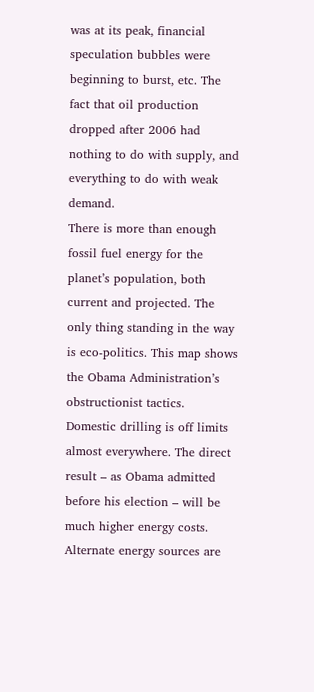was at its peak, financial speculation bubbles were beginning to burst, etc. The fact that oil production dropped after 2006 had nothing to do with supply, and everything to do with weak demand.
There is more than enough fossil fuel energy for the planet’s population, both current and projected. The only thing standing in the way is eco-politics. This map shows the Obama Administration’s obstructionist tactics. Domestic drilling is off limits almost everywhere. The direct result – as Obama admitted before his election – will be much higher energy costs.
Alternate energy sources are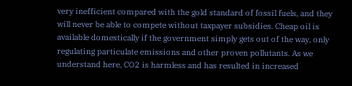very inefficient compared with the gold standard of fossil fuels, and they will never be able to compete without taxpayer subsidies. Cheap oil is available domestically if the government simply gets out of the way, only regulating particulate emissions and other proven pollutants. As we understand here, CO2 is harmless and has resulted in increased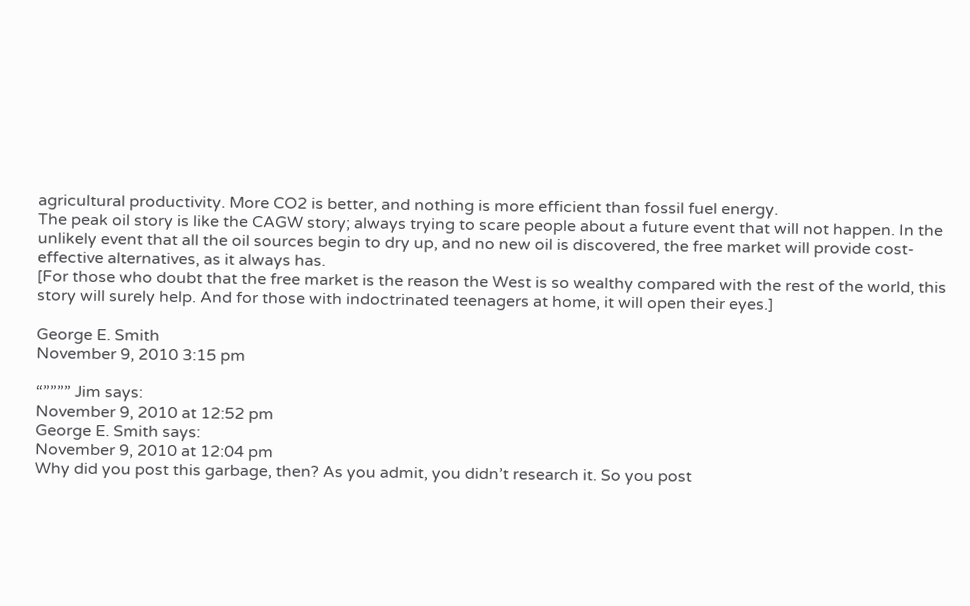agricultural productivity. More CO2 is better, and nothing is more efficient than fossil fuel energy.
The peak oil story is like the CAGW story; always trying to scare people about a future event that will not happen. In the unlikely event that all the oil sources begin to dry up, and no new oil is discovered, the free market will provide cost-effective alternatives, as it always has.
[For those who doubt that the free market is the reason the West is so wealthy compared with the rest of the world, this story will surely help. And for those with indoctrinated teenagers at home, it will open their eyes.]

George E. Smith
November 9, 2010 3:15 pm

“”””” Jim says:
November 9, 2010 at 12:52 pm
George E. Smith says:
November 9, 2010 at 12:04 pm
Why did you post this garbage, then? As you admit, you didn’t research it. So you post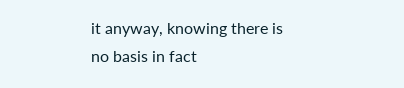it anyway, knowing there is no basis in fact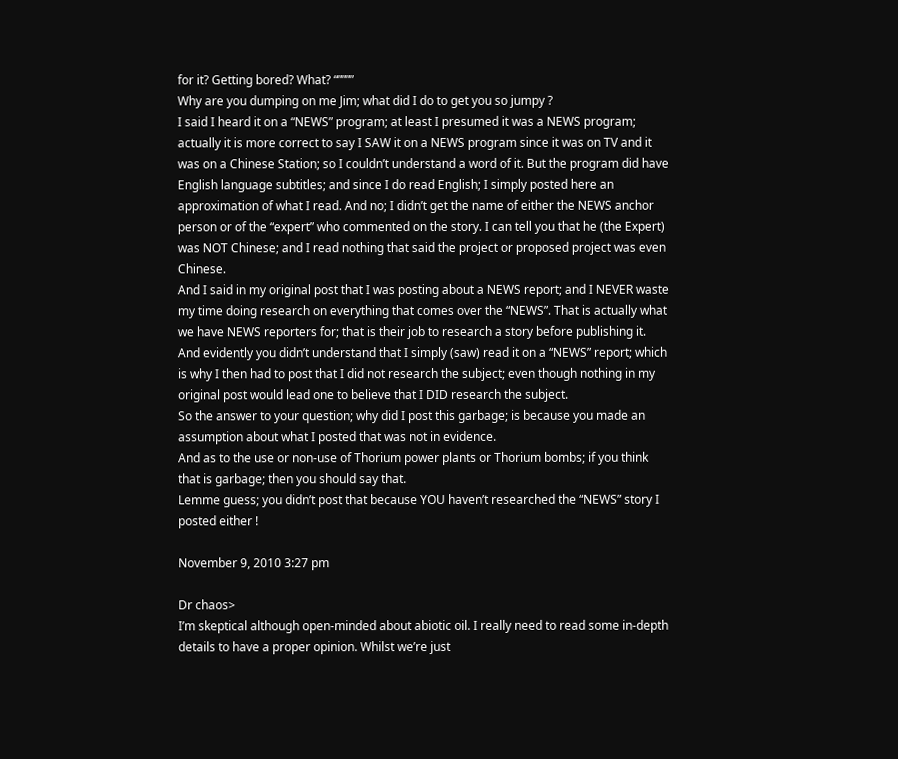for it? Getting bored? What? “””””
Why are you dumping on me Jim; what did I do to get you so jumpy ?
I said I heard it on a “NEWS” program; at least I presumed it was a NEWS program; actually it is more correct to say I SAW it on a NEWS program since it was on TV and it was on a Chinese Station; so I couldn’t understand a word of it. But the program did have English language subtitles; and since I do read English; I simply posted here an approximation of what I read. And no; I didn’t get the name of either the NEWS anchor person or of the “expert” who commented on the story. I can tell you that he (the Expert) was NOT Chinese; and I read nothing that said the project or proposed project was even Chinese.
And I said in my original post that I was posting about a NEWS report; and I NEVER waste my time doing research on everything that comes over the “NEWS”. That is actually what we have NEWS reporters for; that is their job to research a story before publishing it.
And evidently you didn’t understand that I simply (saw) read it on a “NEWS” report; which is why I then had to post that I did not research the subject; even though nothing in my original post would lead one to believe that I DID research the subject.
So the answer to your question; why did I post this garbage; is because you made an assumption about what I posted that was not in evidence.
And as to the use or non-use of Thorium power plants or Thorium bombs; if you think that is garbage; then you should say that.
Lemme guess; you didn’t post that because YOU haven’t researched the “NEWS” story I posted either !

November 9, 2010 3:27 pm

Dr chaos>
I’m skeptical although open-minded about abiotic oil. I really need to read some in-depth details to have a proper opinion. Whilst we’re just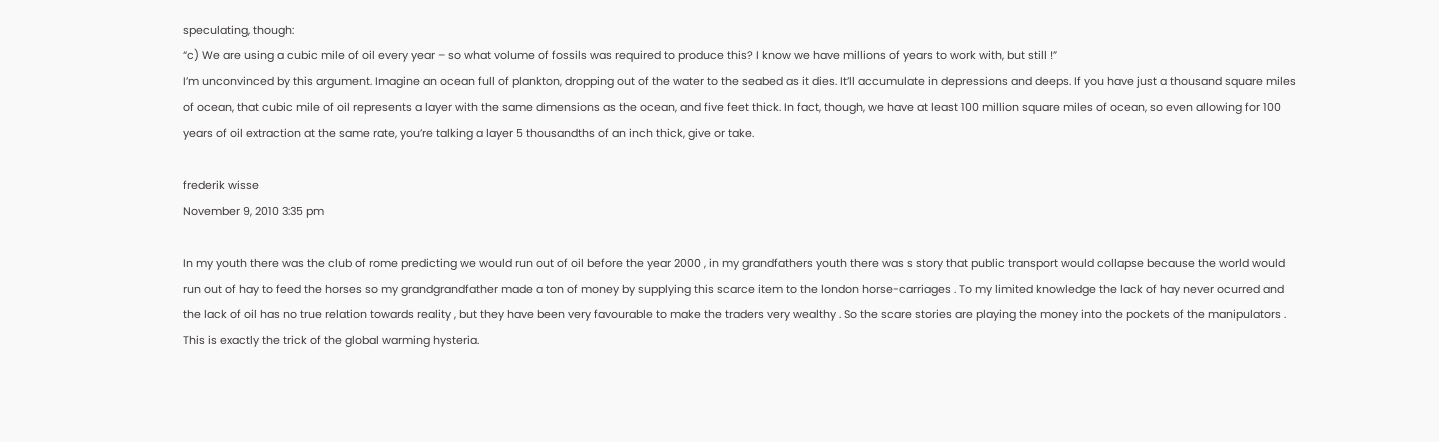speculating, though:
“c) We are using a cubic mile of oil every year – so what volume of fossils was required to produce this? I know we have millions of years to work with, but still !”
I’m unconvinced by this argument. Imagine an ocean full of plankton, dropping out of the water to the seabed as it dies. It’ll accumulate in depressions and deeps. If you have just a thousand square miles of ocean, that cubic mile of oil represents a layer with the same dimensions as the ocean, and five feet thick. In fact, though, we have at least 100 million square miles of ocean, so even allowing for 100 years of oil extraction at the same rate, you’re talking a layer 5 thousandths of an inch thick, give or take.

frederik wisse
November 9, 2010 3:35 pm

In my youth there was the club of rome predicting we would run out of oil before the year 2000 , in my grandfathers youth there was s story that public transport would collapse because the world would run out of hay to feed the horses so my grandgrandfather made a ton of money by supplying this scarce item to the london horse-carriages . To my limited knowledge the lack of hay never ocurred and the lack of oil has no true relation towards reality , but they have been very favourable to make the traders very wealthy . So the scare stories are playing the money into the pockets of the manipulators . This is exactly the trick of the global warming hysteria.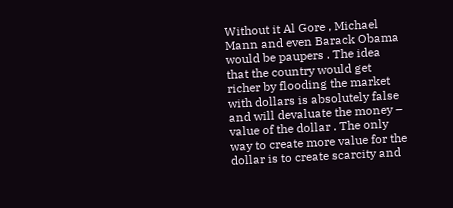Without it Al Gore , Michael Mann and even Barack Obama would be paupers . The idea that the country would get richer by flooding the market with dollars is absolutely false and will devaluate the money – value of the dollar . The only way to create more value for the dollar is to create scarcity and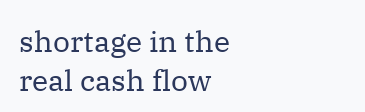shortage in the real cash flow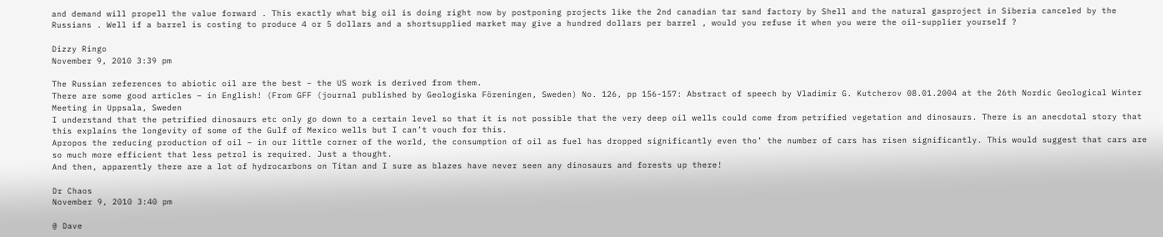and demand will propell the value forward . This exactly what big oil is doing right now by postponing projects like the 2nd canadian tar sand factory by Shell and the natural gasproject in Siberia canceled by the Russians . Well if a barrel is costing to produce 4 or 5 dollars and a shortsupplied market may give a hundred dollars per barrel , would you refuse it when you were the oil-supplier yourself ?

Dizzy Ringo
November 9, 2010 3:39 pm

The Russian references to abiotic oil are the best – the US work is derived from them.
There are some good articles – in English! (From GFF (journal published by Geologiska Föreningen, Sweden) No. 126, pp 156-157: Abstract of speech by Vladimir G. Kutcherov 08.01.2004 at the 26th Nordic Geological Winter Meeting in Uppsala, Sweden
I understand that the petrified dinosaurs etc only go down to a certain level so that it is not possible that the very deep oil wells could come from petrified vegetation and dinosaurs. There is an anecdotal story that this explains the longevity of some of the Gulf of Mexico wells but I can’t vouch for this.
Apropos the reducing production of oil – in our little corner of the world, the consumption of oil as fuel has dropped significantly even tho’ the number of cars has risen significantly. This would suggest that cars are so much more efficient that less petrol is required. Just a thought.
And then, apparently there are a lot of hydrocarbons on Titan and I sure as blazes have never seen any dinosaurs and forests up there!

Dr Chaos
November 9, 2010 3:40 pm

@ Dave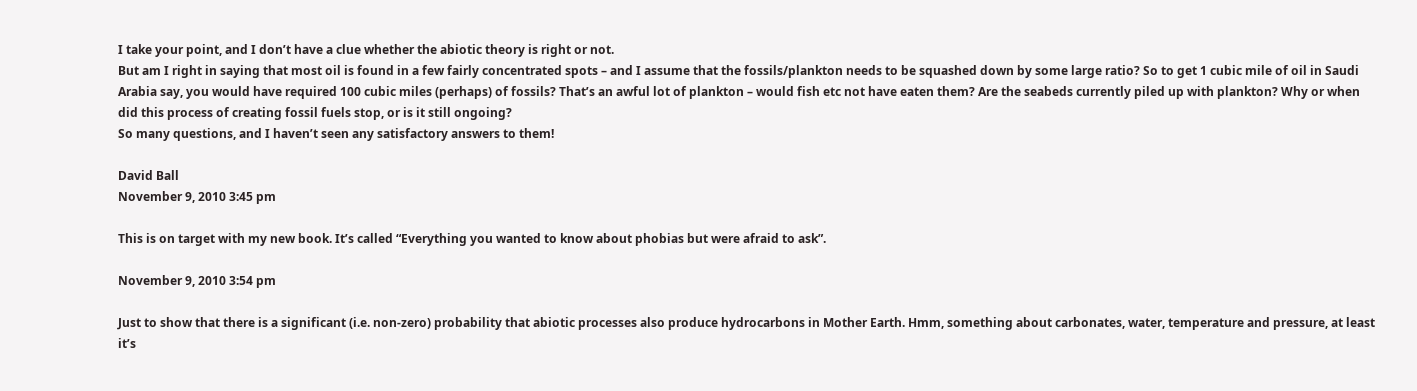I take your point, and I don’t have a clue whether the abiotic theory is right or not.
But am I right in saying that most oil is found in a few fairly concentrated spots – and I assume that the fossils/plankton needs to be squashed down by some large ratio? So to get 1 cubic mile of oil in Saudi Arabia say, you would have required 100 cubic miles (perhaps) of fossils? That’s an awful lot of plankton – would fish etc not have eaten them? Are the seabeds currently piled up with plankton? Why or when did this process of creating fossil fuels stop, or is it still ongoing?
So many questions, and I haven’t seen any satisfactory answers to them!

David Ball
November 9, 2010 3:45 pm

This is on target with my new book. It’s called “Everything you wanted to know about phobias but were afraid to ask”.

November 9, 2010 3:54 pm

Just to show that there is a significant (i.e. non-zero) probability that abiotic processes also produce hydrocarbons in Mother Earth. Hmm, something about carbonates, water, temperature and pressure, at least it’s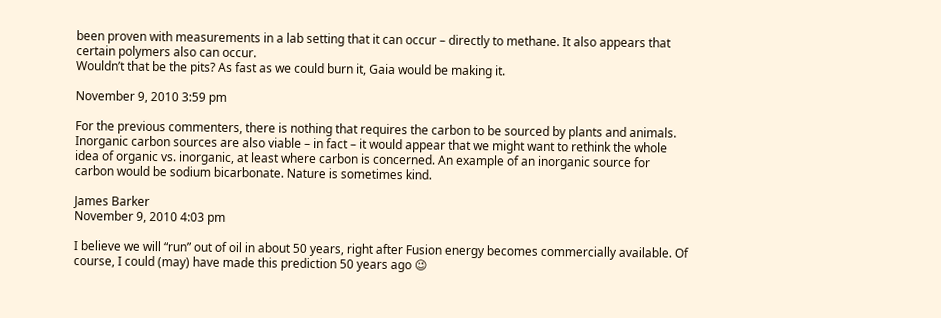been proven with measurements in a lab setting that it can occur – directly to methane. It also appears that certain polymers also can occur.
Wouldn’t that be the pits? As fast as we could burn it, Gaia would be making it.

November 9, 2010 3:59 pm

For the previous commenters, there is nothing that requires the carbon to be sourced by plants and animals. Inorganic carbon sources are also viable – in fact – it would appear that we might want to rethink the whole idea of organic vs. inorganic, at least where carbon is concerned. An example of an inorganic source for carbon would be sodium bicarbonate. Nature is sometimes kind.

James Barker
November 9, 2010 4:03 pm

I believe we will “run” out of oil in about 50 years, right after Fusion energy becomes commercially available. Of course, I could (may) have made this prediction 50 years ago 😉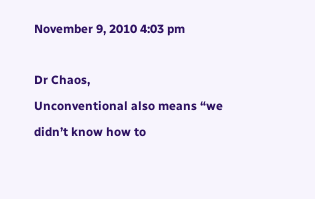November 9, 2010 4:03 pm

Dr Chaos,
Unconventional also means “we didn’t know how to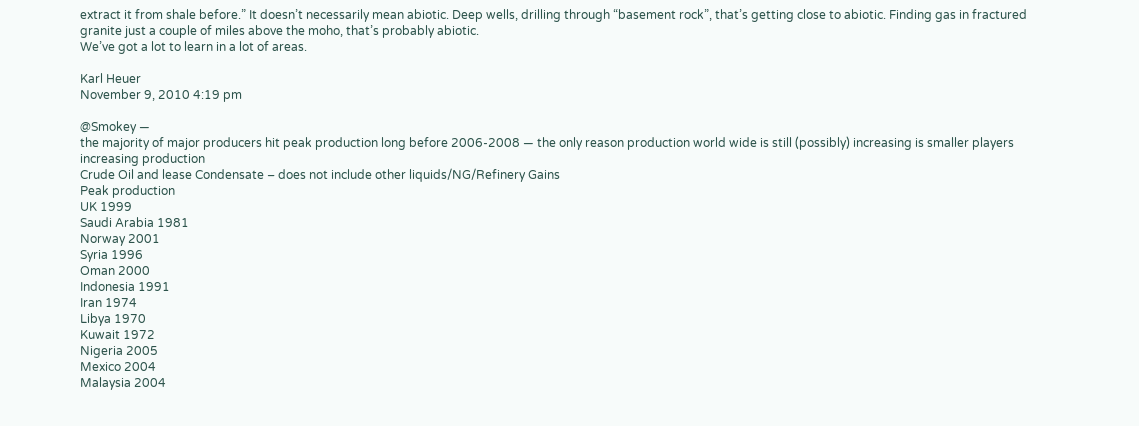extract it from shale before.” It doesn’t necessarily mean abiotic. Deep wells, drilling through “basement rock”, that’s getting close to abiotic. Finding gas in fractured granite just a couple of miles above the moho, that’s probably abiotic.
We’ve got a lot to learn in a lot of areas.

Karl Heuer
November 9, 2010 4:19 pm

@Smokey —
the majority of major producers hit peak production long before 2006-2008 — the only reason production world wide is still (possibly) increasing is smaller players increasing production
Crude Oil and lease Condensate – does not include other liquids/NG/Refinery Gains
Peak production
UK 1999
Saudi Arabia 1981
Norway 2001
Syria 1996
Oman 2000
Indonesia 1991
Iran 1974
Libya 1970
Kuwait 1972
Nigeria 2005
Mexico 2004
Malaysia 2004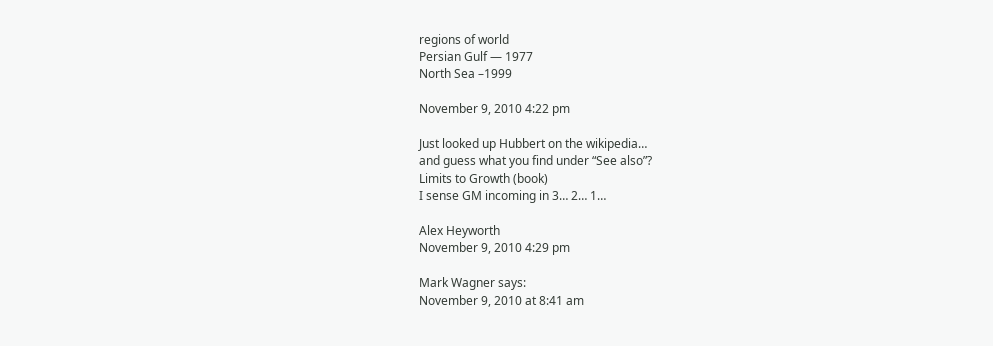regions of world
Persian Gulf — 1977
North Sea –1999

November 9, 2010 4:22 pm

Just looked up Hubbert on the wikipedia…
and guess what you find under “See also”?
Limits to Growth (book)
I sense GM incoming in 3… 2… 1…

Alex Heyworth
November 9, 2010 4:29 pm

Mark Wagner says:
November 9, 2010 at 8:41 am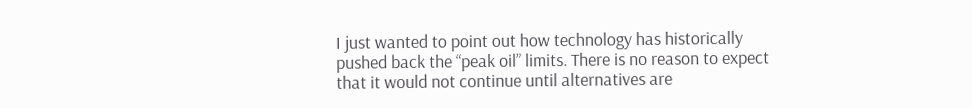I just wanted to point out how technology has historically pushed back the “peak oil” limits. There is no reason to expect that it would not continue until alternatives are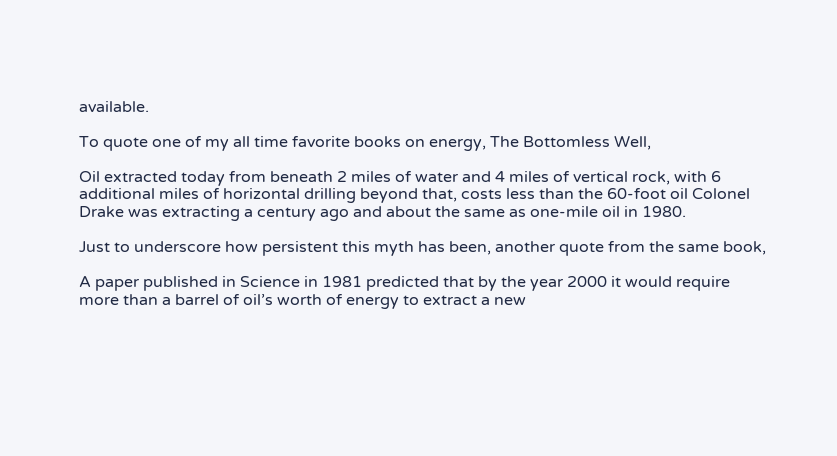available.

To quote one of my all time favorite books on energy, The Bottomless Well,

Oil extracted today from beneath 2 miles of water and 4 miles of vertical rock, with 6 additional miles of horizontal drilling beyond that, costs less than the 60-foot oil Colonel Drake was extracting a century ago and about the same as one-mile oil in 1980.

Just to underscore how persistent this myth has been, another quote from the same book,

A paper published in Science in 1981 predicted that by the year 2000 it would require more than a barrel of oil’s worth of energy to extract a new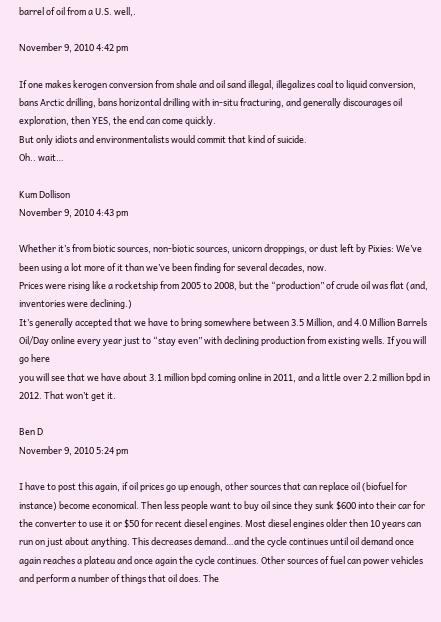barrel of oil from a U.S. well,.

November 9, 2010 4:42 pm

If one makes kerogen conversion from shale and oil sand illegal, illegalizes coal to liquid conversion, bans Arctic drilling, bans horizontal drilling with in-situ fracturing, and generally discourages oil exploration, then YES, the end can come quickly.
But only idiots and environmentalists would commit that kind of suicide.
Oh.. wait…

Kum Dollison
November 9, 2010 4:43 pm

Whether it’s from biotic sources, non-biotic sources, unicorn droppings, or dust left by Pixies: We’ve been using a lot more of it than we’ve been finding for several decades, now.
Prices were rising like a rocketship from 2005 to 2008, but the “production” of crude oil was flat (and, inventories were declining.)
It’s generally accepted that we have to bring somewhere between 3.5 Million, and 4.0 Million Barrels Oil/Day online every year just to “stay even” with declining production from existing wells. If you will go here
you will see that we have about 3.1 million bpd coming online in 2011, and a little over 2.2 million bpd in 2012. That won’t get it.

Ben D
November 9, 2010 5:24 pm

I have to post this again, if oil prices go up enough, other sources that can replace oil (biofuel for instance) become economical. Then less people want to buy oil since they sunk $600 into their car for the converter to use it or $50 for recent diesel engines. Most diesel engines older then 10 years can run on just about anything. This decreases demand…and the cycle continues until oil demand once again reaches a plateau and once again the cycle continues. Other sources of fuel can power vehicles and perform a number of things that oil does. The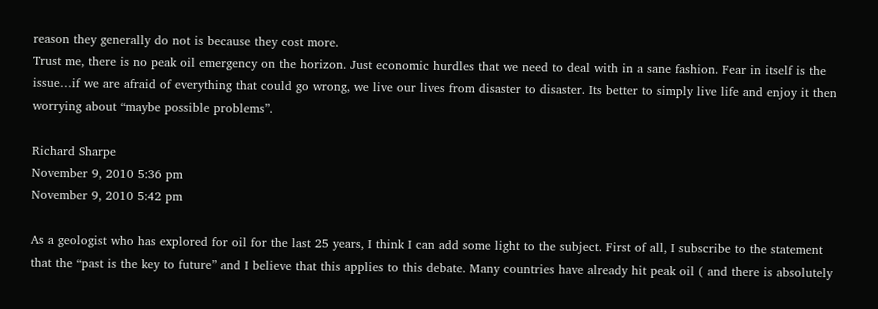reason they generally do not is because they cost more.
Trust me, there is no peak oil emergency on the horizon. Just economic hurdles that we need to deal with in a sane fashion. Fear in itself is the issue…if we are afraid of everything that could go wrong, we live our lives from disaster to disaster. Its better to simply live life and enjoy it then worrying about “maybe possible problems”.

Richard Sharpe
November 9, 2010 5:36 pm
November 9, 2010 5:42 pm

As a geologist who has explored for oil for the last 25 years, I think I can add some light to the subject. First of all, I subscribe to the statement that the “past is the key to future” and I believe that this applies to this debate. Many countries have already hit peak oil ( and there is absolutely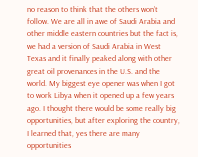no reason to think that the others won’t follow. We are all in awe of Saudi Arabia and other middle eastern countries but the fact is, we had a version of Saudi Arabia in West Texas and it finally peaked along with other great oil provenances in the U.S. and the world. My biggest eye opener was when I got to work Libya when it opened up a few years ago. I thought there would be some really big opportunities, but after exploring the country, I learned that, yes there are many opportunities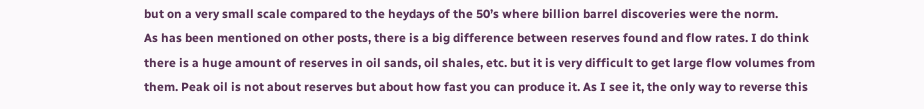but on a very small scale compared to the heydays of the 50’s where billion barrel discoveries were the norm.
As has been mentioned on other posts, there is a big difference between reserves found and flow rates. I do think there is a huge amount of reserves in oil sands, oil shales, etc. but it is very difficult to get large flow volumes from them. Peak oil is not about reserves but about how fast you can produce it. As I see it, the only way to reverse this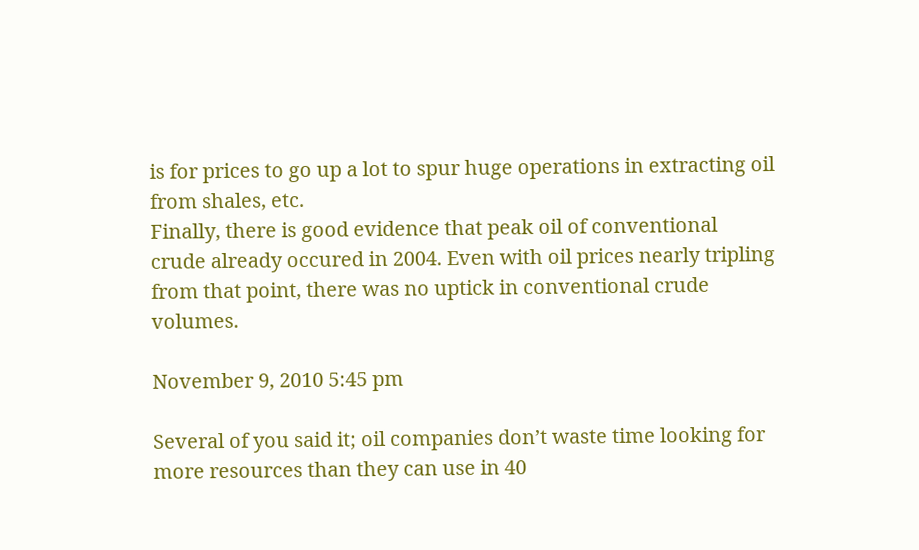is for prices to go up a lot to spur huge operations in extracting oil from shales, etc.
Finally, there is good evidence that peak oil of conventional crude already occured in 2004. Even with oil prices nearly tripling from that point, there was no uptick in conventional crude volumes.

November 9, 2010 5:45 pm

Several of you said it; oil companies don’t waste time looking for more resources than they can use in 40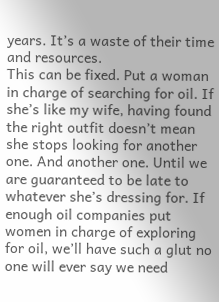years. It’s a waste of their time and resources.
This can be fixed. Put a woman in charge of searching for oil. If she’s like my wife, having found the right outfit doesn’t mean she stops looking for another one. And another one. Until we are guaranteed to be late to whatever she’s dressing for. If enough oil companies put women in charge of exploring for oil, we’ll have such a glut no one will ever say we need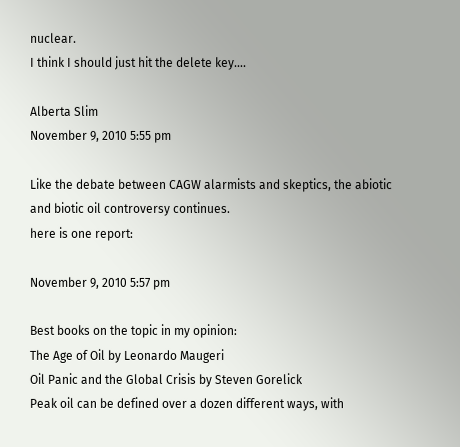nuclear.
I think I should just hit the delete key….

Alberta Slim
November 9, 2010 5:55 pm

Like the debate between CAGW alarmists and skeptics, the abiotic and biotic oil controversy continues.
here is one report:

November 9, 2010 5:57 pm

Best books on the topic in my opinion:
The Age of Oil by Leonardo Maugeri
Oil Panic and the Global Crisis by Steven Gorelick
Peak oil can be defined over a dozen different ways, with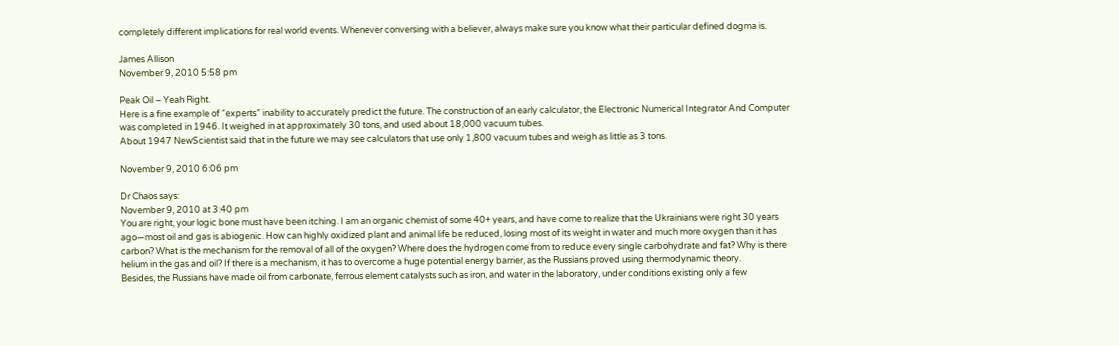completely different implications for real world events. Whenever conversing with a believer, always make sure you know what their particular defined dogma is.

James Allison
November 9, 2010 5:58 pm

Peak Oil – Yeah Right.
Here is a fine example of “experts” inability to accurately predict the future. The construction of an early calculator, the Electronic Numerical Integrator And Computer was completed in 1946. It weighed in at approximately 30 tons, and used about 18,000 vacuum tubes.
About 1947 NewScientist said that in the future we may see calculators that use only 1,800 vacuum tubes and weigh as little as 3 tons.

November 9, 2010 6:06 pm

Dr Chaos says:
November 9, 2010 at 3:40 pm
You are right, your logic bone must have been itching. I am an organic chemist of some 40+ years, and have come to realize that the Ukrainians were right 30 years ago—most oil and gas is abiogenic. How can highly oxidized plant and animal life be reduced, losing most of its weight in water and much more oxygen than it has carbon? What is the mechanism for the removal of all of the oxygen? Where does the hydrogen come from to reduce every single carbohydrate and fat? Why is there helium in the gas and oil? If there is a mechanism, it has to overcome a huge potential energy barrier, as the Russians proved using thermodynamic theory.
Besides, the Russians have made oil from carbonate, ferrous element catalysts such as iron, and water in the laboratory, under conditions existing only a few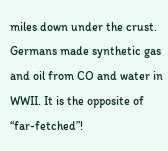miles down under the crust. Germans made synthetic gas and oil from CO and water in WWII. It is the opposite of “far-fetched”!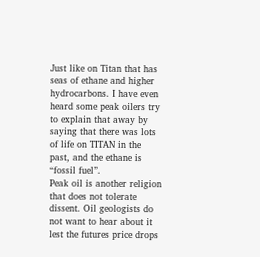Just like on Titan that has seas of ethane and higher hydrocarbons. I have even heard some peak oilers try to explain that away by saying that there was lots of life on TITAN in the past, and the ethane is “fossil fuel”.
Peak oil is another religion that does not tolerate dissent. Oil geologists do not want to hear about it lest the futures price drops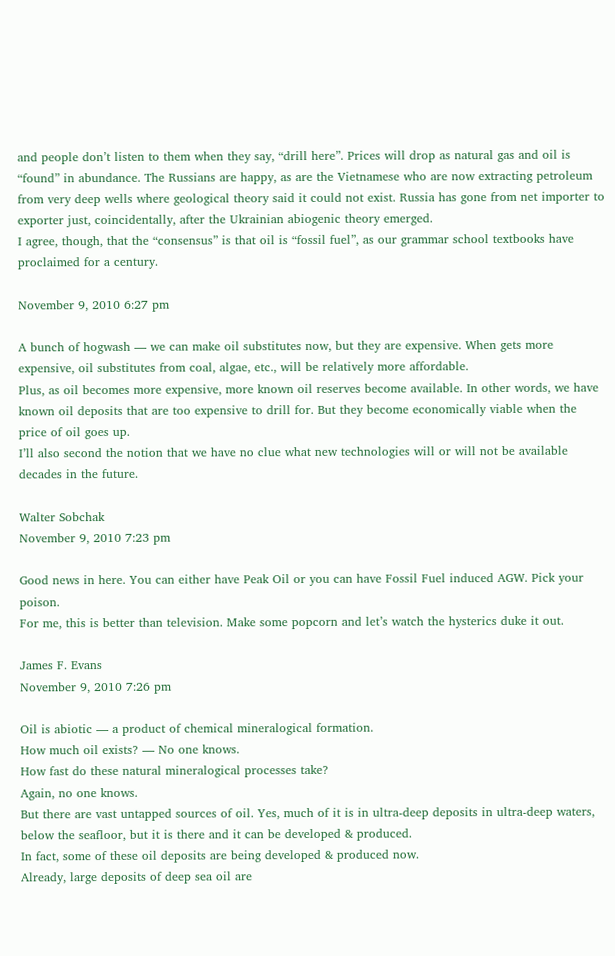and people don’t listen to them when they say, “drill here”. Prices will drop as natural gas and oil is “found” in abundance. The Russians are happy, as are the Vietnamese who are now extracting petroleum from very deep wells where geological theory said it could not exist. Russia has gone from net importer to exporter just, coincidentally, after the Ukrainian abiogenic theory emerged.
I agree, though, that the “consensus” is that oil is “fossil fuel”, as our grammar school textbooks have proclaimed for a century.

November 9, 2010 6:27 pm

A bunch of hogwash — we can make oil substitutes now, but they are expensive. When gets more expensive, oil substitutes from coal, algae, etc., will be relatively more affordable.
Plus, as oil becomes more expensive, more known oil reserves become available. In other words, we have known oil deposits that are too expensive to drill for. But they become economically viable when the price of oil goes up.
I’ll also second the notion that we have no clue what new technologies will or will not be available decades in the future.

Walter Sobchak
November 9, 2010 7:23 pm

Good news in here. You can either have Peak Oil or you can have Fossil Fuel induced AGW. Pick your poison.
For me, this is better than television. Make some popcorn and let’s watch the hysterics duke it out.

James F. Evans
November 9, 2010 7:26 pm

Oil is abiotic — a product of chemical mineralogical formation.
How much oil exists? — No one knows.
How fast do these natural mineralogical processes take?
Again, no one knows.
But there are vast untapped sources of oil. Yes, much of it is in ultra-deep deposits in ultra-deep waters, below the seafloor, but it is there and it can be developed & produced.
In fact, some of these oil deposits are being developed & produced now.
Already, large deposits of deep sea oil are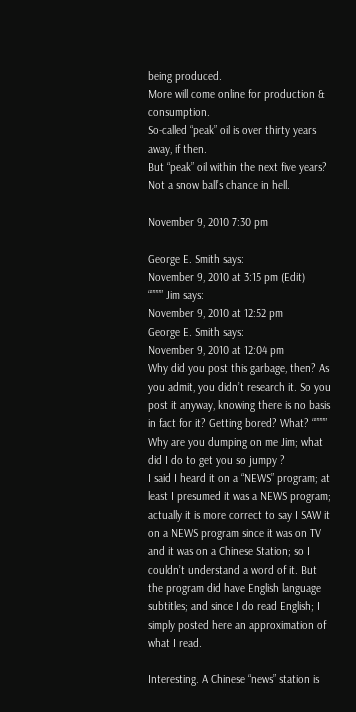being produced.
More will come online for production & consumption.
So-called “peak” oil is over thirty years away, if then.
But “peak” oil within the next five years?
Not a snow ball’s chance in hell.

November 9, 2010 7:30 pm

George E. Smith says:
November 9, 2010 at 3:15 pm (Edit)
“”””” Jim says:
November 9, 2010 at 12:52 pm
George E. Smith says:
November 9, 2010 at 12:04 pm
Why did you post this garbage, then? As you admit, you didn’t research it. So you post it anyway, knowing there is no basis in fact for it? Getting bored? What? “””””
Why are you dumping on me Jim; what did I do to get you so jumpy ?
I said I heard it on a “NEWS” program; at least I presumed it was a NEWS program; actually it is more correct to say I SAW it on a NEWS program since it was on TV and it was on a Chinese Station; so I couldn’t understand a word of it. But the program did have English language subtitles; and since I do read English; I simply posted here an approximation of what I read.

Interesting. A Chinese “news” station is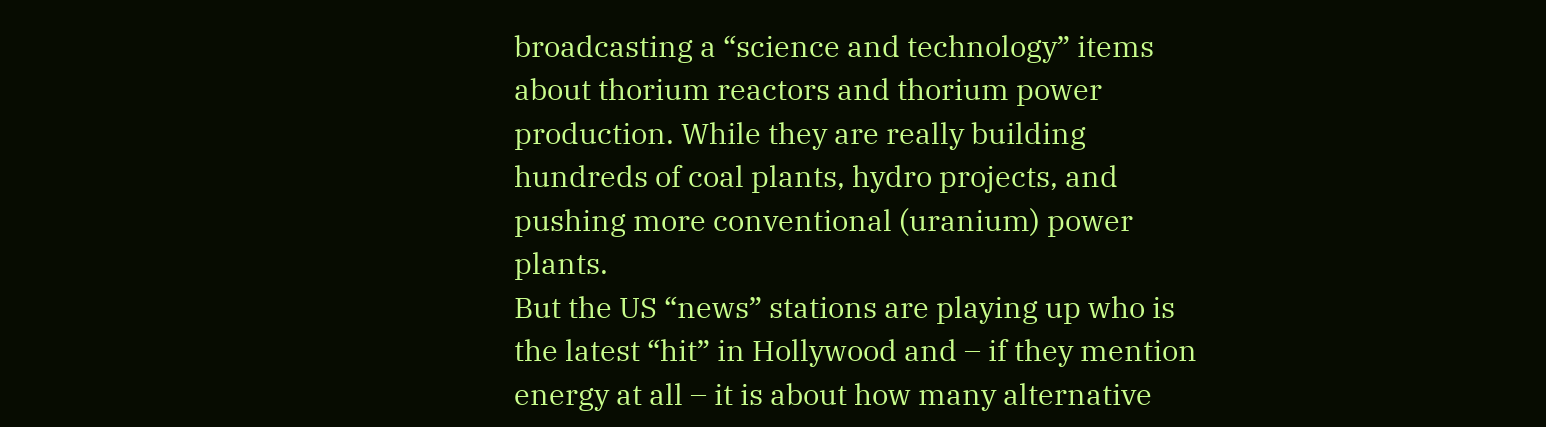broadcasting a “science and technology” items about thorium reactors and thorium power production. While they are really building hundreds of coal plants, hydro projects, and pushing more conventional (uranium) power plants.
But the US “news” stations are playing up who is the latest “hit” in Hollywood and – if they mention energy at all – it is about how many alternative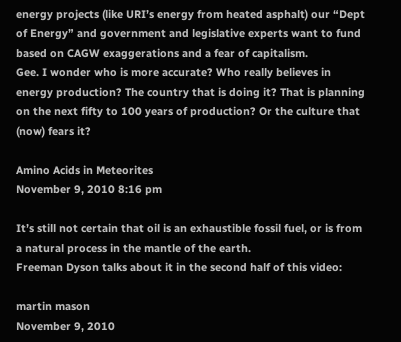energy projects (like URI’s energy from heated asphalt) our “Dept of Energy” and government and legislative experts want to fund based on CAGW exaggerations and a fear of capitalism.
Gee. I wonder who is more accurate? Who really believes in energy production? The country that is doing it? That is planning on the next fifty to 100 years of production? Or the culture that (now) fears it?

Amino Acids in Meteorites
November 9, 2010 8:16 pm

It’s still not certain that oil is an exhaustible fossil fuel, or is from a natural process in the mantle of the earth.
Freeman Dyson talks about it in the second half of this video:

martin mason
November 9, 2010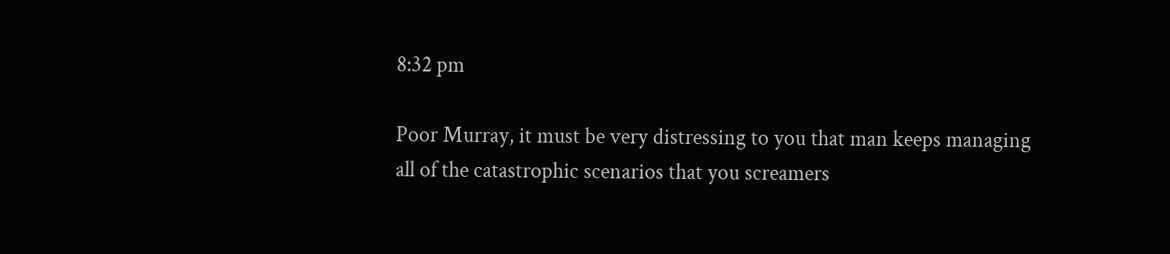8:32 pm

Poor Murray, it must be very distressing to you that man keeps managing all of the catastrophic scenarios that you screamers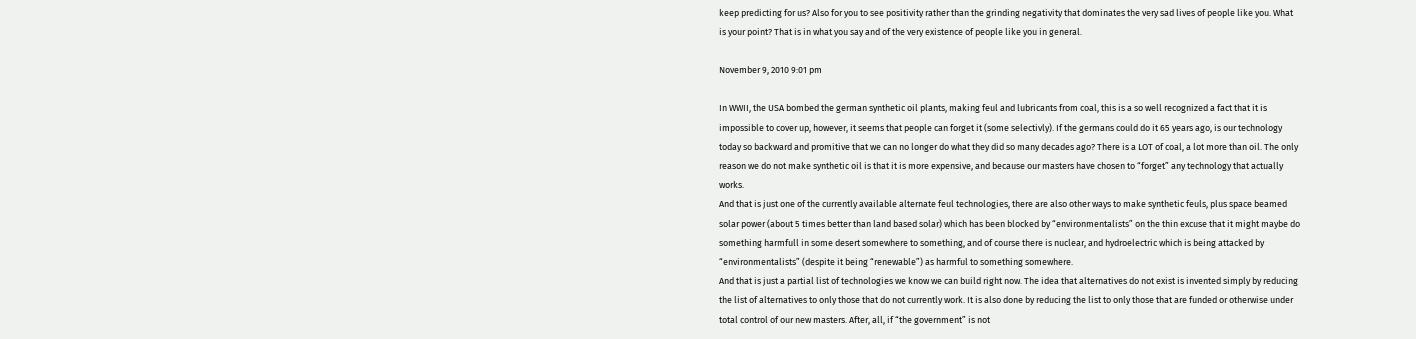keep predicting for us? Also for you to see positivity rather than the grinding negativity that dominates the very sad lives of people like you. What is your point? That is in what you say and of the very existence of people like you in general.

November 9, 2010 9:01 pm

In WWII, the USA bombed the german synthetic oil plants, making feul and lubricants from coal, this is a so well recognized a fact that it is impossible to cover up, however, it seems that people can forget it (some selectivly). If the germans could do it 65 years ago, is our technology today so backward and promitive that we can no longer do what they did so many decades ago? There is a LOT of coal, a lot more than oil. The only reason we do not make synthetic oil is that it is more expensive, and because our masters have chosen to “forget” any technology that actually works.
And that is just one of the currently available alternate feul technologies, there are also other ways to make synthetic feuls, plus space beamed solar power (about 5 times better than land based solar) which has been blocked by “environmentalists” on the thin excuse that it might maybe do something harmfull in some desert somewhere to something, and of course there is nuclear, and hydroelectric which is being attacked by “environmentalists” (despite it being “renewable”) as harmful to something somewhere.
And that is just a partial list of technologies we know we can build right now. The idea that alternatives do not exist is invented simply by reducing the list of alternatives to only those that do not currently work. It is also done by reducing the list to only those that are funded or otherwise under total control of our new masters. After, all, if “the government” is not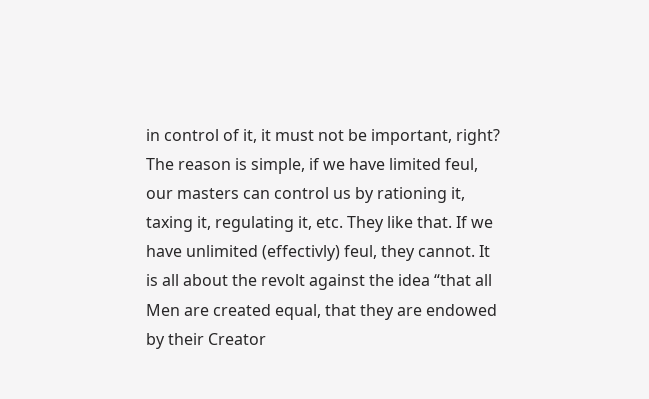in control of it, it must not be important, right?
The reason is simple, if we have limited feul, our masters can control us by rationing it, taxing it, regulating it, etc. They like that. If we have unlimited (effectivly) feul, they cannot. It is all about the revolt against the idea “that all Men are created equal, that they are endowed by their Creator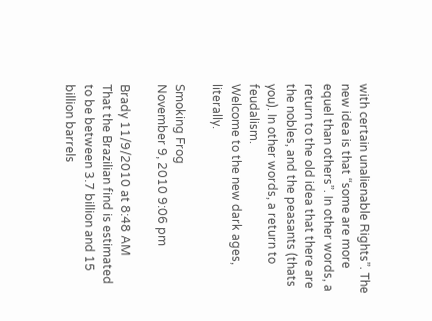with certain unalienable Rights”. The new idea is that “some are more equel than others”. In other words, a return to the old idea that there are the nobles, and the peasants (thats you). In other words, a return to feudalism.
Welcome to the new dark ages, literally.

Smoking Frog
November 9, 2010 9:06 pm

Brady 11/9/2010 at 8:48 AM
That the Brazilian find is estimated to be between 3.7 billion and 15 billion barrels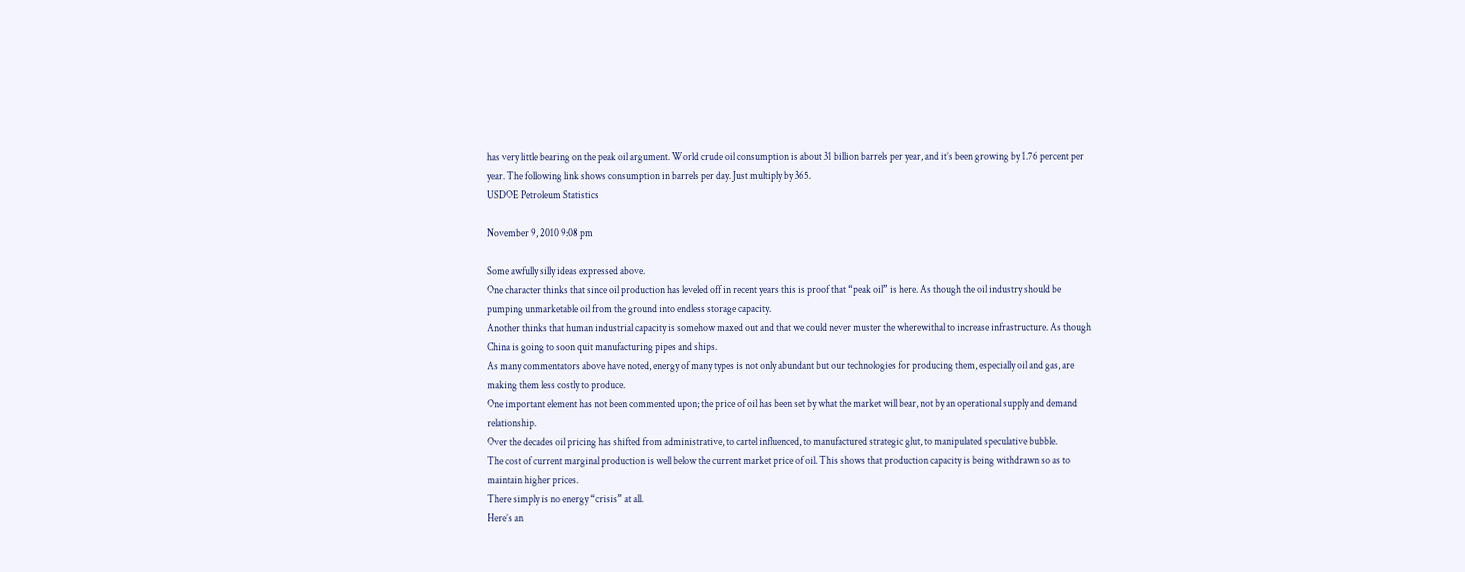has very little bearing on the peak oil argument. World crude oil consumption is about 31 billion barrels per year, and it’s been growing by 1.76 percent per year. The following link shows consumption in barrels per day. Just multiply by 365.
USDOE Petroleum Statistics

November 9, 2010 9:08 pm

Some awfully silly ideas expressed above.
One character thinks that since oil production has leveled off in recent years this is proof that “peak oil” is here. As though the oil industry should be pumping unmarketable oil from the ground into endless storage capacity.
Another thinks that human industrial capacity is somehow maxed out and that we could never muster the wherewithal to increase infrastructure. As though China is going to soon quit manufacturing pipes and ships.
As many commentators above have noted, energy of many types is not only abundant but our technologies for producing them, especially oil and gas, are making them less costly to produce.
One important element has not been commented upon; the price of oil has been set by what the market will bear, not by an operational supply and demand relationship.
Over the decades oil pricing has shifted from administrative, to cartel influenced, to manufactured strategic glut, to manipulated speculative bubble.
The cost of current marginal production is well below the current market price of oil. This shows that production capacity is being withdrawn so as to maintain higher prices.
There simply is no energy “crisis” at all.
Here’s an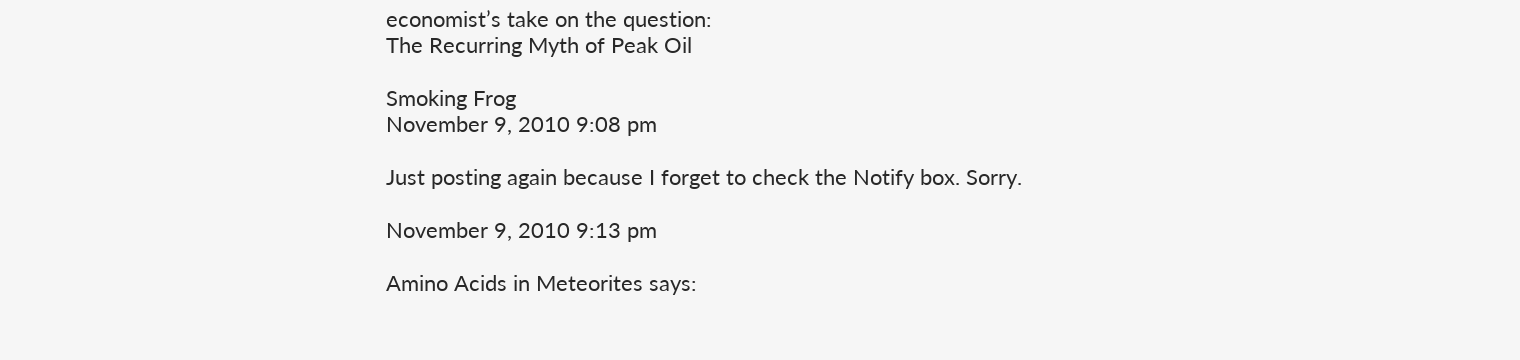economist’s take on the question:
The Recurring Myth of Peak Oil

Smoking Frog
November 9, 2010 9:08 pm

Just posting again because I forget to check the Notify box. Sorry.

November 9, 2010 9:13 pm

Amino Acids in Meteorites says: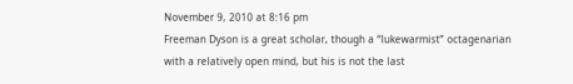November 9, 2010 at 8:16 pm
Freeman Dyson is a great scholar, though a “lukewarmist” octagenarian with a relatively open mind, but his is not the last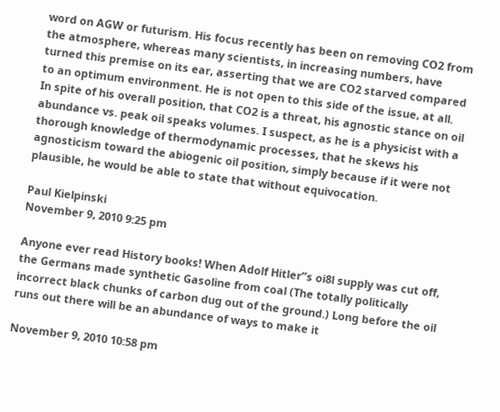word on AGW or futurism. His focus recently has been on removing CO2 from the atmosphere, whereas many scientists, in increasing numbers, have turned this premise on its ear, asserting that we are CO2 starved compared to an optimum environment. He is not open to this side of the issue, at all.
In spite of his overall position, that CO2 is a threat, his agnostic stance on oil abundance vs. peak oil speaks volumes. I suspect, as he is a physicist with a thorough knowledge of thermodynamic processes, that he skews his agnosticism toward the abiogenic oil position, simply because if it were not plausible, he would be able to state that without equivocation.

Paul Kielpinski
November 9, 2010 9:25 pm

Anyone ever read History books! When Adolf Hitler”s oi8l supply was cut off, the Germans made synthetic Gasoline from coal (The totally politically incorrect black chunks of carbon dug out of the ground.) Long before the oil runs out there will be an abundance of ways to make it

November 9, 2010 10:58 pm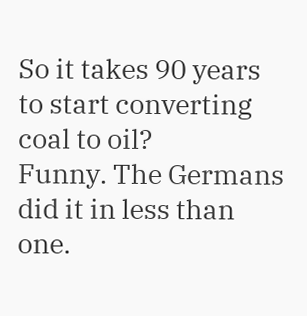So it takes 90 years to start converting coal to oil?
Funny. The Germans did it in less than one.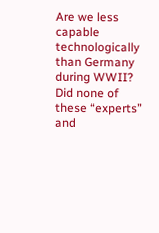Are we less capable technologically than Germany during WWII?
Did none of these “experts” and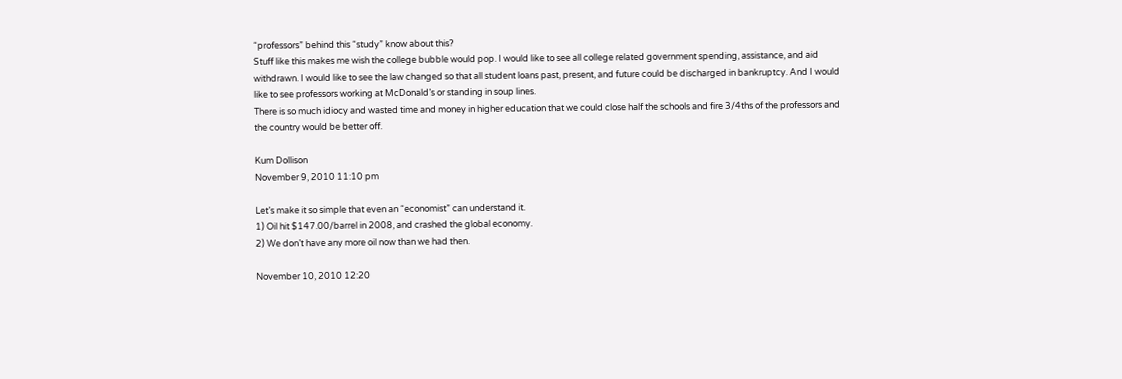“professors” behind this “study” know about this?
Stuff like this makes me wish the college bubble would pop. I would like to see all college related government spending, assistance, and aid withdrawn. I would like to see the law changed so that all student loans past, present, and future could be discharged in bankruptcy. And I would like to see professors working at McDonald’s or standing in soup lines.
There is so much idiocy and wasted time and money in higher education that we could close half the schools and fire 3/4ths of the professors and the country would be better off.

Kum Dollison
November 9, 2010 11:10 pm

Let’s make it so simple that even an “economist” can understand it.
1) Oil hit $147.00/barrel in 2008, and crashed the global economy.
2) We don’t have any more oil now than we had then.

November 10, 2010 12:20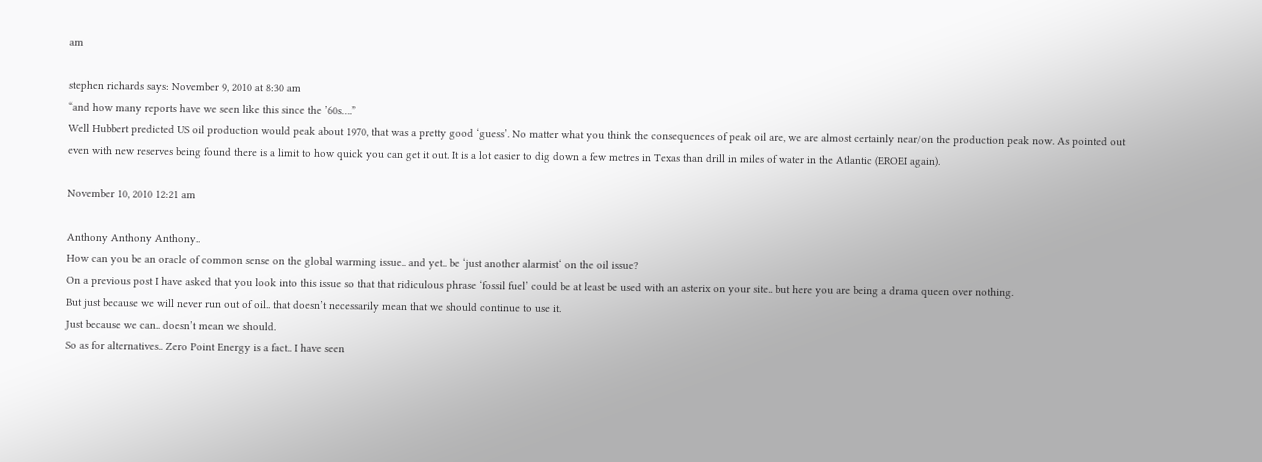am

stephen richards says: November 9, 2010 at 8:30 am
“and how many reports have we seen like this since the ’60s….”
Well Hubbert predicted US oil production would peak about 1970, that was a pretty good ‘guess’. No matter what you think the consequences of peak oil are, we are almost certainly near/on the production peak now. As pointed out even with new reserves being found there is a limit to how quick you can get it out. It is a lot easier to dig down a few metres in Texas than drill in miles of water in the Atlantic (EROEI again).

November 10, 2010 12:21 am

Anthony Anthony Anthony..
How can you be an oracle of common sense on the global warming issue.. and yet.. be ‘just another alarmist‘ on the oil issue?
On a previous post I have asked that you look into this issue so that that ridiculous phrase ‘fossil fuel’ could be at least be used with an asterix on your site.. but here you are being a drama queen over nothing.
But just because we will never run out of oil.. that doesn’t necessarily mean that we should continue to use it.
Just because we can.. doesn’t mean we should.
So as for alternatives.. Zero Point Energy is a fact.. I have seen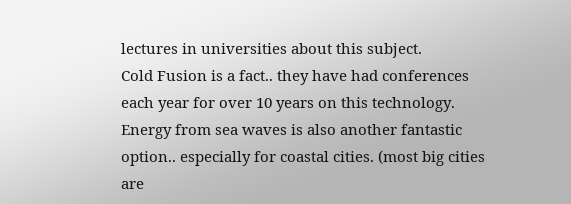lectures in universities about this subject.
Cold Fusion is a fact.. they have had conferences each year for over 10 years on this technology.
Energy from sea waves is also another fantastic option.. especially for coastal cities. (most big cities are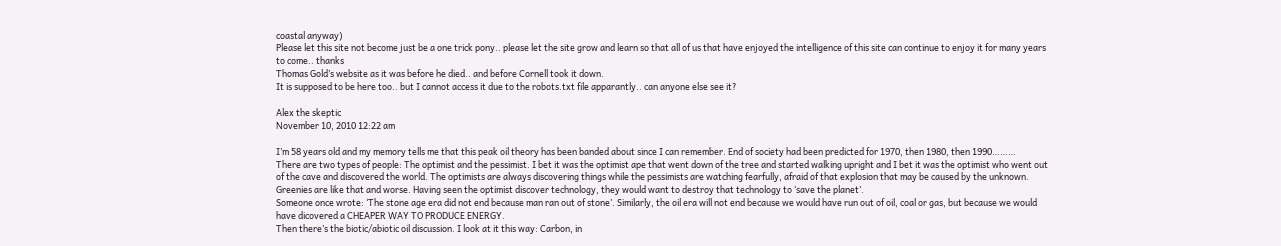coastal anyway)
Please let this site not become just be a one trick pony.. please let the site grow and learn so that all of us that have enjoyed the intelligence of this site can continue to enjoy it for many years to come.. thanks
Thomas Gold’s website as it was before he died.. and before Cornell took it down.
It is supposed to be here too.. but I cannot access it due to the robots.txt file apparantly.. can anyone else see it?

Alex the skeptic
November 10, 2010 12:22 am

I’m 58 years old and my memory tells me that this peak oil theory has been banded about since I can remember. End of society had been predicted for 1970, then 1980, then 1990………
There are two types of people: The optimist and the pessimist. I bet it was the optimist ape that went down of the tree and started walking upright and I bet it was the optimist who went out of the cave and discovered the world. The optimists are always discovering things while the pessimists are watching fearfully, afraid of that explosion that may be caused by the unknown. Greenies are like that and worse. Having seen the optimist discover technology, they would want to destroy that technology to ‘save the planet’.
Someone once wrote: ‘The stone age era did not end because man ran out of stone’. Similarly, the oil era will not end because we would have run out of oil, coal or gas, but because we would have dicovered a CHEAPER WAY TO PRODUCE ENERGY.
Then there’s the biotic/abiotic oil discussion. I look at it this way: Carbon, in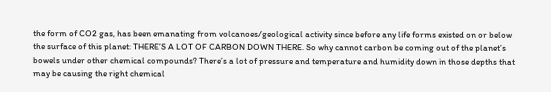the form of CO2 gas, has been emanating from volcanoes/geological activity since before any life forms existed on or below the surface of this planet: THERE’S A LOT OF CARBON DOWN THERE. So why cannot carbon be coming out of the planet’s bowels under other chemical compounds? There’s a lot of pressure and temperature and humidity down in those depths that may be causing the right chemical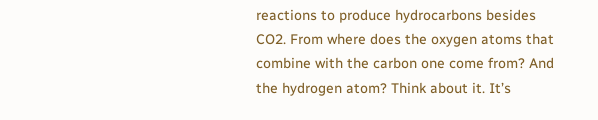reactions to produce hydrocarbons besides CO2. From where does the oxygen atoms that combine with the carbon one come from? And the hydrogen atom? Think about it. It’s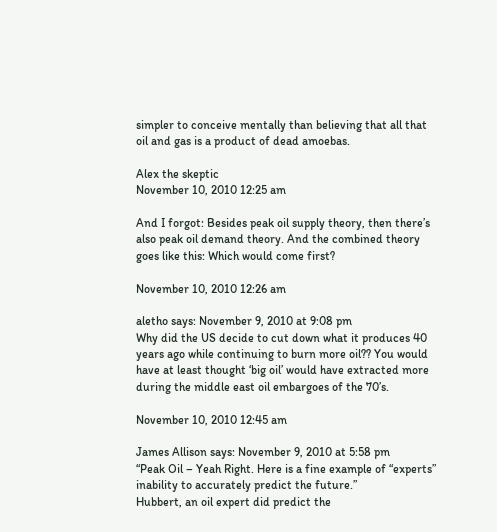simpler to conceive mentally than believing that all that oil and gas is a product of dead amoebas.

Alex the skeptic
November 10, 2010 12:25 am

And I forgot: Besides peak oil supply theory, then there’s also peak oil demand theory. And the combined theory goes like this: Which would come first?

November 10, 2010 12:26 am

aletho says: November 9, 2010 at 9:08 pm
Why did the US decide to cut down what it produces 40 years ago while continuing to burn more oil?? You would have at least thought ‘big oil’ would have extracted more during the middle east oil embargoes of the 70’s.

November 10, 2010 12:45 am

James Allison says: November 9, 2010 at 5:58 pm
“Peak Oil – Yeah Right. Here is a fine example of “experts” inability to accurately predict the future.”
Hubbert, an oil expert did predict the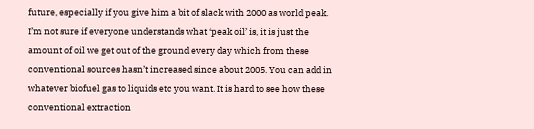future, especially if you give him a bit of slack with 2000 as world peak. I’m not sure if everyone understands what ‘peak oil’ is, it is just the amount of oil we get out of the ground every day which from these conventional sources hasn’t increased since about 2005. You can add in whatever biofuel gas to liquids etc you want. It is hard to see how these conventional extraction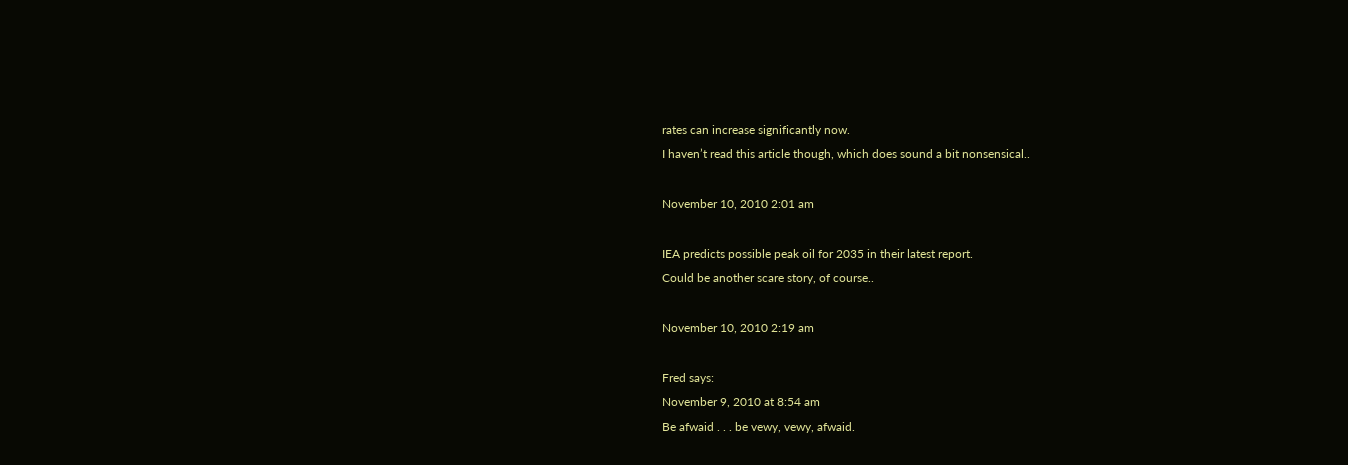rates can increase significantly now.
I haven’t read this article though, which does sound a bit nonsensical..

November 10, 2010 2:01 am

IEA predicts possible peak oil for 2035 in their latest report.
Could be another scare story, of course..

November 10, 2010 2:19 am

Fred says:
November 9, 2010 at 8:54 am
Be afwaid . . . be vewy, vewy, afwaid.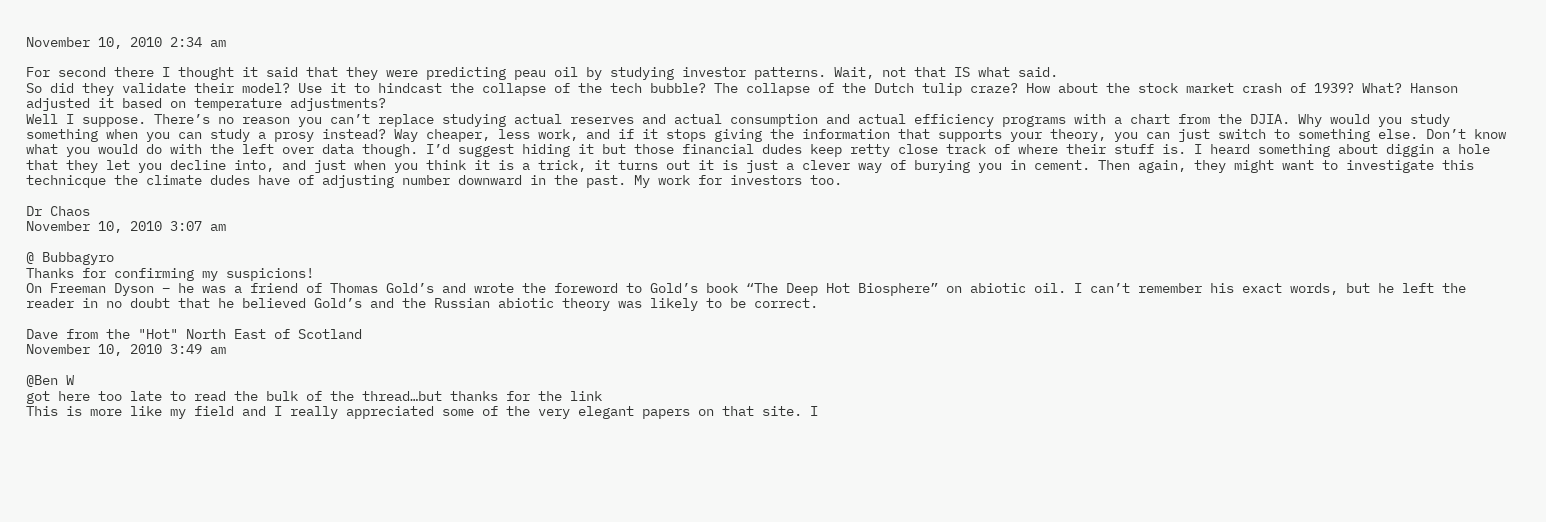November 10, 2010 2:34 am

For second there I thought it said that they were predicting peau oil by studying investor patterns. Wait, not that IS what said.
So did they validate their model? Use it to hindcast the collapse of the tech bubble? The collapse of the Dutch tulip craze? How about the stock market crash of 1939? What? Hanson adjusted it based on temperature adjustments?
Well I suppose. There’s no reason you can’t replace studying actual reserves and actual consumption and actual efficiency programs with a chart from the DJIA. Why would you study something when you can study a prosy instead? Way cheaper, less work, and if it stops giving the information that supports your theory, you can just switch to something else. Don’t know what you would do with the left over data though. I’d suggest hiding it but those financial dudes keep retty close track of where their stuff is. I heard something about diggin a hole that they let you decline into, and just when you think it is a trick, it turns out it is just a clever way of burying you in cement. Then again, they might want to investigate this technicque the climate dudes have of adjusting number downward in the past. My work for investors too.

Dr Chaos
November 10, 2010 3:07 am

@ Bubbagyro
Thanks for confirming my suspicions!
On Freeman Dyson – he was a friend of Thomas Gold’s and wrote the foreword to Gold’s book “The Deep Hot Biosphere” on abiotic oil. I can’t remember his exact words, but he left the reader in no doubt that he believed Gold’s and the Russian abiotic theory was likely to be correct.

Dave from the "Hot" North East of Scotland
November 10, 2010 3:49 am

@Ben W
got here too late to read the bulk of the thread…but thanks for the link
This is more like my field and I really appreciated some of the very elegant papers on that site. I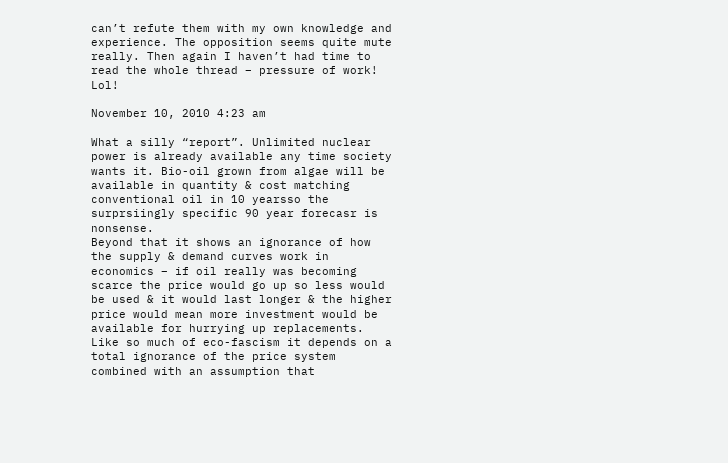can’t refute them with my own knowledge and experience. The opposition seems quite mute really. Then again I haven’t had time to read the whole thread – pressure of work! Lol!

November 10, 2010 4:23 am

What a silly “report”. Unlimited nuclear power is already available any time society wants it. Bio-oil grown from algae will be available in quantity & cost matching conventional oil in 10 yearsso the surprsiingly specific 90 year forecasr is nonsense.
Beyond that it shows an ignorance of how the supply & demand curves work in economics – if oil really was becoming scarce the price would go up so less would be used & it would last longer & the higher price would mean more investment would be available for hurrying up replacements. Like so much of eco-fascism it depends on a total ignorance of the price system combined with an assumption that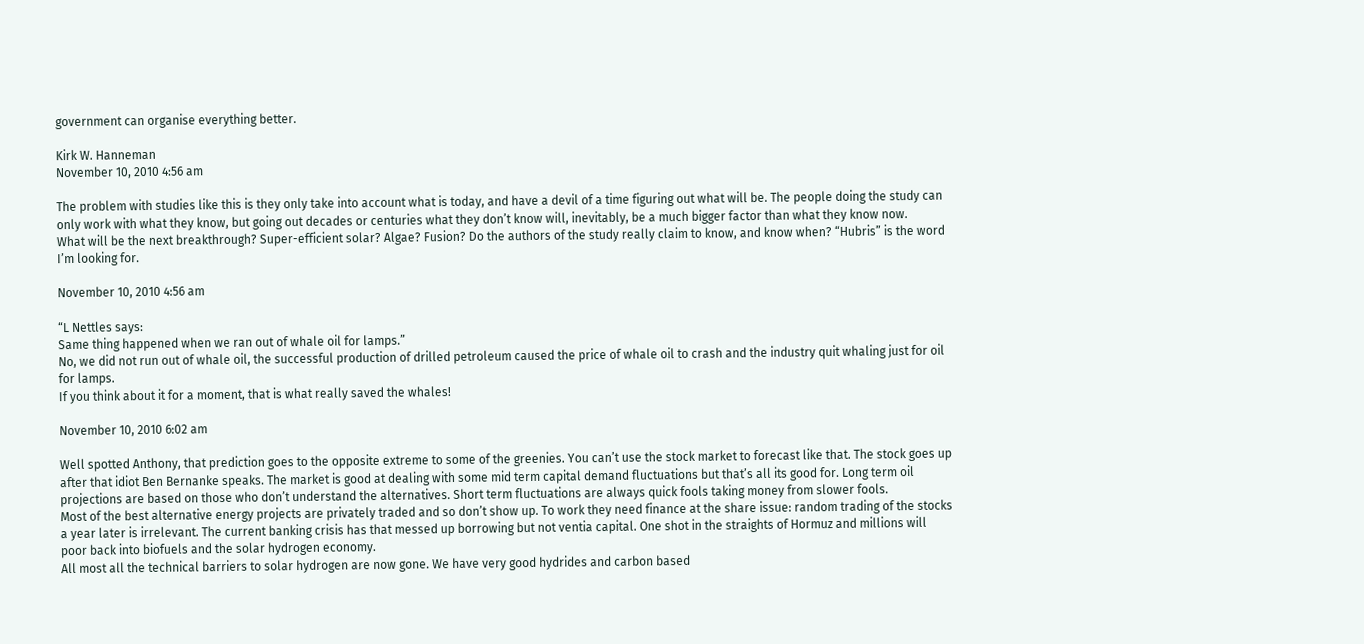government can organise everything better.

Kirk W. Hanneman
November 10, 2010 4:56 am

The problem with studies like this is they only take into account what is today, and have a devil of a time figuring out what will be. The people doing the study can only work with what they know, but going out decades or centuries what they don’t know will, inevitably, be a much bigger factor than what they know now.
What will be the next breakthrough? Super-efficient solar? Algae? Fusion? Do the authors of the study really claim to know, and know when? “Hubris” is the word I’m looking for.

November 10, 2010 4:56 am

“L Nettles says:
Same thing happened when we ran out of whale oil for lamps.”
No, we did not run out of whale oil, the successful production of drilled petroleum caused the price of whale oil to crash and the industry quit whaling just for oil for lamps.
If you think about it for a moment, that is what really saved the whales!

November 10, 2010 6:02 am

Well spotted Anthony, that prediction goes to the opposite extreme to some of the greenies. You can’t use the stock market to forecast like that. The stock goes up after that idiot Ben Bernanke speaks. The market is good at dealing with some mid term capital demand fluctuations but that’s all its good for. Long term oil projections are based on those who don’t understand the alternatives. Short term fluctuations are always quick fools taking money from slower fools.
Most of the best alternative energy projects are privately traded and so don’t show up. To work they need finance at the share issue: random trading of the stocks a year later is irrelevant. The current banking crisis has that messed up borrowing but not ventia capital. One shot in the straights of Hormuz and millions will poor back into biofuels and the solar hydrogen economy.
All most all the technical barriers to solar hydrogen are now gone. We have very good hydrides and carbon based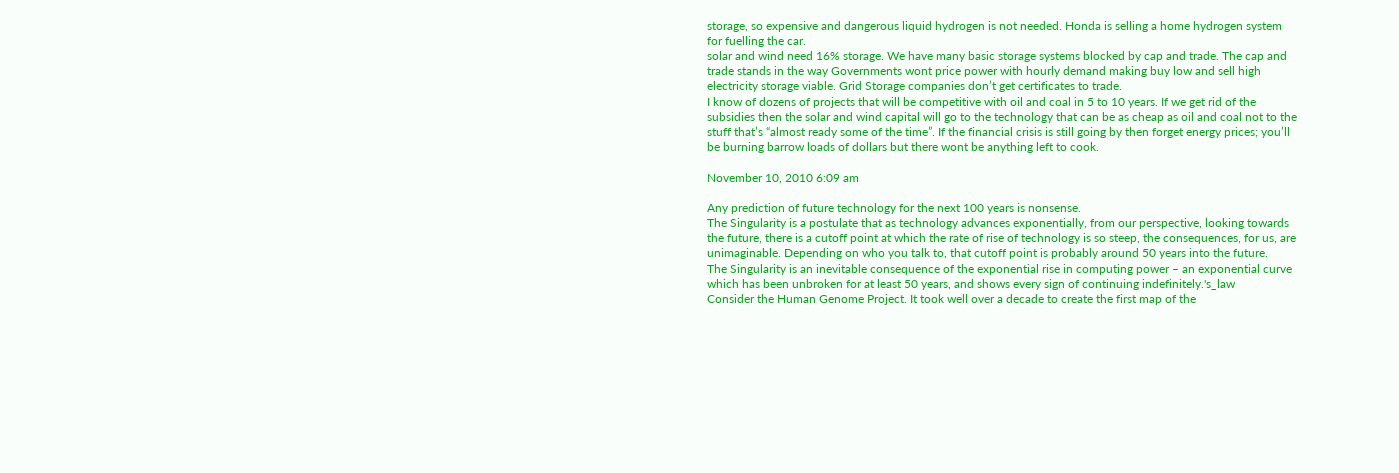storage, so expensive and dangerous liquid hydrogen is not needed. Honda is selling a home hydrogen system for fuelling the car.
solar and wind need 16% storage. We have many basic storage systems blocked by cap and trade. The cap and trade stands in the way Governments wont price power with hourly demand making buy low and sell high electricity storage viable. Grid Storage companies don’t get certificates to trade.
I know of dozens of projects that will be competitive with oil and coal in 5 to 10 years. If we get rid of the subsidies then the solar and wind capital will go to the technology that can be as cheap as oil and coal not to the stuff that’s “almost ready some of the time”. If the financial crisis is still going by then forget energy prices; you’ll be burning barrow loads of dollars but there wont be anything left to cook.

November 10, 2010 6:09 am

Any prediction of future technology for the next 100 years is nonsense.
The Singularity is a postulate that as technology advances exponentially, from our perspective, looking towards the future, there is a cutoff point at which the rate of rise of technology is so steep, the consequences, for us, are unimaginable. Depending on who you talk to, that cutoff point is probably around 50 years into the future.
The Singularity is an inevitable consequence of the exponential rise in computing power – an exponential curve which has been unbroken for at least 50 years, and shows every sign of continuing indefinitely.'s_law
Consider the Human Genome Project. It took well over a decade to create the first map of the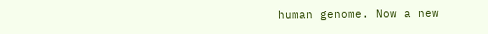human genome. Now a new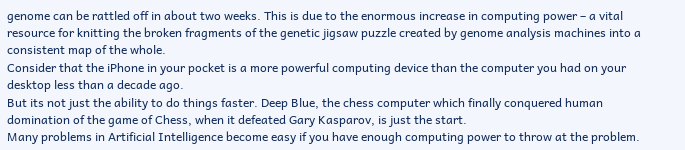genome can be rattled off in about two weeks. This is due to the enormous increase in computing power – a vital resource for knitting the broken fragments of the genetic jigsaw puzzle created by genome analysis machines into a consistent map of the whole.
Consider that the iPhone in your pocket is a more powerful computing device than the computer you had on your desktop less than a decade ago.
But its not just the ability to do things faster. Deep Blue, the chess computer which finally conquered human domination of the game of Chess, when it defeated Gary Kasparov, is just the start.
Many problems in Artificial Intelligence become easy if you have enough computing power to throw at the problem.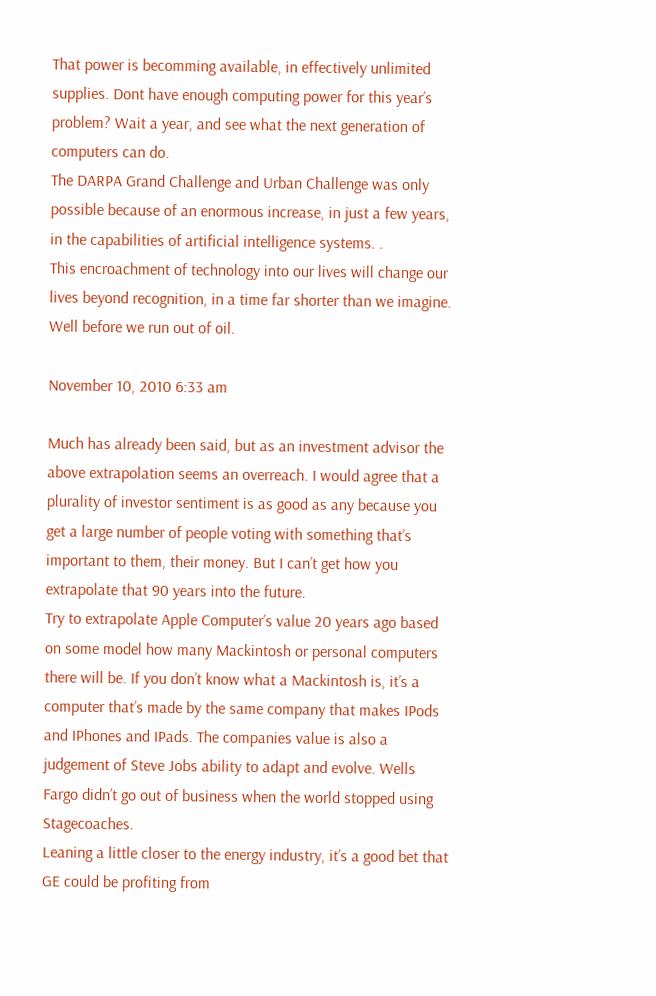That power is becomming available, in effectively unlimited supplies. Dont have enough computing power for this year’s problem? Wait a year, and see what the next generation of computers can do.
The DARPA Grand Challenge and Urban Challenge was only possible because of an enormous increase, in just a few years, in the capabilities of artificial intelligence systems. .
This encroachment of technology into our lives will change our lives beyond recognition, in a time far shorter than we imagine.
Well before we run out of oil.

November 10, 2010 6:33 am

Much has already been said, but as an investment advisor the above extrapolation seems an overreach. I would agree that a plurality of investor sentiment is as good as any because you get a large number of people voting with something that’s important to them, their money. But I can’t get how you extrapolate that 90 years into the future.
Try to extrapolate Apple Computer’s value 20 years ago based on some model how many Mackintosh or personal computers there will be. If you don’t know what a Mackintosh is, it’s a computer that’s made by the same company that makes IPods and IPhones and IPads. The companies value is also a judgement of Steve Jobs ability to adapt and evolve. Wells Fargo didn’t go out of business when the world stopped using Stagecoaches.
Leaning a little closer to the energy industry, it’s a good bet that GE could be profiting from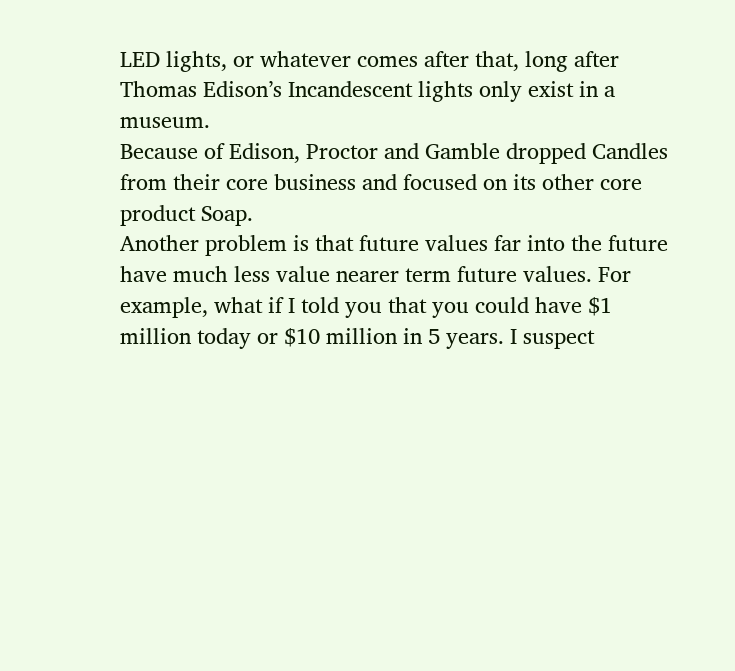LED lights, or whatever comes after that, long after Thomas Edison’s Incandescent lights only exist in a museum.
Because of Edison, Proctor and Gamble dropped Candles from their core business and focused on its other core product Soap.
Another problem is that future values far into the future have much less value nearer term future values. For example, what if I told you that you could have $1 million today or $10 million in 5 years. I suspect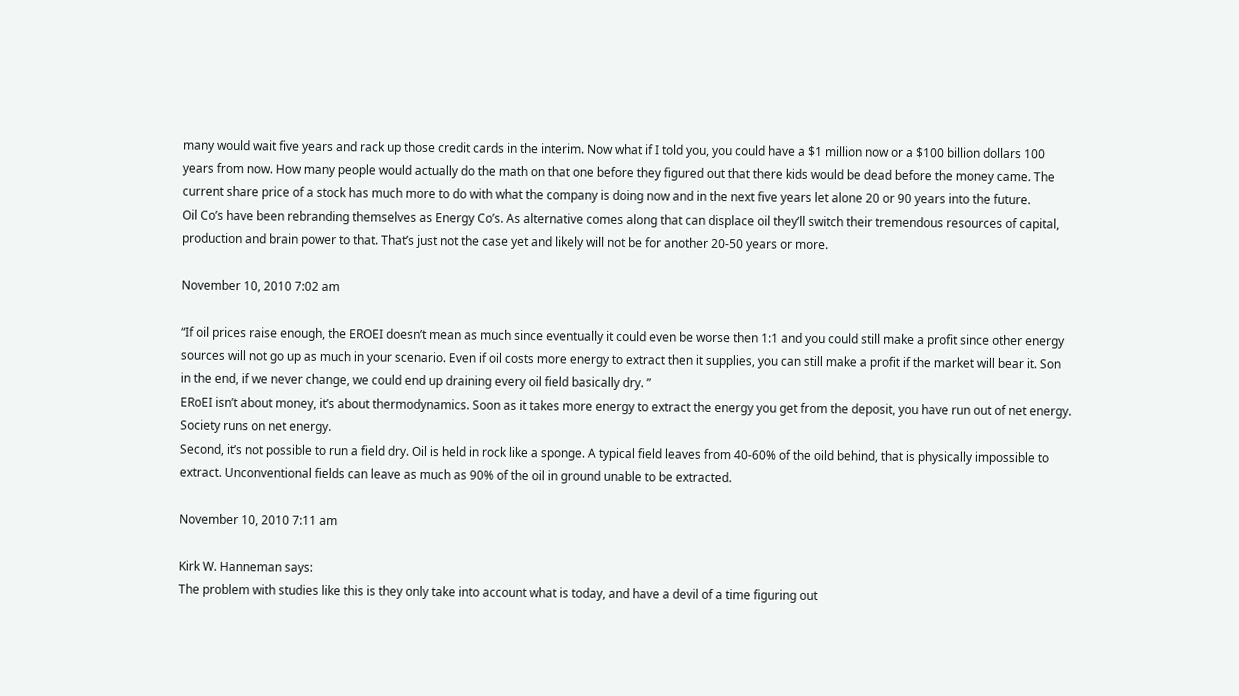many would wait five years and rack up those credit cards in the interim. Now what if I told you, you could have a $1 million now or a $100 billion dollars 100 years from now. How many people would actually do the math on that one before they figured out that there kids would be dead before the money came. The current share price of a stock has much more to do with what the company is doing now and in the next five years let alone 20 or 90 years into the future.
Oil Co’s have been rebranding themselves as Energy Co’s. As alternative comes along that can displace oil they’ll switch their tremendous resources of capital, production and brain power to that. That’s just not the case yet and likely will not be for another 20-50 years or more.

November 10, 2010 7:02 am

“If oil prices raise enough, the EROEI doesn’t mean as much since eventually it could even be worse then 1:1 and you could still make a profit since other energy sources will not go up as much in your scenario. Even if oil costs more energy to extract then it supplies, you can still make a profit if the market will bear it. Son in the end, if we never change, we could end up draining every oil field basically dry. ”
ERoEI isn’t about money, it’s about thermodynamics. Soon as it takes more energy to extract the energy you get from the deposit, you have run out of net energy. Society runs on net energy.
Second, it’s not possible to run a field dry. Oil is held in rock like a sponge. A typical field leaves from 40-60% of the oild behind, that is physically impossible to extract. Unconventional fields can leave as much as 90% of the oil in ground unable to be extracted.

November 10, 2010 7:11 am

Kirk W. Hanneman says:
The problem with studies like this is they only take into account what is today, and have a devil of a time figuring out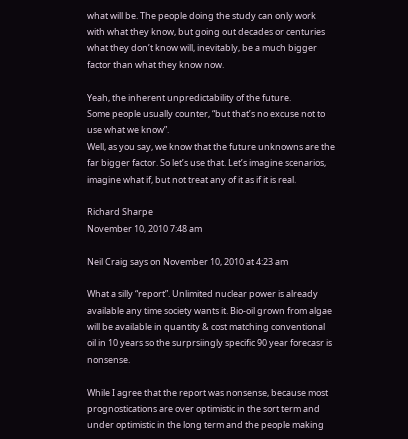what will be. The people doing the study can only work with what they know, but going out decades or centuries what they don’t know will, inevitably, be a much bigger factor than what they know now.

Yeah, the inherent unpredictability of the future.
Some people usually counter, “but that’s no excuse not to use what we know”.
Well, as you say, we know that the future unknowns are the far bigger factor. So let’s use that. Let’s imagine scenarios, imagine what if, but not treat any of it as if it is real.

Richard Sharpe
November 10, 2010 7:48 am

Neil Craig says on November 10, 2010 at 4:23 am

What a silly “report”. Unlimited nuclear power is already available any time society wants it. Bio-oil grown from algae will be available in quantity & cost matching conventional oil in 10 years so the surprsiingly specific 90 year forecasr is nonsense.

While I agree that the report was nonsense, because most prognostications are over optimistic in the sort term and under optimistic in the long term and the people making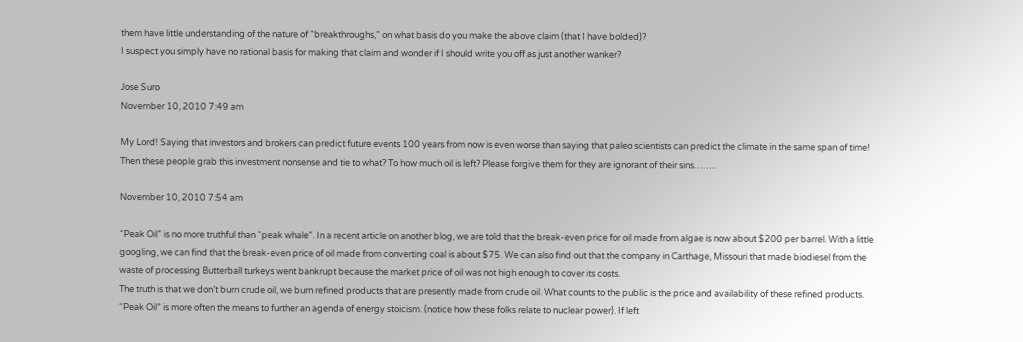them have little understanding of the nature of “breakthroughs,” on what basis do you make the above claim (that I have bolded)?
I suspect you simply have no rational basis for making that claim and wonder if I should write you off as just another wanker?

Jose Suro
November 10, 2010 7:49 am

My Lord! Saying that investors and brokers can predict future events 100 years from now is even worse than saying that paleo scientists can predict the climate in the same span of time! Then these people grab this investment nonsense and tie to what? To how much oil is left? Please forgive them for they are ignorant of their sins……..

November 10, 2010 7:54 am

“Peak Oil” is no more truthful than “peak whale”. In a recent article on another blog, we are told that the break-even price for oil made from algae is now about $200 per barrel. With a little googling, we can find that the break-even price of oil made from converting coal is about $75. We can also find out that the company in Carthage, Missouri that made biodiesel from the waste of processing Butterball turkeys went bankrupt because the market price of oil was not high enough to cover its costs.
The truth is that we don’t burn crude oil, we burn refined products that are presently made from crude oil. What counts to the public is the price and availability of these refined products. “Peak Oil” is more often the means to further an agenda of energy stoicism. (notice how these folks relate to nuclear power). If left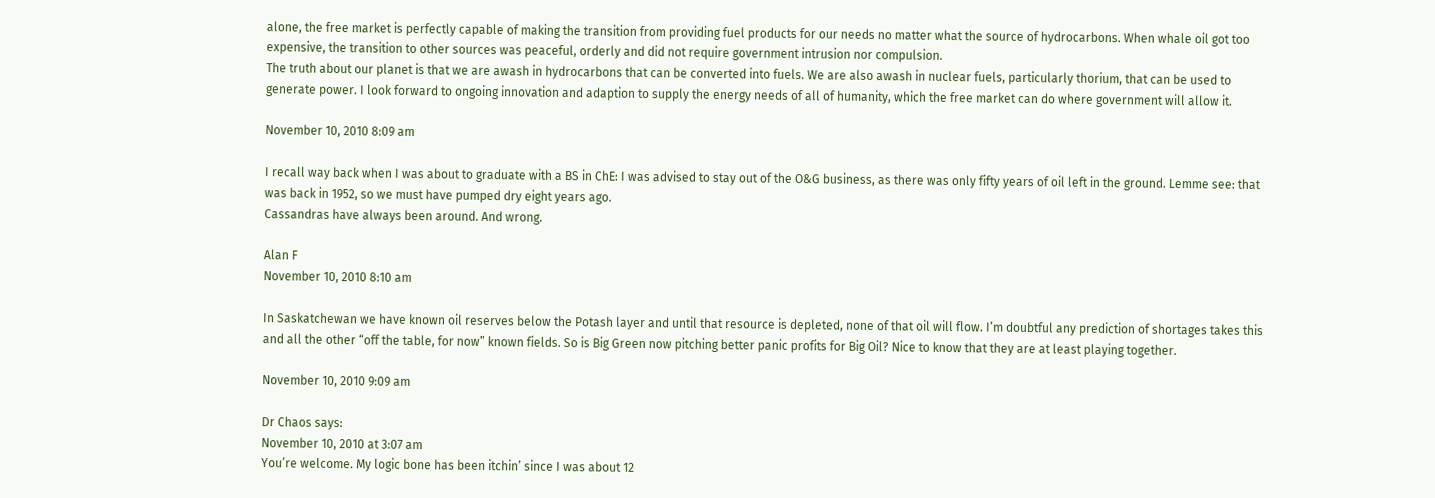alone, the free market is perfectly capable of making the transition from providing fuel products for our needs no matter what the source of hydrocarbons. When whale oil got too expensive, the transition to other sources was peaceful, orderly and did not require government intrusion nor compulsion.
The truth about our planet is that we are awash in hydrocarbons that can be converted into fuels. We are also awash in nuclear fuels, particularly thorium, that can be used to generate power. I look forward to ongoing innovation and adaption to supply the energy needs of all of humanity, which the free market can do where government will allow it.

November 10, 2010 8:09 am

I recall way back when I was about to graduate with a BS in ChE: I was advised to stay out of the O&G business, as there was only fifty years of oil left in the ground. Lemme see: that was back in 1952, so we must have pumped dry eight years ago.
Cassandras have always been around. And wrong.

Alan F
November 10, 2010 8:10 am

In Saskatchewan we have known oil reserves below the Potash layer and until that resource is depleted, none of that oil will flow. I’m doubtful any prediction of shortages takes this and all the other “off the table, for now” known fields. So is Big Green now pitching better panic profits for Big Oil? Nice to know that they are at least playing together.

November 10, 2010 9:09 am

Dr Chaos says:
November 10, 2010 at 3:07 am
You’re welcome. My logic bone has been itchin’ since I was about 12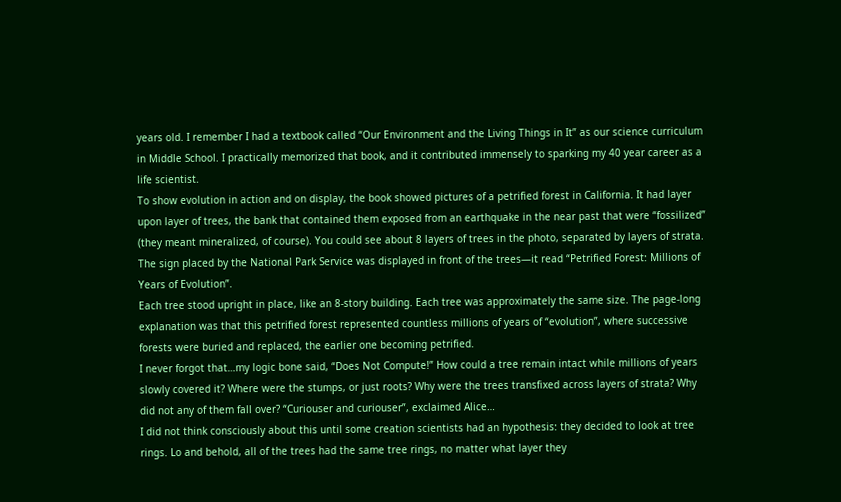years old. I remember I had a textbook called “Our Environment and the Living Things in It” as our science curriculum in Middle School. I practically memorized that book, and it contributed immensely to sparking my 40 year career as a life scientist.
To show evolution in action and on display, the book showed pictures of a petrified forest in California. It had layer upon layer of trees, the bank that contained them exposed from an earthquake in the near past that were “fossilized” (they meant mineralized, of course). You could see about 8 layers of trees in the photo, separated by layers of strata. The sign placed by the National Park Service was displayed in front of the trees—it read “Petrified Forest: Millions of Years of Evolution”.
Each tree stood upright in place, like an 8-story building. Each tree was approximately the same size. The page-long explanation was that this petrified forest represented countless millions of years of “evolution”, where successive forests were buried and replaced, the earlier one becoming petrified.
I never forgot that…my logic bone said, “Does Not Compute!” How could a tree remain intact while millions of years slowly covered it? Where were the stumps, or just roots? Why were the trees transfixed across layers of strata? Why did not any of them fall over? “Curiouser and curiouser”, exclaimed Alice…
I did not think consciously about this until some creation scientists had an hypothesis: they decided to look at tree rings. Lo and behold, all of the trees had the same tree rings, no matter what layer they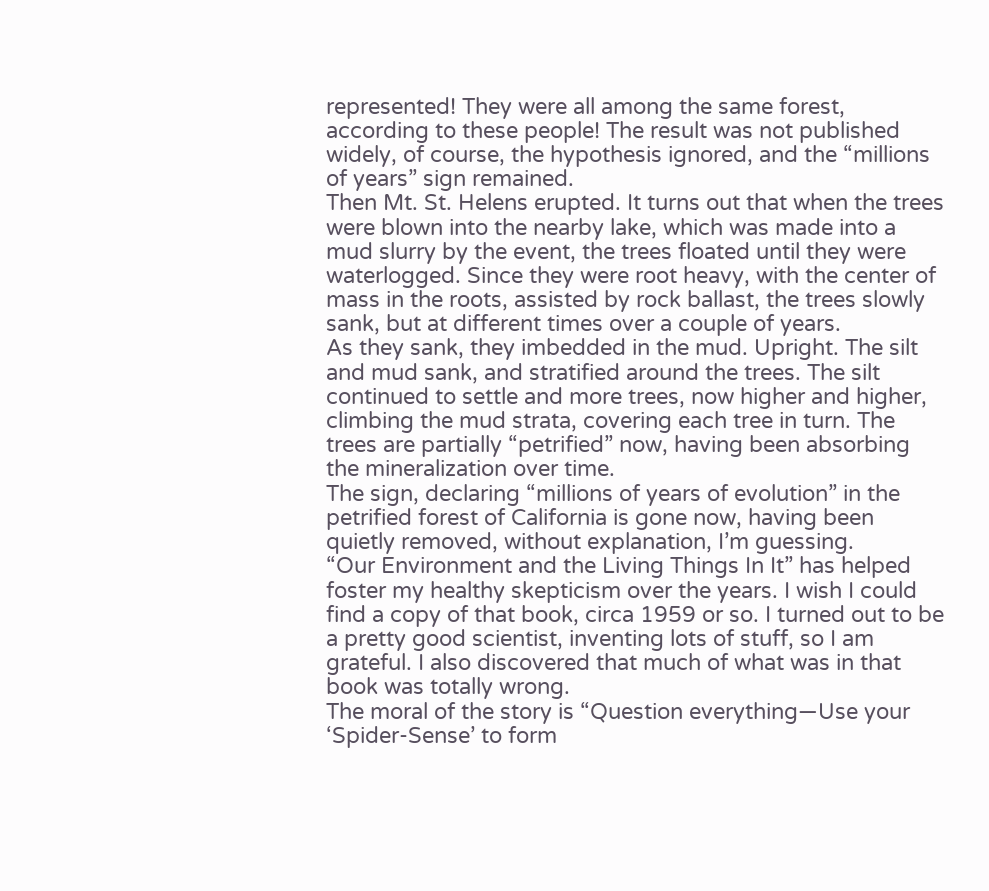represented! They were all among the same forest, according to these people! The result was not published widely, of course, the hypothesis ignored, and the “millions of years” sign remained.
Then Mt. St. Helens erupted. It turns out that when the trees were blown into the nearby lake, which was made into a mud slurry by the event, the trees floated until they were waterlogged. Since they were root heavy, with the center of mass in the roots, assisted by rock ballast, the trees slowly sank, but at different times over a couple of years.
As they sank, they imbedded in the mud. Upright. The silt and mud sank, and stratified around the trees. The silt continued to settle and more trees, now higher and higher, climbing the mud strata, covering each tree in turn. The trees are partially “petrified” now, having been absorbing the mineralization over time.
The sign, declaring “millions of years of evolution” in the petrified forest of California is gone now, having been quietly removed, without explanation, I’m guessing.
“Our Environment and the Living Things In It” has helped foster my healthy skepticism over the years. I wish I could find a copy of that book, circa 1959 or so. I turned out to be a pretty good scientist, inventing lots of stuff, so I am grateful. I also discovered that much of what was in that book was totally wrong.
The moral of the story is “Question everything—Use your ‘Spider-Sense’ to form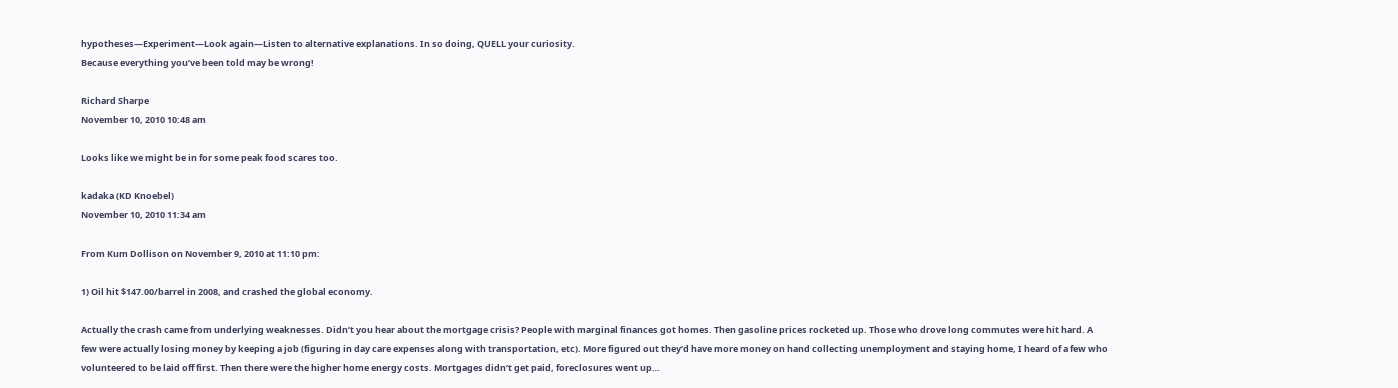hypotheses—Experiment—Look again—Listen to alternative explanations. In so doing, QUELL your curiosity.
Because everything you’ve been told may be wrong!

Richard Sharpe
November 10, 2010 10:48 am

Looks like we might be in for some peak food scares too.

kadaka (KD Knoebel)
November 10, 2010 11:34 am

From Kum Dollison on November 9, 2010 at 11:10 pm:

1) Oil hit $147.00/barrel in 2008, and crashed the global economy.

Actually the crash came from underlying weaknesses. Didn’t you hear about the mortgage crisis? People with marginal finances got homes. Then gasoline prices rocketed up. Those who drove long commutes were hit hard. A few were actually losing money by keeping a job (figuring in day care expenses along with transportation, etc). More figured out they’d have more money on hand collecting unemployment and staying home, I heard of a few who volunteered to be laid off first. Then there were the higher home energy costs. Mortgages didn’t get paid, foreclosures went up…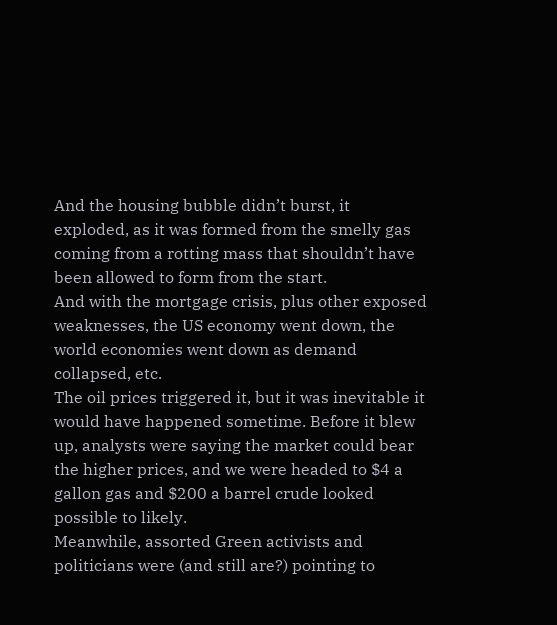And the housing bubble didn’t burst, it exploded, as it was formed from the smelly gas coming from a rotting mass that shouldn’t have been allowed to form from the start.
And with the mortgage crisis, plus other exposed weaknesses, the US economy went down, the world economies went down as demand collapsed, etc.
The oil prices triggered it, but it was inevitable it would have happened sometime. Before it blew up, analysts were saying the market could bear the higher prices, and we were headed to $4 a gallon gas and $200 a barrel crude looked possible to likely.
Meanwhile, assorted Green activists and politicians were (and still are?) pointing to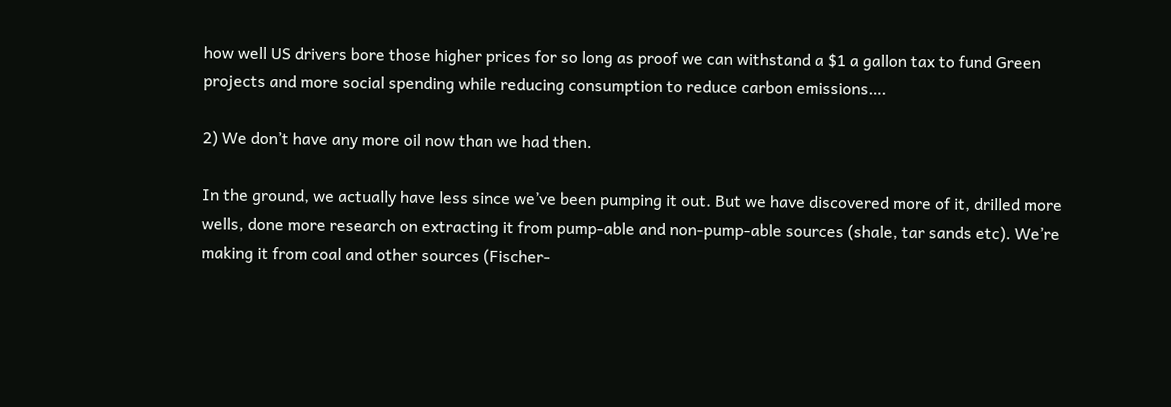how well US drivers bore those higher prices for so long as proof we can withstand a $1 a gallon tax to fund Green projects and more social spending while reducing consumption to reduce carbon emissions….

2) We don’t have any more oil now than we had then.

In the ground, we actually have less since we’ve been pumping it out. But we have discovered more of it, drilled more wells, done more research on extracting it from pump-able and non-pump-able sources (shale, tar sands etc). We’re making it from coal and other sources (Fischer-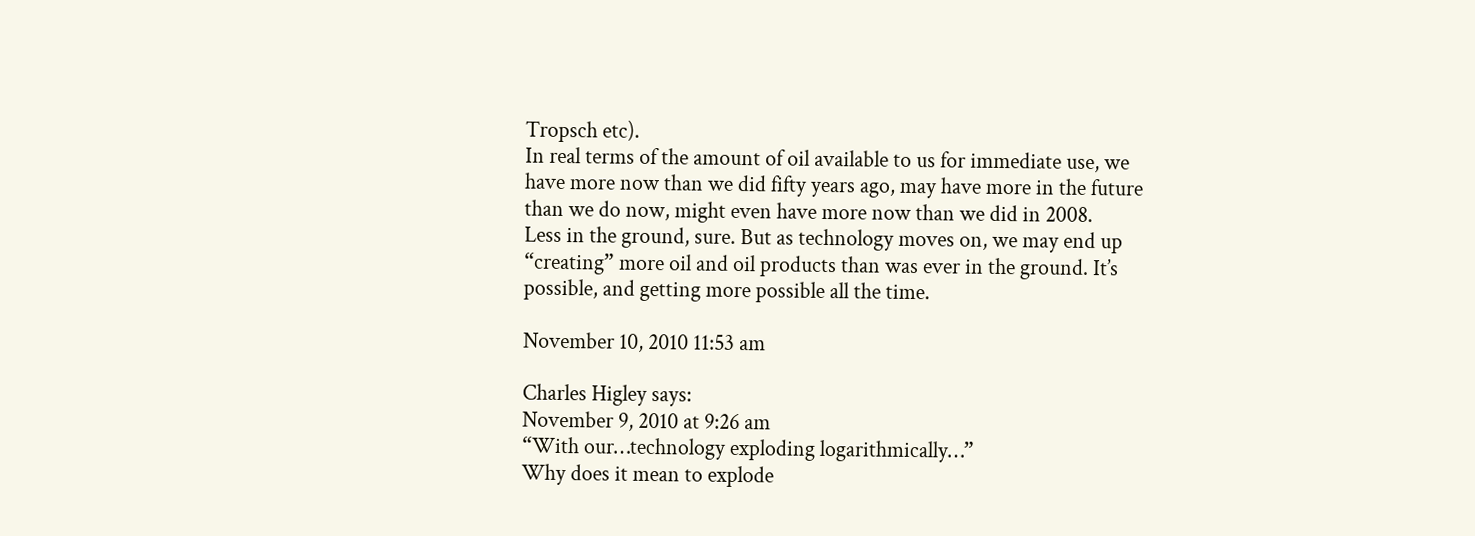Tropsch etc).
In real terms of the amount of oil available to us for immediate use, we have more now than we did fifty years ago, may have more in the future than we do now, might even have more now than we did in 2008.
Less in the ground, sure. But as technology moves on, we may end up “creating” more oil and oil products than was ever in the ground. It’s possible, and getting more possible all the time.

November 10, 2010 11:53 am

Charles Higley says:
November 9, 2010 at 9:26 am
“With our…technology exploding logarithmically…”
Why does it mean to explode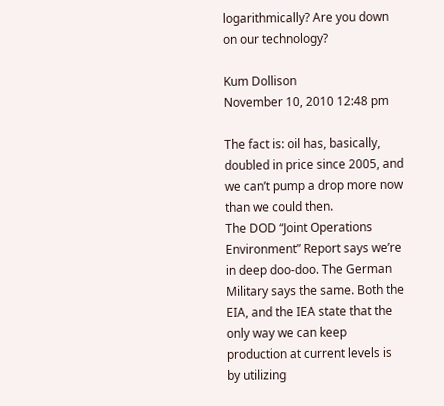logarithmically? Are you down on our technology?

Kum Dollison
November 10, 2010 12:48 pm

The fact is: oil has, basically, doubled in price since 2005, and we can’t pump a drop more now than we could then.
The DOD “Joint Operations Environment” Report says we’re in deep doo-doo. The German Military says the same. Both the EIA, and the IEA state that the only way we can keep production at current levels is by utilizing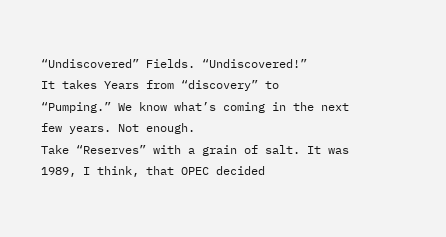“Undiscovered” Fields. “Undiscovered!”
It takes Years from “discovery” to “Pumping.” We know what’s coming in the next few years. Not enough.
Take “Reserves” with a grain of salt. It was 1989, I think, that OPEC decided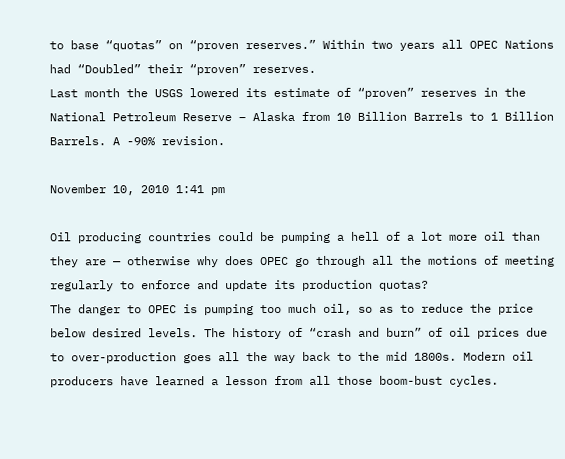to base “quotas” on “proven reserves.” Within two years all OPEC Nations had “Doubled” their “proven” reserves.
Last month the USGS lowered its estimate of “proven” reserves in the National Petroleum Reserve – Alaska from 10 Billion Barrels to 1 Billion Barrels. A -90% revision.

November 10, 2010 1:41 pm

Oil producing countries could be pumping a hell of a lot more oil than they are — otherwise why does OPEC go through all the motions of meeting regularly to enforce and update its production quotas?
The danger to OPEC is pumping too much oil, so as to reduce the price below desired levels. The history of “crash and burn” of oil prices due to over-production goes all the way back to the mid 1800s. Modern oil producers have learned a lesson from all those boom-bust cycles.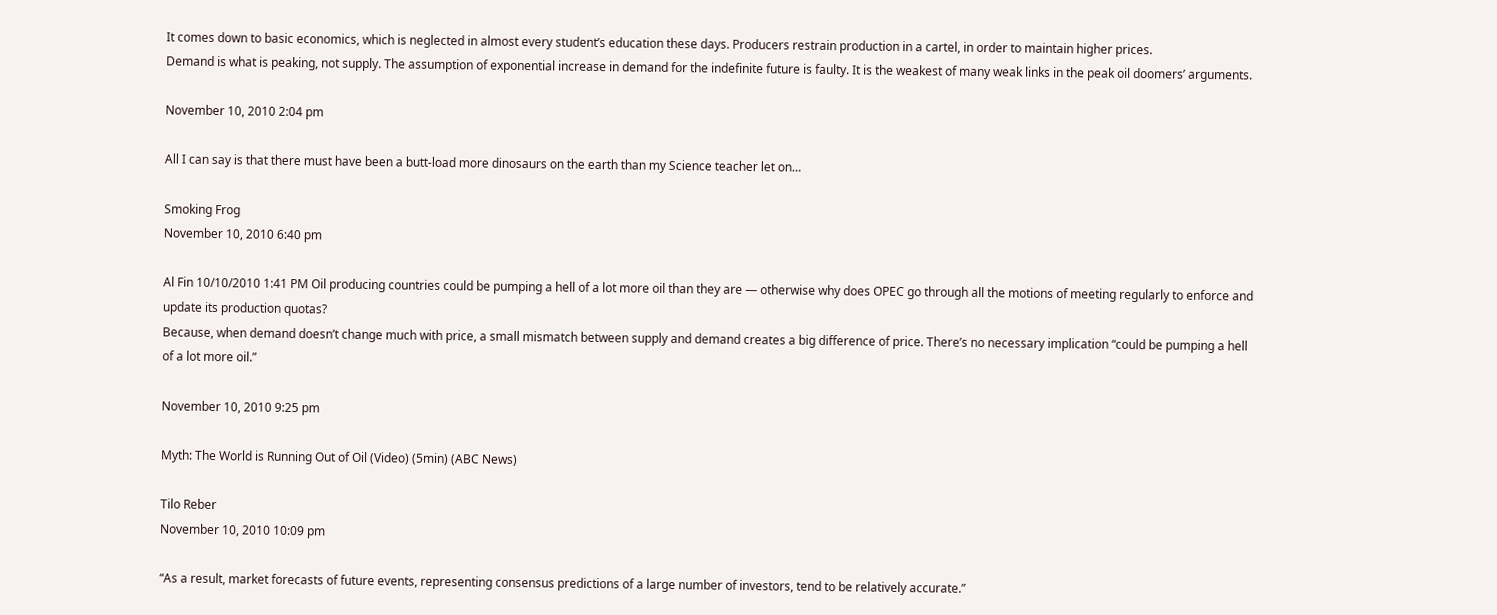It comes down to basic economics, which is neglected in almost every student’s education these days. Producers restrain production in a cartel, in order to maintain higher prices.
Demand is what is peaking, not supply. The assumption of exponential increase in demand for the indefinite future is faulty. It is the weakest of many weak links in the peak oil doomers’ arguments.

November 10, 2010 2:04 pm

All I can say is that there must have been a butt-load more dinosaurs on the earth than my Science teacher let on…

Smoking Frog
November 10, 2010 6:40 pm

Al Fin 10/10/2010 1:41 PM Oil producing countries could be pumping a hell of a lot more oil than they are — otherwise why does OPEC go through all the motions of meeting regularly to enforce and update its production quotas?
Because, when demand doesn’t change much with price, a small mismatch between supply and demand creates a big difference of price. There’s no necessary implication “could be pumping a hell of a lot more oil.”

November 10, 2010 9:25 pm

Myth: The World is Running Out of Oil (Video) (5min) (ABC News)

Tilo Reber
November 10, 2010 10:09 pm

“As a result, market forecasts of future events, representing consensus predictions of a large number of investors, tend to be relatively accurate.”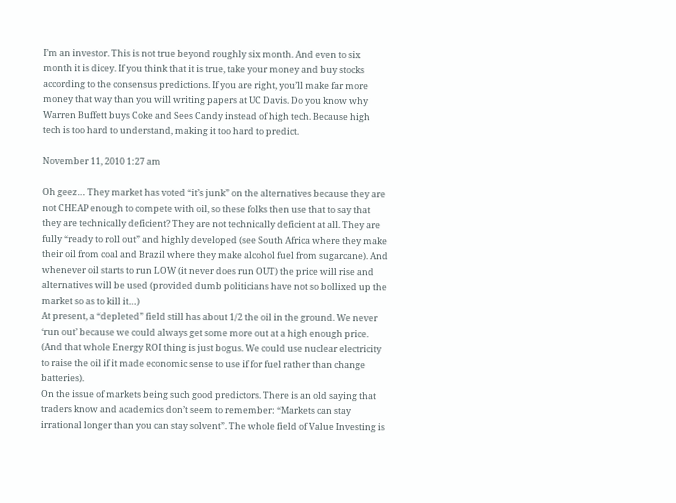I’m an investor. This is not true beyond roughly six month. And even to six month it is dicey. If you think that it is true, take your money and buy stocks according to the consensus predictions. If you are right, you’ll make far more money that way than you will writing papers at UC Davis. Do you know why Warren Buffett buys Coke and Sees Candy instead of high tech. Because high tech is too hard to understand, making it too hard to predict.

November 11, 2010 1:27 am

Oh geez… They market has voted “it’s junk” on the alternatives because they are not CHEAP enough to compete with oil, so these folks then use that to say that they are technically deficient? They are not technically deficient at all. They are fully “ready to roll out” and highly developed (see South Africa where they make their oil from coal and Brazil where they make alcohol fuel from sugarcane). And whenever oil starts to run LOW (it never does run OUT) the price will rise and alternatives will be used (provided dumb politicians have not so bollixed up the market so as to kill it…)
At present, a “depleted” field still has about 1/2 the oil in the ground. We never ‘run out’ because we could always get some more out at a high enough price. (And that whole Energy ROI thing is just bogus. We could use nuclear electricity to raise the oil if it made economic sense to use if for fuel rather than change batteries).
On the issue of markets being such good predictors. There is an old saying that traders know and academics don’t seem to remember: “Markets can stay irrational longer than you can stay solvent”. The whole field of Value Investing is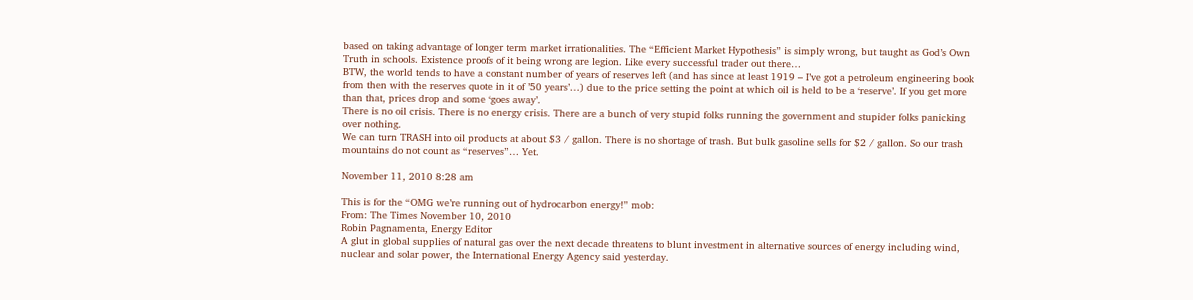based on taking advantage of longer term market irrationalities. The “Efficient Market Hypothesis” is simply wrong, but taught as God’s Own Truth in schools. Existence proofs of it being wrong are legion. Like every successful trader out there…
BTW, the world tends to have a constant number of years of reserves left (and has since at least 1919 – I’ve got a petroleum engineering book from then with the reserves quote in it of ’50 years’…) due to the price setting the point at which oil is held to be a ‘reserve’. If you get more than that, prices drop and some ‘goes away’.
There is no oil crisis. There is no energy crisis. There are a bunch of very stupid folks running the government and stupider folks panicking over nothing.
We can turn TRASH into oil products at about $3 / gallon. There is no shortage of trash. But bulk gasoline sells for $2 / gallon. So our trash mountains do not count as “reserves”… Yet.

November 11, 2010 8:28 am

This is for the “OMG we’re running out of hydrocarbon energy!” mob:
From: The Times November 10, 2010
Robin Pagnamenta, Energy Editor
A glut in global supplies of natural gas over the next decade threatens to blunt investment in alternative sources of energy including wind, nuclear and solar power, the International Energy Agency said yesterday.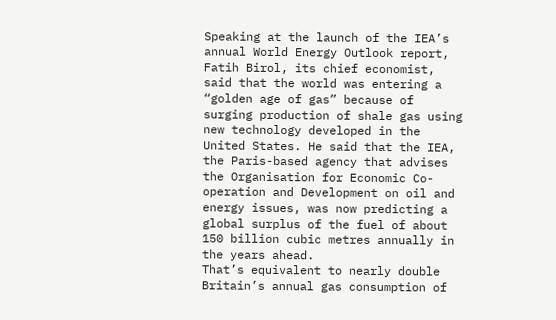Speaking at the launch of the IEA’s annual World Energy Outlook report, Fatih Birol, its chief economist, said that the world was entering a “golden age of gas” because of surging production of shale gas using new technology developed in the United States. He said that the IEA, the Paris-based agency that advises the Organisation for Economic Co-operation and Development on oil and energy issues, was now predicting a global surplus of the fuel of about 150 billion cubic metres annually in the years ahead.
That’s equivalent to nearly double Britain’s annual gas consumption of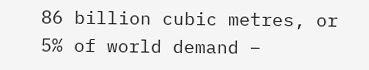86 billion cubic metres, or 5% of world demand –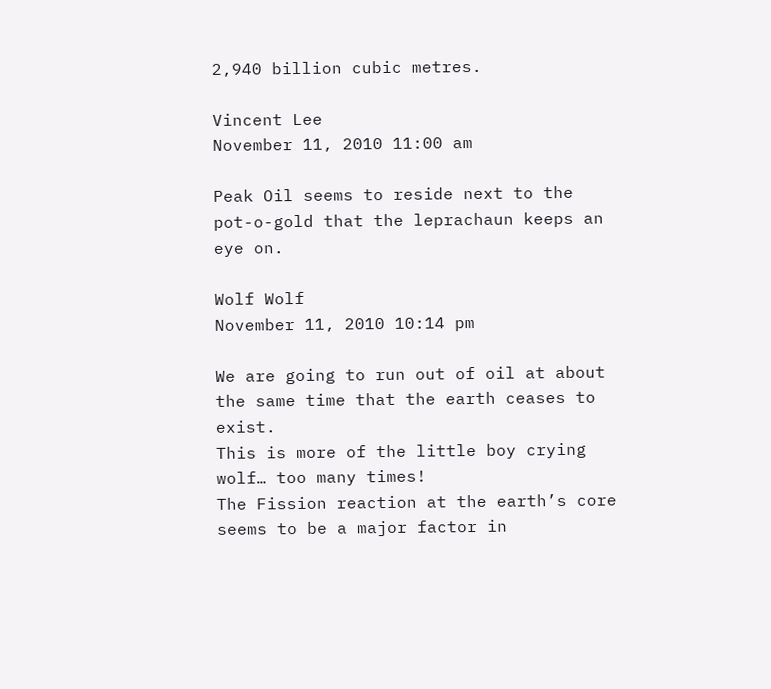2,940 billion cubic metres.

Vincent Lee
November 11, 2010 11:00 am

Peak Oil seems to reside next to the pot-o-gold that the leprachaun keeps an eye on.

Wolf Wolf
November 11, 2010 10:14 pm

We are going to run out of oil at about the same time that the earth ceases to exist.
This is more of the little boy crying wolf… too many times!
The Fission reaction at the earth’s core seems to be a major factor in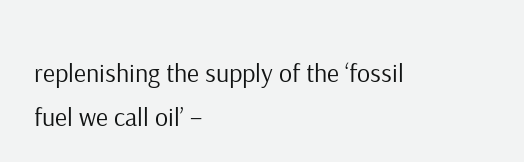replenishing the supply of the ‘fossil fuel we call oil’ –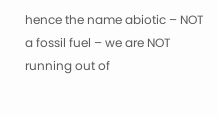hence the name abiotic – NOT a fossil fuel – we are NOT running out of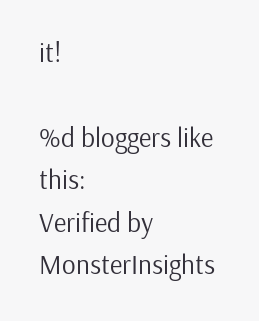it!

%d bloggers like this:
Verified by MonsterInsights